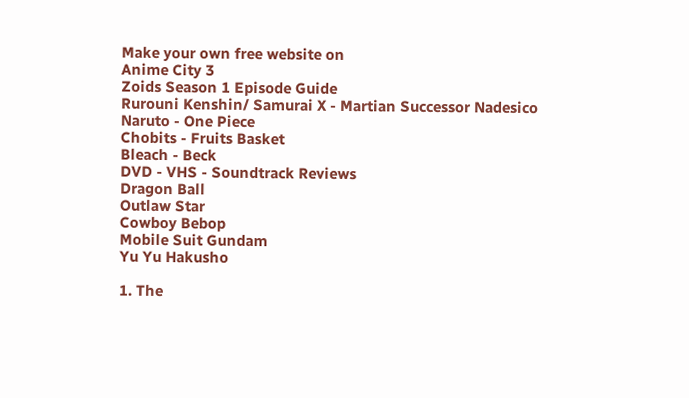Make your own free website on
Anime City 3
Zoids Season 1 Episode Guide
Rurouni Kenshin/ Samurai X - Martian Successor Nadesico
Naruto - One Piece
Chobits - Fruits Basket
Bleach - Beck
DVD - VHS - Soundtrack Reviews
Dragon Ball
Outlaw Star
Cowboy Bebop
Mobile Suit Gundam
Yu Yu Hakusho

1. The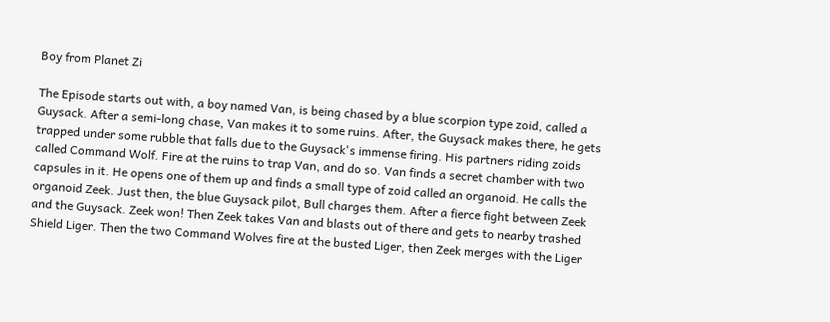Boy from Planet Zi

The Episode starts out with, a boy named Van, is being chased by a blue scorpion type zoid, called a Guysack. After a semi-long chase, Van makes it to some ruins. After, the Guysack makes there, he gets trapped under some rubble that falls due to the Guysack's immense firing. His partners riding zoids called Command Wolf. Fire at the ruins to trap Van, and do so. Van finds a secret chamber with two capsules in it. He opens one of them up and finds a small type of zoid called an organoid. He calls the organoid Zeek. Just then, the blue Guysack pilot, Bull charges them. After a fierce fight between Zeek and the Guysack. Zeek won! Then Zeek takes Van and blasts out of there and gets to nearby trashed Shield Liger. Then the two Command Wolves fire at the busted Liger, then Zeek merges with the Liger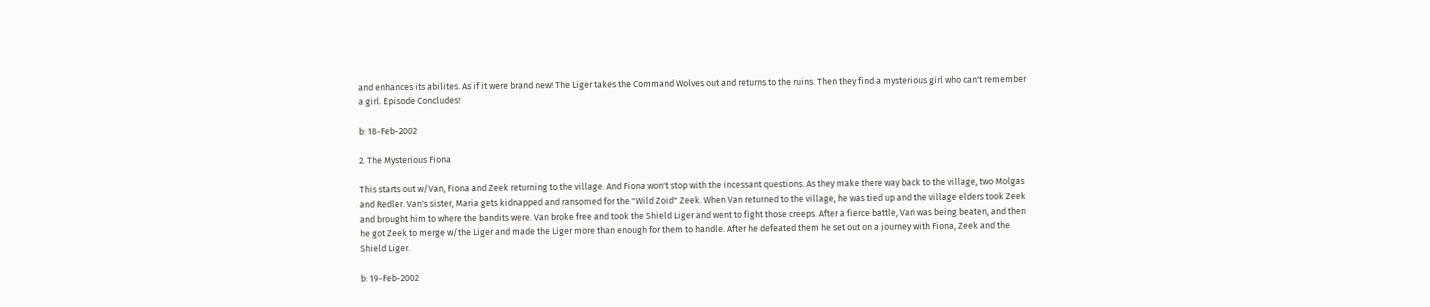and enhances its abilites. As if it were brand new! The Liger takes the Command Wolves out and returns to the ruins. Then they find a mysterious girl who can't remember a girl. Episode Concludes!

b: 18-Feb-2002

2. The Mysterious Fiona

This starts out w/Van, Fiona and Zeek returning to the village. And Fiona won't stop with the incessant questions. As they make there way back to the village, two Molgas and Redler. Van's sister, Maria gets kidnapped and ransomed for the "Wild Zoid" Zeek. When Van returned to the village, he was tied up and the village elders took Zeek and brought him to where the bandits were. Van broke free and took the Shield Liger and went to fight those creeps. After a fierce battle, Van was being beaten, and then he got Zeek to merge w/the Liger and made the Liger more than enough for them to handle. After he defeated them he set out on a journey with Fiona, Zeek and the Shield Liger.

b: 19-Feb-2002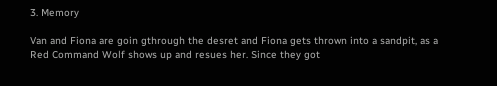3. Memory

Van and Fiona are goin gthrough the desret and Fiona gets thrown into a sandpit, as a Red Command Wolf shows up and resues her. Since they got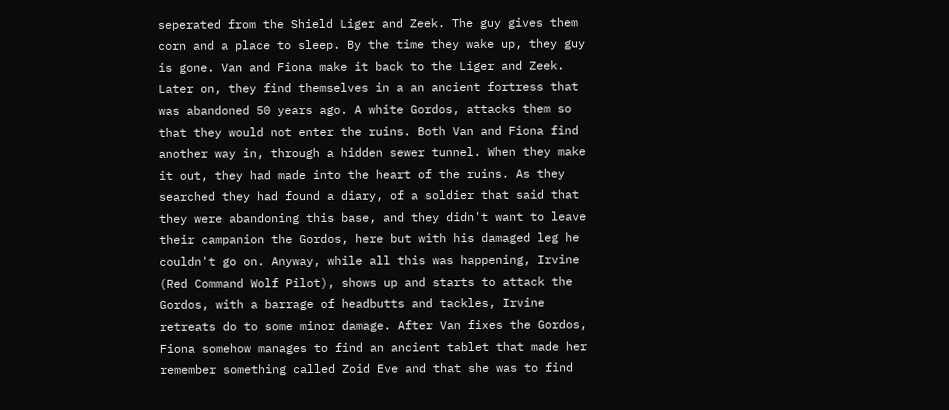seperated from the Shield Liger and Zeek. The guy gives them corn and a place to sleep. By the time they wake up, they guy is gone. Van and Fiona make it back to the Liger and Zeek. Later on, they find themselves in a an ancient fortress that was abandoned 50 years ago. A white Gordos, attacks them so that they would not enter the ruins. Both Van and Fiona find another way in, through a hidden sewer tunnel. When they make it out, they had made into the heart of the ruins. As they searched they had found a diary, of a soldier that said that they were abandoning this base, and they didn't want to leave their campanion the Gordos, here but with his damaged leg he couldn't go on. Anyway, while all this was happening, Irvine (Red Command Wolf Pilot), shows up and starts to attack the Gordos, with a barrage of headbutts and tackles, Irvine retreats do to some minor damage. After Van fixes the Gordos, Fiona somehow manages to find an ancient tablet that made her remember something called Zoid Eve and that she was to find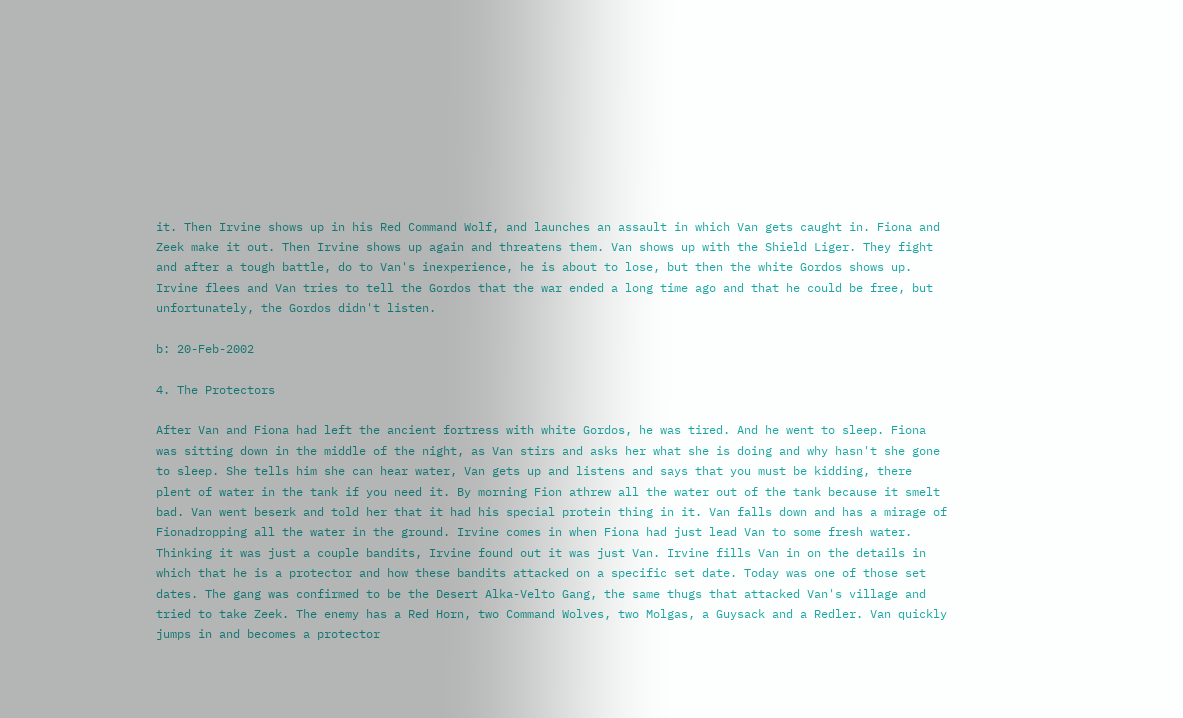it. Then Irvine shows up in his Red Command Wolf, and launches an assault in which Van gets caught in. Fiona and Zeek make it out. Then Irvine shows up again and threatens them. Van shows up with the Shield Liger. They fight and after a tough battle, do to Van's inexperience, he is about to lose, but then the white Gordos shows up. Irvine flees and Van tries to tell the Gordos that the war ended a long time ago and that he could be free, but unfortunately, the Gordos didn't listen.

b: 20-Feb-2002

4. The Protectors

After Van and Fiona had left the ancient fortress with white Gordos, he was tired. And he went to sleep. Fiona was sitting down in the middle of the night, as Van stirs and asks her what she is doing and why hasn't she gone to sleep. She tells him she can hear water, Van gets up and listens and says that you must be kidding, there plent of water in the tank if you need it. By morning Fion athrew all the water out of the tank because it smelt bad. Van went beserk and told her that it had his special protein thing in it. Van falls down and has a mirage of Fionadropping all the water in the ground. Irvine comes in when Fiona had just lead Van to some fresh water. Thinking it was just a couple bandits, Irvine found out it was just Van. Irvine fills Van in on the details in which that he is a protector and how these bandits attacked on a specific set date. Today was one of those set dates. The gang was confirmed to be the Desert Alka-Velto Gang, the same thugs that attacked Van's village and tried to take Zeek. The enemy has a Red Horn, two Command Wolves, two Molgas, a Guysack and a Redler. Van quickly jumps in and becomes a protector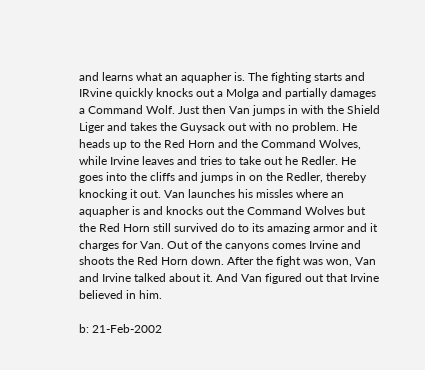and learns what an aquapher is. The fighting starts and IRvine quickly knocks out a Molga and partially damages a Command Wolf. Just then Van jumps in with the Shield Liger and takes the Guysack out with no problem. He heads up to the Red Horn and the Command Wolves, while Irvine leaves and tries to take out he Redler. He goes into the cliffs and jumps in on the Redler, thereby knocking it out. Van launches his missles where an aquapher is and knocks out the Command Wolves but the Red Horn still survived do to its amazing armor and it charges for Van. Out of the canyons comes Irvine and shoots the Red Horn down. After the fight was won, Van and Irvine talked about it. And Van figured out that Irvine believed in him.

b: 21-Feb-2002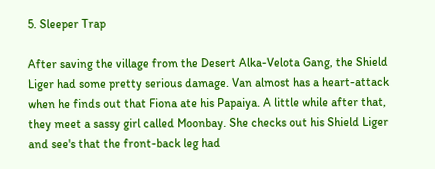5. Sleeper Trap

After saving the village from the Desert Alka-Velota Gang, the Shield Liger had some pretty serious damage. Van almost has a heart-attack when he finds out that Fiona ate his Papaiya. A little while after that, they meet a sassy girl called Moonbay. She checks out his Shield Liger and see's that the front-back leg had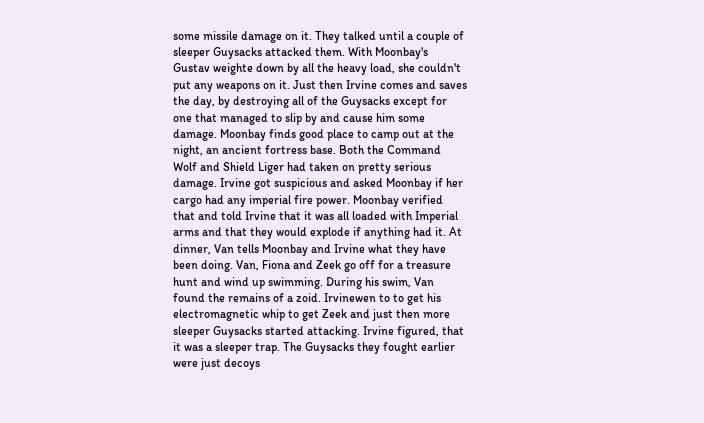some missile damage on it. They talked until a couple of sleeper Guysacks attacked them. With Moonbay's Gustav weighte down by all the heavy load, she couldn't put any weapons on it. Just then Irvine comes and saves the day, by destroying all of the Guysacks except for one that managed to slip by and cause him some damage. Moonbay finds good place to camp out at the night, an ancient fortress base. Both the Command Wolf and Shield Liger had taken on pretty serious damage. Irvine got suspicious and asked Moonbay if her cargo had any imperial fire power. Moonbay verified that and told Irvine that it was all loaded with Imperial arms and that they would explode if anything had it. At dinner, Van tells Moonbay and Irvine what they have been doing. Van, Fiona and Zeek go off for a treasure hunt and wind up swimming. During his swim, Van found the remains of a zoid. Irvinewen to to get his electromagnetic whip to get Zeek and just then more sleeper Guysacks started attacking. Irvine figured, that it was a sleeper trap. The Guysacks they fought earlier were just decoys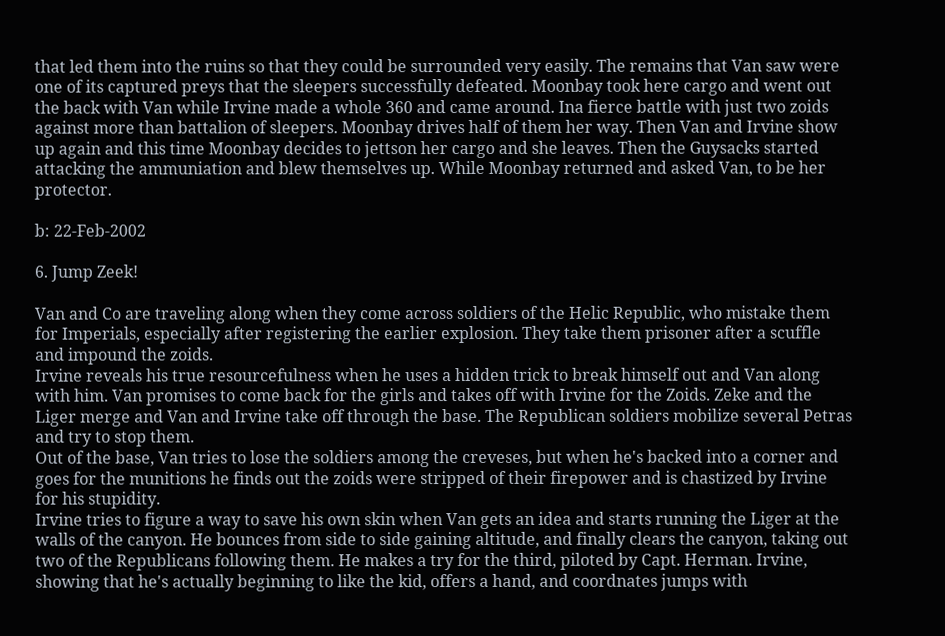that led them into the ruins so that they could be surrounded very easily. The remains that Van saw were one of its captured preys that the sleepers successfully defeated. Moonbay took here cargo and went out the back with Van while Irvine made a whole 360 and came around. Ina fierce battle with just two zoids against more than battalion of sleepers. Moonbay drives half of them her way. Then Van and Irvine show up again and this time Moonbay decides to jettson her cargo and she leaves. Then the Guysacks started attacking the ammuniation and blew themselves up. While Moonbay returned and asked Van, to be her protector.

b: 22-Feb-2002

6. Jump Zeek!

Van and Co are traveling along when they come across soldiers of the Helic Republic, who mistake them for Imperials, especially after registering the earlier explosion. They take them prisoner after a scuffle and impound the zoids.
Irvine reveals his true resourcefulness when he uses a hidden trick to break himself out and Van along with him. Van promises to come back for the girls and takes off with Irvine for the Zoids. Zeke and the Liger merge and Van and Irvine take off through the base. The Republican soldiers mobilize several Petras and try to stop them.
Out of the base, Van tries to lose the soldiers among the creveses, but when he's backed into a corner and goes for the munitions he finds out the zoids were stripped of their firepower and is chastized by Irvine for his stupidity.
Irvine tries to figure a way to save his own skin when Van gets an idea and starts running the Liger at the walls of the canyon. He bounces from side to side gaining altitude, and finally clears the canyon, taking out two of the Republicans following them. He makes a try for the third, piloted by Capt. Herman. Irvine, showing that he's actually beginning to like the kid, offers a hand, and coordnates jumps with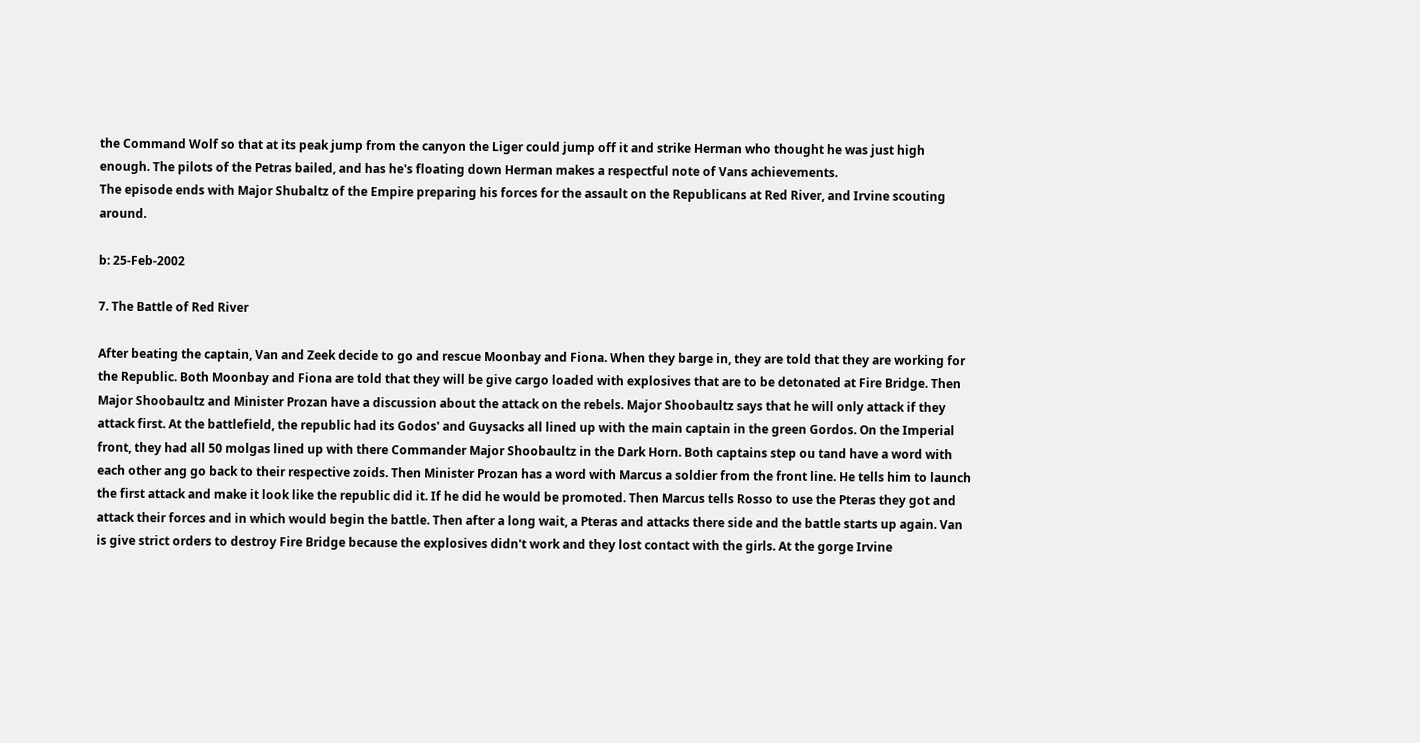the Command Wolf so that at its peak jump from the canyon the Liger could jump off it and strike Herman who thought he was just high enough. The pilots of the Petras bailed, and has he's floating down Herman makes a respectful note of Vans achievements.
The episode ends with Major Shubaltz of the Empire preparing his forces for the assault on the Republicans at Red River, and Irvine scouting around.

b: 25-Feb-2002

7. The Battle of Red River

After beating the captain, Van and Zeek decide to go and rescue Moonbay and Fiona. When they barge in, they are told that they are working for the Republic. Both Moonbay and Fiona are told that they will be give cargo loaded with explosives that are to be detonated at Fire Bridge. Then Major Shoobaultz and Minister Prozan have a discussion about the attack on the rebels. Major Shoobaultz says that he will only attack if they attack first. At the battlefield, the republic had its Godos' and Guysacks all lined up with the main captain in the green Gordos. On the Imperial front, they had all 50 molgas lined up with there Commander Major Shoobaultz in the Dark Horn. Both captains step ou tand have a word with each other ang go back to their respective zoids. Then Minister Prozan has a word with Marcus a soldier from the front line. He tells him to launch the first attack and make it look like the republic did it. If he did he would be promoted. Then Marcus tells Rosso to use the Pteras they got and attack their forces and in which would begin the battle. Then after a long wait, a Pteras and attacks there side and the battle starts up again. Van is give strict orders to destroy Fire Bridge because the explosives didn't work and they lost contact with the girls. At the gorge Irvine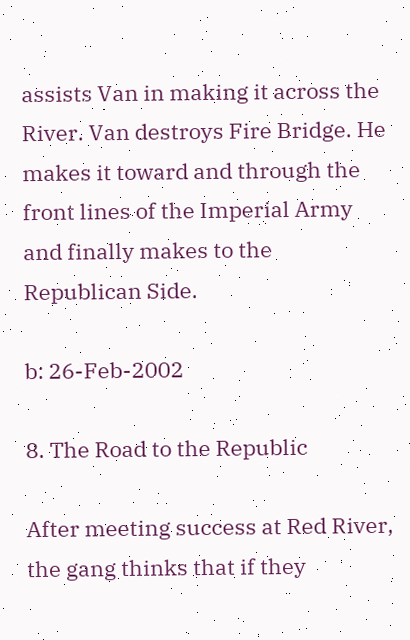assists Van in making it across the River. Van destroys Fire Bridge. He makes it toward and through the front lines of the Imperial Army and finally makes to the Republican Side.

b: 26-Feb-2002

8. The Road to the Republic

After meeting success at Red River, the gang thinks that if they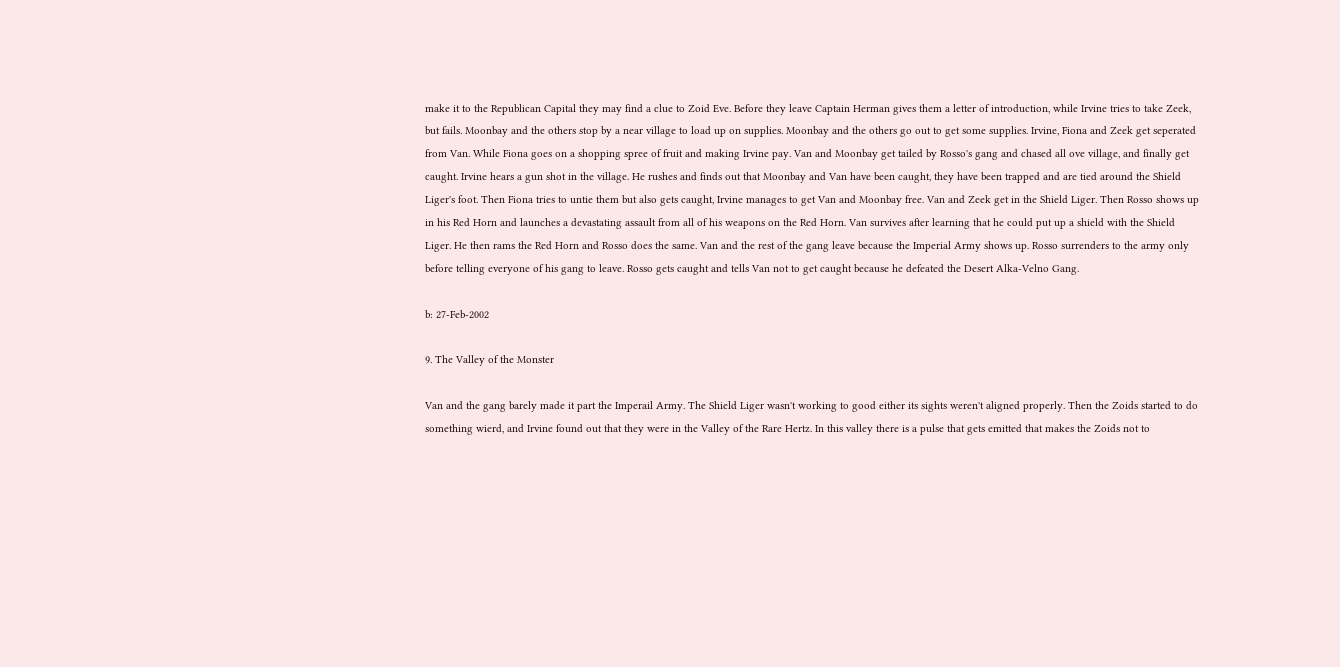make it to the Republican Capital they may find a clue to Zoid Eve. Before they leave Captain Herman gives them a letter of introduction, while Irvine tries to take Zeek, but fails. Moonbay and the others stop by a near village to load up on supplies. Moonbay and the others go out to get some supplies. Irvine, Fiona and Zeek get seperated from Van. While Fiona goes on a shopping spree of fruit and making Irvine pay. Van and Moonbay get tailed by Rosso's gang and chased all ove village, and finally get caught. Irvine hears a gun shot in the village. He rushes and finds out that Moonbay and Van have been caught, they have been trapped and are tied around the Shield Liger's foot. Then Fiona tries to untie them but also gets caught, Irvine manages to get Van and Moonbay free. Van and Zeek get in the Shield Liger. Then Rosso shows up in his Red Horn and launches a devastating assault from all of his weapons on the Red Horn. Van survives after learning that he could put up a shield with the Shield Liger. He then rams the Red Horn and Rosso does the same. Van and the rest of the gang leave because the Imperial Army shows up. Rosso surrenders to the army only before telling everyone of his gang to leave. Rosso gets caught and tells Van not to get caught because he defeated the Desert Alka-Velno Gang.

b: 27-Feb-2002

9. The Valley of the Monster

Van and the gang barely made it part the Imperail Army. The Shield Liger wasn't working to good either its sights weren't aligned properly. Then the Zoids started to do something wierd, and Irvine found out that they were in the Valley of the Rare Hertz. In this valley there is a pulse that gets emitted that makes the Zoids not to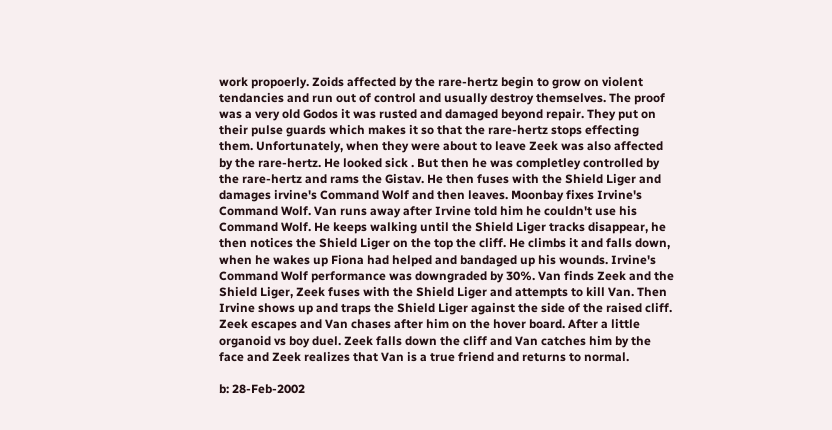work propoerly. Zoids affected by the rare-hertz begin to grow on violent tendancies and run out of control and usually destroy themselves. The proof was a very old Godos it was rusted and damaged beyond repair. They put on their pulse guards which makes it so that the rare-hertz stops effecting them. Unfortunately, when they were about to leave Zeek was also affected by the rare-hertz. He looked sick . But then he was completley controlled by the rare-hertz and rams the Gistav. He then fuses with the Shield Liger and damages irvine's Command Wolf and then leaves. Moonbay fixes Irvine's Command Wolf. Van runs away after Irvine told him he couldn't use his Command Wolf. He keeps walking until the Shield Liger tracks disappear, he then notices the Shield Liger on the top the cliff. He climbs it and falls down, when he wakes up Fiona had helped and bandaged up his wounds. Irvine's Command Wolf performance was downgraded by 30%. Van finds Zeek and the Shield Liger, Zeek fuses with the Shield Liger and attempts to kill Van. Then Irvine shows up and traps the Shield Liger against the side of the raised cliff. Zeek escapes and Van chases after him on the hover board. After a little organoid vs boy duel. Zeek falls down the cliff and Van catches him by the face and Zeek realizes that Van is a true friend and returns to normal.

b: 28-Feb-2002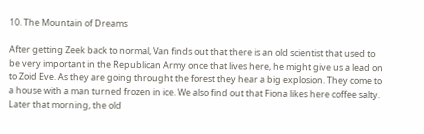10. The Mountain of Dreams

After getting Zeek back to normal, Van finds out that there is an old scientist that used to be very important in the Republican Army once that lives here, he might give us a lead on to Zoid Eve. As they are going throught the forest they hear a big explosion. They come to a house with a man turned frozen in ice. We also find out that Fiona likes here coffee salty. Later that morning, the old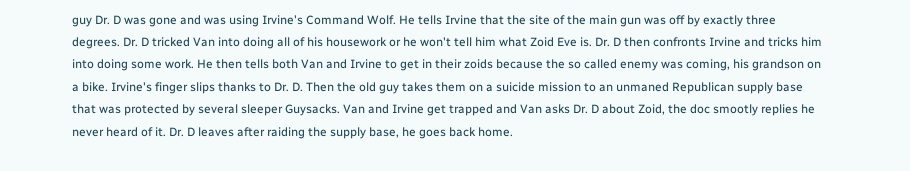guy Dr. D was gone and was using Irvine's Command Wolf. He tells Irvine that the site of the main gun was off by exactly three degrees. Dr. D tricked Van into doing all of his housework or he won't tell him what Zoid Eve is. Dr. D then confronts Irvine and tricks him into doing some work. He then tells both Van and Irvine to get in their zoids because the so called enemy was coming, his grandson on a bike. Irvine's finger slips thanks to Dr. D. Then the old guy takes them on a suicide mission to an unmaned Republican supply base that was protected by several sleeper Guysacks. Van and Irvine get trapped and Van asks Dr. D about Zoid, the doc smootly replies he never heard of it. Dr. D leaves after raiding the supply base, he goes back home.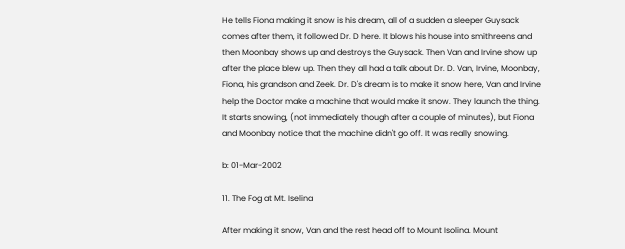He tells Fiona making it snow is his dream, all of a sudden a sleeper Guysack comes after them, it followed Dr. D here. It blows his house into smithreens and then Moonbay shows up and destroys the Guysack. Then Van and Irvine show up after the place blew up. Then they all had a talk about Dr. D. Van, Irvine, Moonbay, Fiona, his grandson and Zeek. Dr. D's dream is to make it snow here, Van and Irvine help the Doctor make a machine that would make it snow. They launch the thing. It starts snowing, (not immediately though after a couple of minutes), but Fiona and Moonbay notice that the machine didn't go off. It was really snowing.

b: 01-Mar-2002

11. The Fog at Mt. Iselina

After making it snow, Van and the rest head off to Mount Isolina. Mount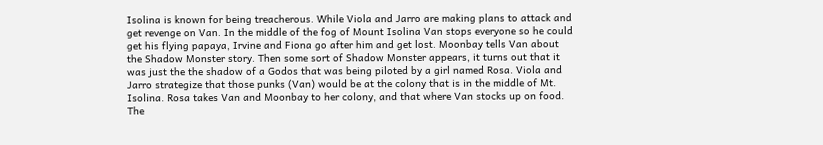Isolina is known for being treacherous. While Viola and Jarro are making plans to attack and get revenge on Van. In the middle of the fog of Mount Isolina Van stops everyone so he could get his flying papaya, Irvine and Fiona go after him and get lost. Moonbay tells Van about the Shadow Monster story. Then some sort of Shadow Monster appears, it turns out that it was just the the shadow of a Godos that was being piloted by a girl named Rosa. Viola and Jarro strategize that those punks (Van) would be at the colony that is in the middle of Mt. Isolina. Rosa takes Van and Moonbay to her colony, and that where Van stocks up on food. The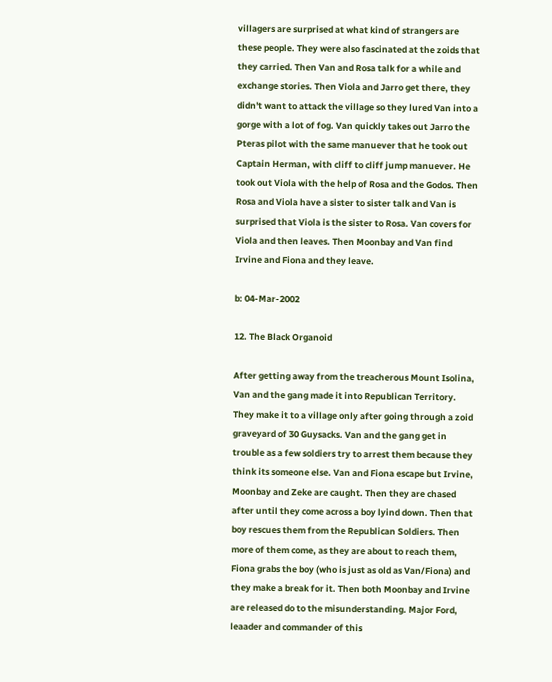villagers are surprised at what kind of strangers are these people. They were also fascinated at the zoids that they carried. Then Van and Rosa talk for a while and exchange stories. Then Viola and Jarro get there, they didn't want to attack the village so they lured Van into a gorge with a lot of fog. Van quickly takes out Jarro the Pteras pilot with the same manuever that he took out Captain Herman, with cliff to cliff jump manuever. He took out Viola with the help of Rosa and the Godos. Then Rosa and Viola have a sister to sister talk and Van is surprised that Viola is the sister to Rosa. Van covers for Viola and then leaves. Then Moonbay and Van find Irvine and Fiona and they leave.

b: 04-Mar-2002

12. The Black Organoid

After getting away from the treacherous Mount Isolina, Van and the gang made it into Republican Territory. They make it to a village only after going through a zoid graveyard of 30 Guysacks. Van and the gang get in trouble as a few soldiers try to arrest them because they think its someone else. Van and Fiona escape but Irvine, Moonbay and Zeke are caught. Then they are chased after until they come across a boy lyind down. Then that boy rescues them from the Republican Soldiers. Then more of them come, as they are about to reach them, Fiona grabs the boy (who is just as old as Van/Fiona) and they make a break for it. Then both Moonbay and Irvine are released do to the misunderstanding. Major Ford, leaader and commander of this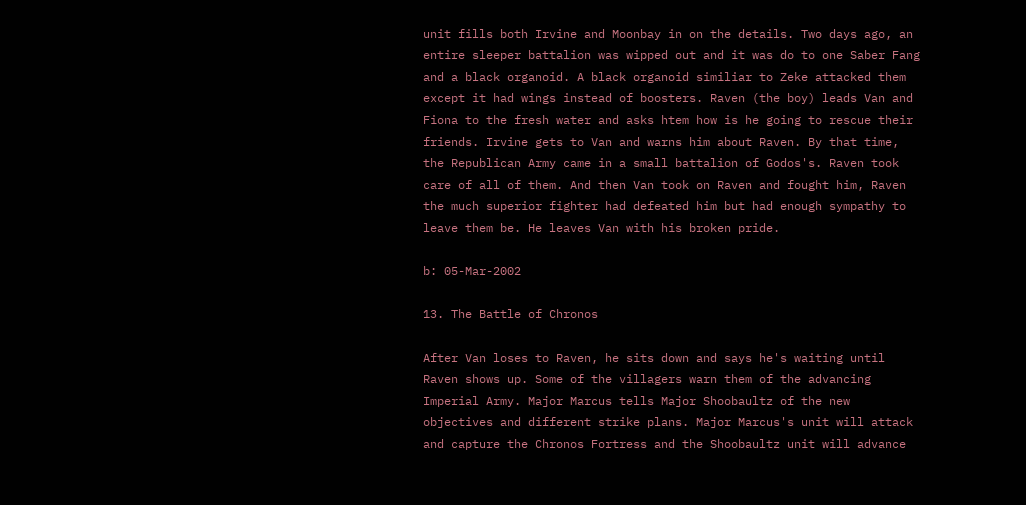unit fills both Irvine and Moonbay in on the details. Two days ago, an entire sleeper battalion was wipped out and it was do to one Saber Fang and a black organoid. A black organoid similiar to Zeke attacked them except it had wings instead of boosters. Raven (the boy) leads Van and Fiona to the fresh water and asks htem how is he going to rescue their friends. Irvine gets to Van and warns him about Raven. By that time, the Republican Army came in a small battalion of Godos's. Raven took care of all of them. And then Van took on Raven and fought him, Raven the much superior fighter had defeated him but had enough sympathy to leave them be. He leaves Van with his broken pride.

b: 05-Mar-2002

13. The Battle of Chronos

After Van loses to Raven, he sits down and says he's waiting until Raven shows up. Some of the villagers warn them of the advancing Imperial Army. Major Marcus tells Major Shoobaultz of the new objectives and different strike plans. Major Marcus's unit will attack and capture the Chronos Fortress and the Shoobaultz unit will advance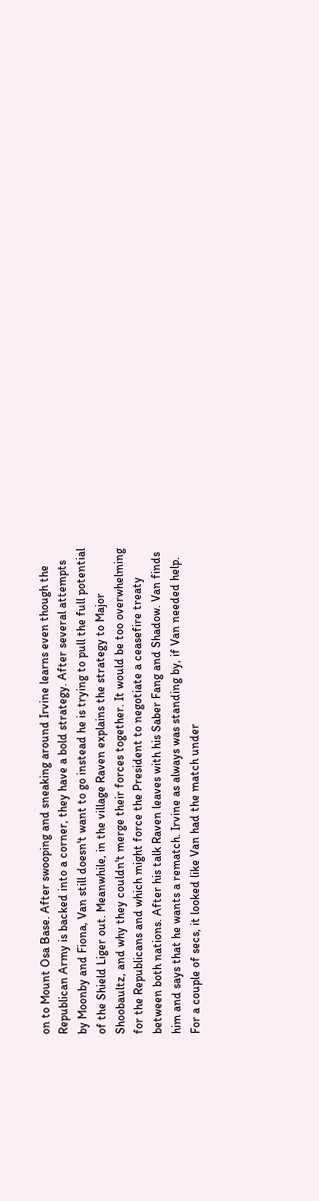on to Mount Osa Base. After swooping and sneaking around Irvine learns even though the Republican Army is backed into a corner, they have a bold strategy. After several attempts by Moonby and Fiona, Van still doesn't want to go instead he is trying to pull the full potential of the Shield Liger out. Meanwhile, in the village Raven explains the strategy to Major Shoobaultz, and why they couldn't merge their forces together. It would be too overwhelming for the Republicans and which might force the President to negotiate a ceasefire treaty between both nations. After his talk Raven leaves with his Saber Fang and Shadow. Van finds him and says that he wants a rematch. Irvine as always was standing by, if Van needed help. For a couple of secs, it looked like Van had the match under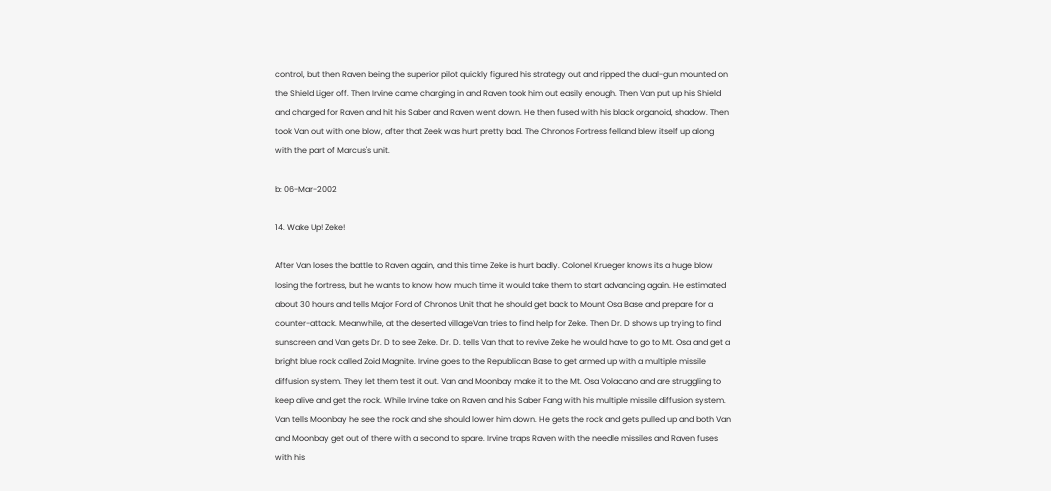control, but then Raven being the superior pilot quickly figured his strategy out and ripped the dual-gun mounted on the Shield Liger off. Then Irvine came charging in and Raven took him out easily enough. Then Van put up his Shield and charged for Raven and hit his Saber and Raven went down. He then fused with his black organoid, shadow. Then took Van out with one blow, after that Zeek was hurt pretty bad. The Chronos Fortress felland blew itself up along with the part of Marcus's unit.

b: 06-Mar-2002

14. Wake Up! Zeke!

After Van loses the battle to Raven again, and this time Zeke is hurt badly. Colonel Krueger knows its a huge blow losing the fortress, but he wants to know how much time it would take them to start advancing again. He estimated about 30 hours and tells Major Ford of Chronos Unit that he should get back to Mount Osa Base and prepare for a counter-attack. Meanwhile, at the deserted villageVan tries to find help for Zeke. Then Dr. D shows up trying to find sunscreen and Van gets Dr. D to see Zeke. Dr. D. tells Van that to revive Zeke he would have to go to Mt. Osa and get a bright blue rock called Zoid Magnite. Irvine goes to the Republican Base to get armed up with a multiple missile diffusion system. They let them test it out. Van and Moonbay make it to the Mt. Osa Volacano and are struggling to keep alive and get the rock. While Irvine take on Raven and his Saber Fang with his multiple missile diffusion system. Van tells Moonbay he see the rock and she should lower him down. He gets the rock and gets pulled up and both Van and Moonbay get out of there with a second to spare. Irvine traps Raven with the needle missiles and Raven fuses with his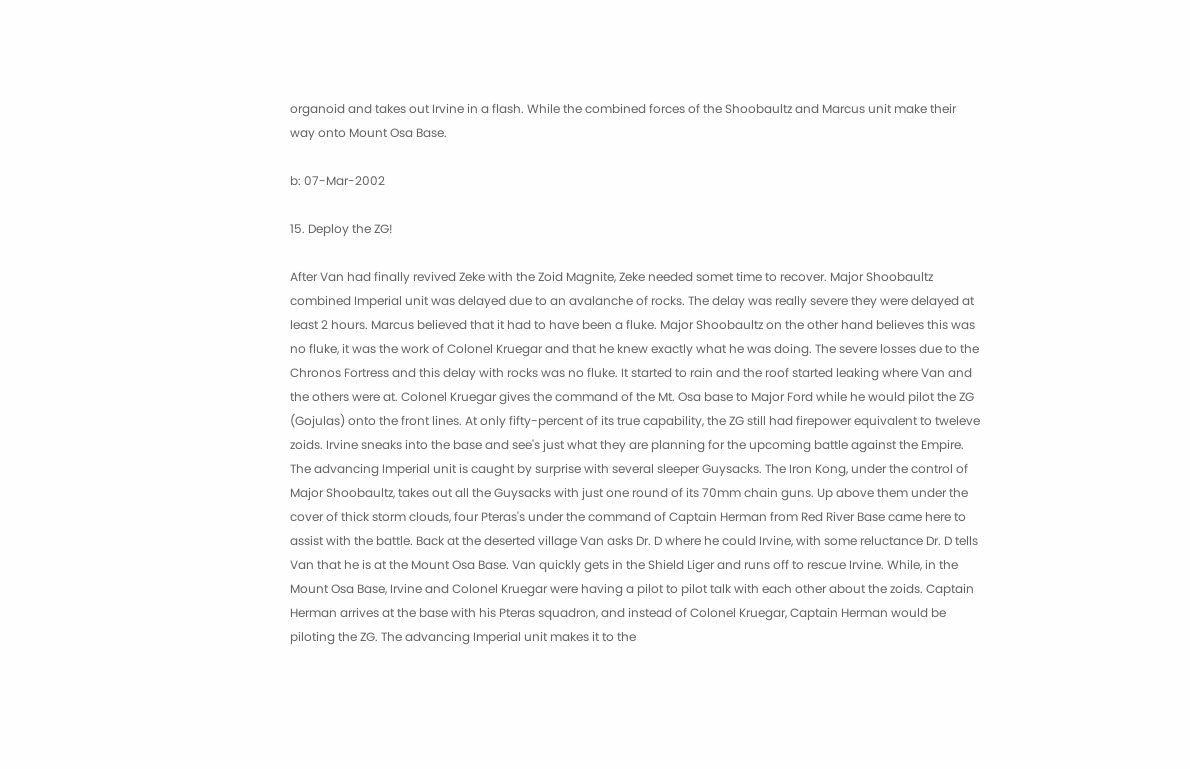organoid and takes out Irvine in a flash. While the combined forces of the Shoobaultz and Marcus unit make their way onto Mount Osa Base.

b: 07-Mar-2002

15. Deploy the ZG!

After Van had finally revived Zeke with the Zoid Magnite, Zeke needed somet time to recover. Major Shoobaultz combined Imperial unit was delayed due to an avalanche of rocks. The delay was really severe they were delayed at least 2 hours. Marcus believed that it had to have been a fluke. Major Shoobaultz on the other hand believes this was no fluke, it was the work of Colonel Kruegar and that he knew exactly what he was doing. The severe losses due to the Chronos Fortress and this delay with rocks was no fluke. It started to rain and the roof started leaking where Van and the others were at. Colonel Kruegar gives the command of the Mt. Osa base to Major Ford while he would pilot the ZG (Gojulas) onto the front lines. At only fifty-percent of its true capability, the ZG still had firepower equivalent to tweleve zoids. Irvine sneaks into the base and see's just what they are planning for the upcoming battle against the Empire. The advancing Imperial unit is caught by surprise with several sleeper Guysacks. The Iron Kong, under the control of Major Shoobaultz, takes out all the Guysacks with just one round of its 70mm chain guns. Up above them under the cover of thick storm clouds, four Pteras's under the command of Captain Herman from Red River Base came here to assist with the battle. Back at the deserted village Van asks Dr. D where he could Irvine, with some reluctance Dr. D tells Van that he is at the Mount Osa Base. Van quickly gets in the Shield Liger and runs off to rescue Irvine. While, in the Mount Osa Base, Irvine and Colonel Kruegar were having a pilot to pilot talk with each other about the zoids. Captain Herman arrives at the base with his Pteras squadron, and instead of Colonel Kruegar, Captain Herman would be piloting the ZG. The advancing Imperial unit makes it to the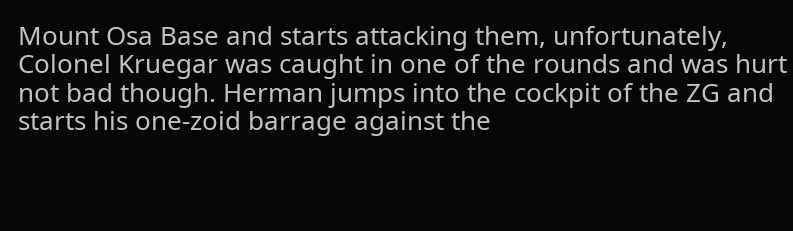Mount Osa Base and starts attacking them, unfortunately, Colonel Kruegar was caught in one of the rounds and was hurt not bad though. Herman jumps into the cockpit of the ZG and starts his one-zoid barrage against the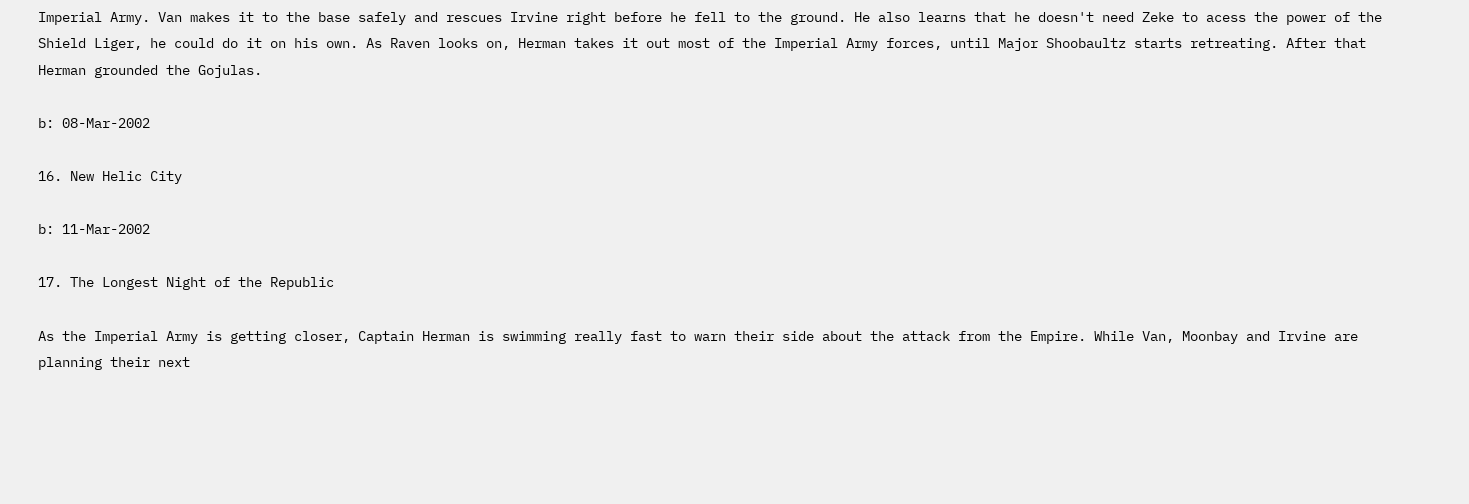Imperial Army. Van makes it to the base safely and rescues Irvine right before he fell to the ground. He also learns that he doesn't need Zeke to acess the power of the Shield Liger, he could do it on his own. As Raven looks on, Herman takes it out most of the Imperial Army forces, until Major Shoobaultz starts retreating. After that Herman grounded the Gojulas.

b: 08-Mar-2002

16. New Helic City

b: 11-Mar-2002

17. The Longest Night of the Republic

As the Imperial Army is getting closer, Captain Herman is swimming really fast to warn their side about the attack from the Empire. While Van, Moonbay and Irvine are planning their next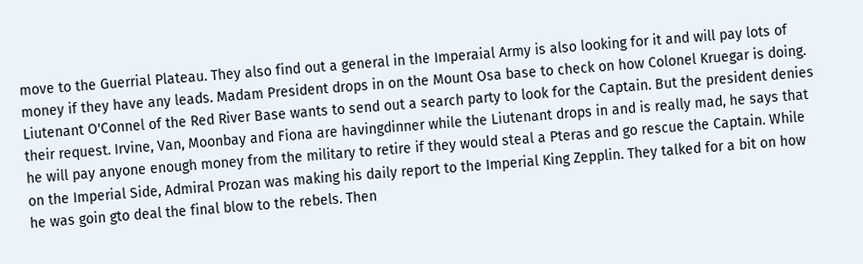move to the Guerrial Plateau. They also find out a general in the Imperaial Army is also looking for it and will pay lots of money if they have any leads. Madam President drops in on the Mount Osa base to check on how Colonel Kruegar is doing. Liutenant O'Connel of the Red River Base wants to send out a search party to look for the Captain. But the president denies their request. Irvine, Van, Moonbay and Fiona are havingdinner while the Liutenant drops in and is really mad, he says that he will pay anyone enough money from the military to retire if they would steal a Pteras and go rescue the Captain. While on the Imperial Side, Admiral Prozan was making his daily report to the Imperial King Zepplin. They talked for a bit on how he was goin gto deal the final blow to the rebels. Then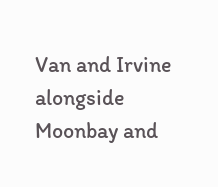Van and Irvine alongside Moonbay and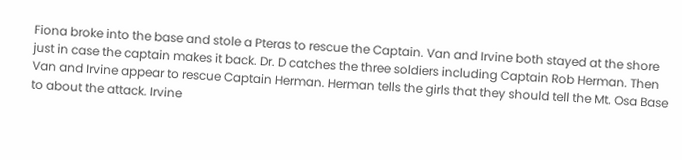Fiona broke into the base and stole a Pteras to rescue the Captain. Van and Irvine both stayed at the shore just in case the captain makes it back. Dr. D catches the three soldiers including Captain Rob Herman. Then Van and Irvine appear to rescue Captain Herman. Herman tells the girls that they should tell the Mt. Osa Base to about the attack. Irvine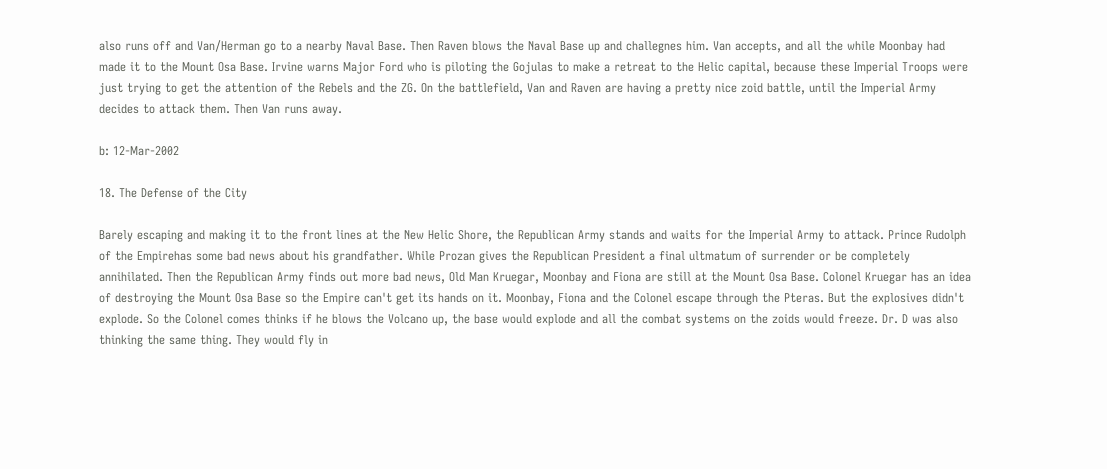also runs off and Van/Herman go to a nearby Naval Base. Then Raven blows the Naval Base up and challegnes him. Van accepts, and all the while Moonbay had made it to the Mount Osa Base. Irvine warns Major Ford who is piloting the Gojulas to make a retreat to the Helic capital, because these Imperial Troops were just trying to get the attention of the Rebels and the ZG. On the battlefield, Van and Raven are having a pretty nice zoid battle, until the Imperial Army decides to attack them. Then Van runs away.

b: 12-Mar-2002

18. The Defense of the City

Barely escaping and making it to the front lines at the New Helic Shore, the Republican Army stands and waits for the Imperial Army to attack. Prince Rudolph of the Empirehas some bad news about his grandfather. While Prozan gives the Republican President a final ultmatum of surrender or be completely annihilated. Then the Republican Army finds out more bad news, Old Man Kruegar, Moonbay and Fiona are still at the Mount Osa Base. Colonel Kruegar has an idea of destroying the Mount Osa Base so the Empire can't get its hands on it. Moonbay, Fiona and the Colonel escape through the Pteras. But the explosives didn't explode. So the Colonel comes thinks if he blows the Volcano up, the base would explode and all the combat systems on the zoids would freeze. Dr. D was also thinking the same thing. They would fly in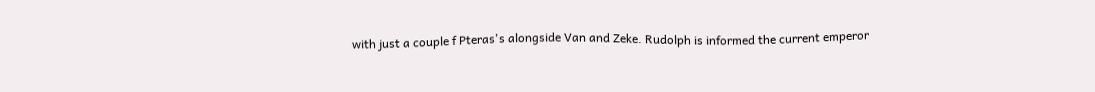with just a couple f Pteras's alongside Van and Zeke. Rudolph is informed the current emperor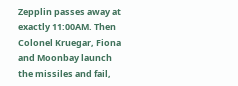Zepplin passes away at exactly 11:00AM. Then Colonel Kruegar, Fiona and Moonbay launch the missiles and fail,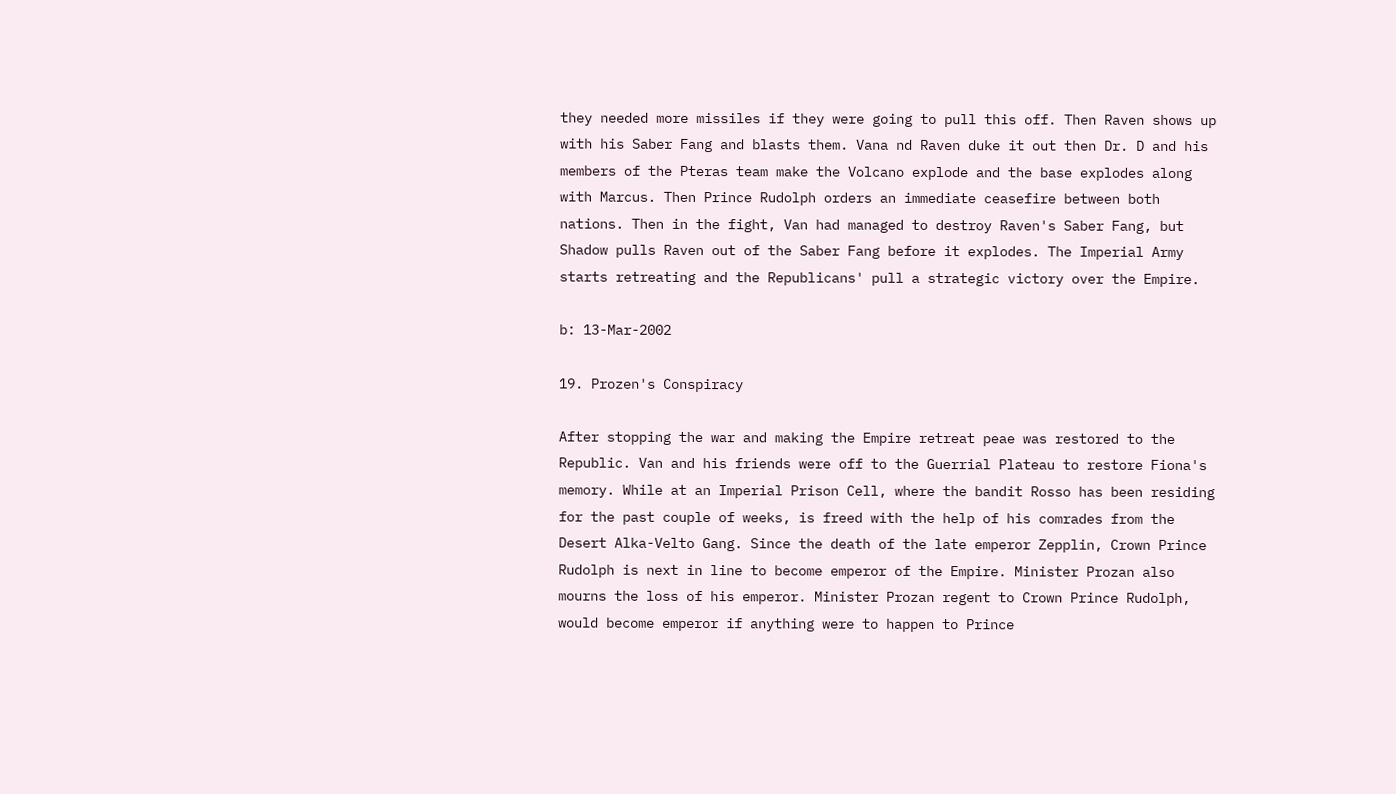they needed more missiles if they were going to pull this off. Then Raven shows up with his Saber Fang and blasts them. Vana nd Raven duke it out then Dr. D and his members of the Pteras team make the Volcano explode and the base explodes along with Marcus. Then Prince Rudolph orders an immediate ceasefire between both nations. Then in the fight, Van had managed to destroy Raven's Saber Fang, but Shadow pulls Raven out of the Saber Fang before it explodes. The Imperial Army starts retreating and the Republicans' pull a strategic victory over the Empire.

b: 13-Mar-2002

19. Prozen's Conspiracy

After stopping the war and making the Empire retreat peae was restored to the Republic. Van and his friends were off to the Guerrial Plateau to restore Fiona's memory. While at an Imperial Prison Cell, where the bandit Rosso has been residing for the past couple of weeks, is freed with the help of his comrades from the Desert Alka-Velto Gang. Since the death of the late emperor Zepplin, Crown Prince Rudolph is next in line to become emperor of the Empire. Minister Prozan also mourns the loss of his emperor. Minister Prozan regent to Crown Prince Rudolph, would become emperor if anything were to happen to Prince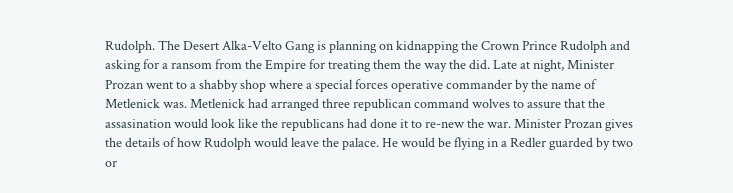Rudolph. The Desert Alka-Velto Gang is planning on kidnapping the Crown Prince Rudolph and asking for a ransom from the Empire for treating them the way the did. Late at night, Minister Prozan went to a shabby shop where a special forces operative commander by the name of Metlenick was. Metlenick had arranged three republican command wolves to assure that the assasination would look like the republicans had done it to re-new the war. Minister Prozan gives the details of how Rudolph would leave the palace. He would be flying in a Redler guarded by two or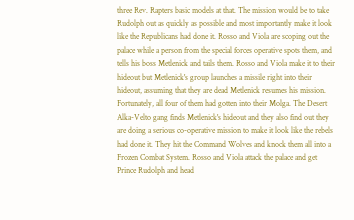three Rev. Rapters basic models at that. The mission would be to take Rudolph out as quickly as possible and most importantly make it look like the Republicans had done it. Rosso and Viola are scoping out the palace while a person from the special forces operative spots them, and tells his boss Metlenick and tails them. Rosso and Viola make it to their hideout but Metlenick's group launches a missile right into their hideout, assuming that they are dead Metlenick resumes his mission. Fortunately, all four of them had gotten into their Molga. The Desert Alka-Velto gang finds Metlenick's hideout and they also find out they are doing a serious co-operative mission to make it look like the rebels had done it. They hit the Command Wolves and knock them all into a Frozen Combat System. Rosso and Viola attack the palace and get Prince Rudolph and head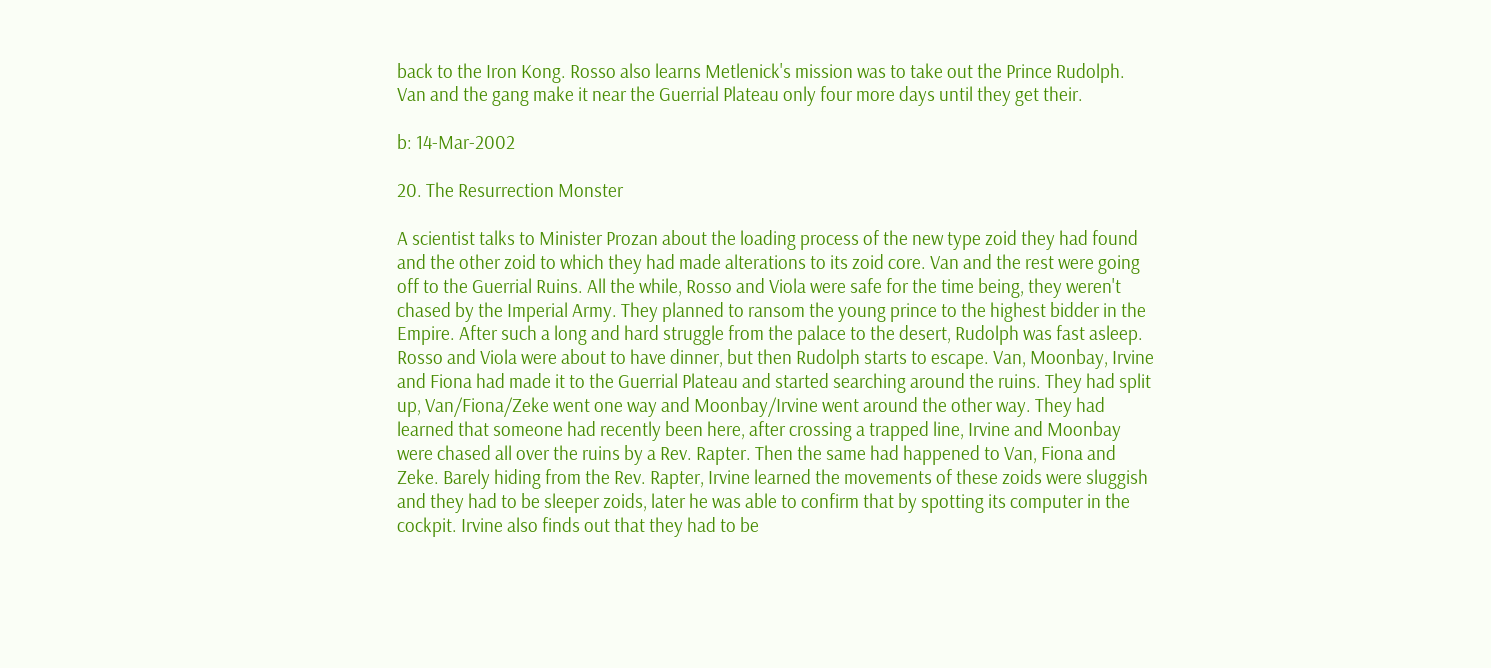back to the Iron Kong. Rosso also learns Metlenick's mission was to take out the Prince Rudolph. Van and the gang make it near the Guerrial Plateau only four more days until they get their.

b: 14-Mar-2002

20. The Resurrection Monster

A scientist talks to Minister Prozan about the loading process of the new type zoid they had found and the other zoid to which they had made alterations to its zoid core. Van and the rest were going off to the Guerrial Ruins. All the while, Rosso and Viola were safe for the time being, they weren't chased by the Imperial Army. They planned to ransom the young prince to the highest bidder in the Empire. After such a long and hard struggle from the palace to the desert, Rudolph was fast asleep. Rosso and Viola were about to have dinner, but then Rudolph starts to escape. Van, Moonbay, Irvine and Fiona had made it to the Guerrial Plateau and started searching around the ruins. They had split up, Van/Fiona/Zeke went one way and Moonbay/Irvine went around the other way. They had learned that someone had recently been here, after crossing a trapped line, Irvine and Moonbay were chased all over the ruins by a Rev. Rapter. Then the same had happened to Van, Fiona and Zeke. Barely hiding from the Rev. Rapter, Irvine learned the movements of these zoids were sluggish and they had to be sleeper zoids, later he was able to confirm that by spotting its computer in the cockpit. Irvine also finds out that they had to be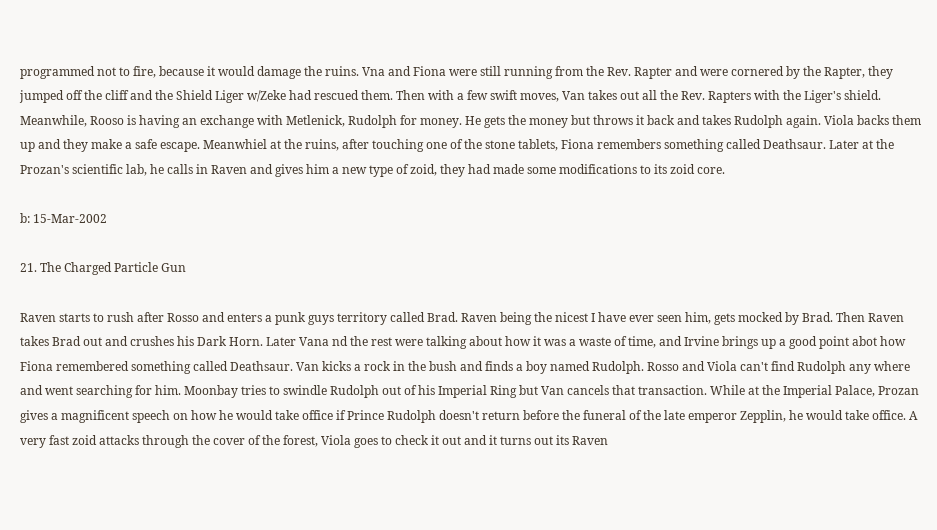programmed not to fire, because it would damage the ruins. Vna and Fiona were still running from the Rev. Rapter and were cornered by the Rapter, they jumped off the cliff and the Shield Liger w/Zeke had rescued them. Then with a few swift moves, Van takes out all the Rev. Rapters with the Liger's shield. Meanwhile, Rooso is having an exchange with Metlenick, Rudolph for money. He gets the money but throws it back and takes Rudolph again. Viola backs them up and they make a safe escape. Meanwhiel at the ruins, after touching one of the stone tablets, Fiona remembers something called Deathsaur. Later at the Prozan's scientific lab, he calls in Raven and gives him a new type of zoid, they had made some modifications to its zoid core.

b: 15-Mar-2002

21. The Charged Particle Gun

Raven starts to rush after Rosso and enters a punk guys territory called Brad. Raven being the nicest I have ever seen him, gets mocked by Brad. Then Raven takes Brad out and crushes his Dark Horn. Later Vana nd the rest were talking about how it was a waste of time, and Irvine brings up a good point abot how Fiona remembered something called Deathsaur. Van kicks a rock in the bush and finds a boy named Rudolph. Rosso and Viola can't find Rudolph any where and went searching for him. Moonbay tries to swindle Rudolph out of his Imperial Ring but Van cancels that transaction. While at the Imperial Palace, Prozan gives a magnificent speech on how he would take office if Prince Rudolph doesn't return before the funeral of the late emperor Zepplin, he would take office. A very fast zoid attacks through the cover of the forest, Viola goes to check it out and it turns out its Raven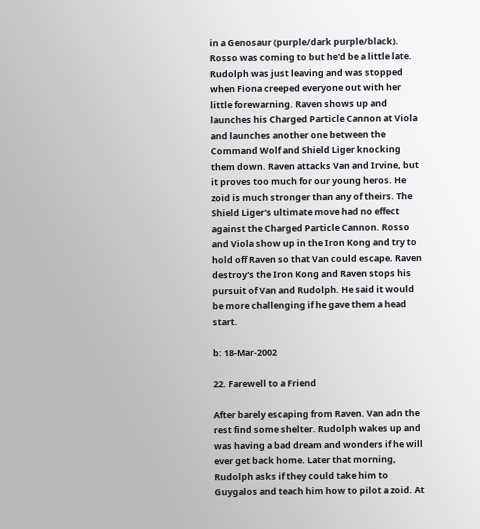in a Genosaur (purple/dark purple/black). Rosso was coming to but he'd be a little late. Rudolph was just leaving and was stopped when Fiona creeped everyone out with her little forewarning. Raven shows up and launches his Charged Particle Cannon at Viola and launches another one between the Command Wolf and Shield Liger knocking them down. Raven attacks Van and Irvine, but it proves too much for our young heros. He zoid is much stronger than any of theirs. The Shield Liger's ultimate move had no effect against the Charged Particle Cannon. Rosso and Viola show up in the Iron Kong and try to hold off Raven so that Van could escape. Raven destroy's the Iron Kong and Raven stops his pursuit of Van and Rudolph. He said it would be more challenging if he gave them a head start.

b: 18-Mar-2002

22. Farewell to a Friend

After barely escaping from Raven. Van adn the rest find some shelter. Rudolph wakes up and was having a bad dream and wonders if he will ever get back home. Later that morning, Rudolph asks if they could take him to Guygalos and teach him how to pilot a zoid. At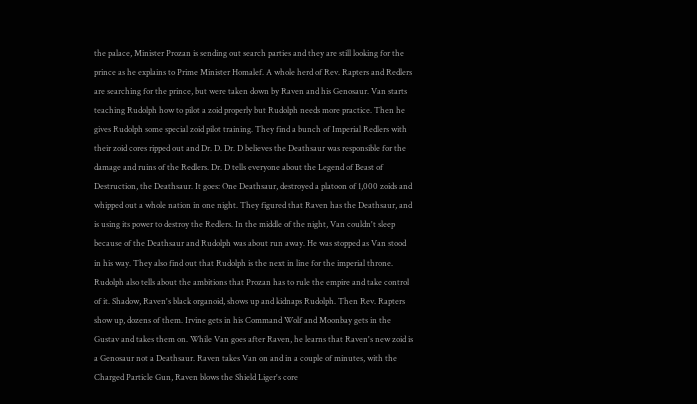the palace, Minister Prozan is sending out search parties and they are still looking for the prince as he explains to Prime Minister Homalef. A whole herd of Rev. Rapters and Redlers are searching for the prince, but were taken down by Raven and his Genosaur. Van starts teaching Rudolph how to pilot a zoid properly but Rudolph needs more practice. Then he gives Rudolph some special zoid pilot training. They find a bunch of Imperial Redlers with their zoid cores ripped out and Dr. D. Dr. D believes the Deathsaur was responsible for the damage and ruins of the Redlers. Dr. D tells everyone about the Legend of Beast of Destruction, the Deathsaur. It goes: One Deathsaur, destroyed a platoon of 1,000 zoids and whipped out a whole nation in one night. They figured that Raven has the Deathsaur, and is using its power to destroy the Redlers. In the middle of the night, Van couldn't sleep because of the Deathsaur and Rudolph was about run away. He was stopped as Van stood in his way. They also find out that Rudolph is the next in line for the imperial throne. Rudolph also tells about the ambitions that Prozan has to rule the empire and take control of it. Shadow, Raven's black organoid, shows up and kidnaps Rudolph. Then Rev. Rapters show up, dozens of them. Irvine gets in his Command Wolf and Moonbay gets in the Gustav and takes them on. While Van goes after Raven, he learns that Raven's new zoid is a Genosaur not a Deathsaur. Raven takes Van on and in a couple of minutes, with the Charged Particle Gun, Raven blows the Shield Liger's core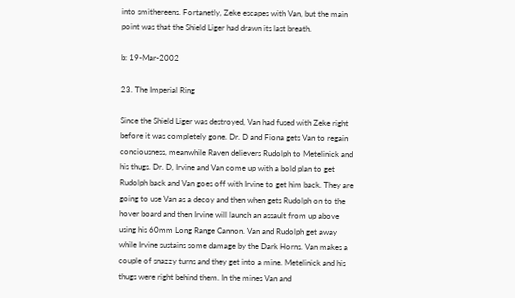into smithereens. Fortanetly, Zeke escapes with Van, but the main point was that the Shield Liger had drawn its last breath.

b: 19-Mar-2002

23. The Imperial Ring

Since the Shield Liger was destroyed, Van had fused with Zeke right before it was completely gone. Dr. D and Fiona gets Van to regain conciousness, meanwhile Raven delievers Rudolph to Metelinick and his thugs. Dr. D, Irvine and Van come up with a bold plan to get Rudolph back and Van goes off with Irvine to get him back. They are going to use Van as a decoy and then when gets Rudolph on to the hover board and then Irvine will launch an assault from up above using his 60mm Long Range Cannon. Van and Rudolph get away while Irvine sustains some damage by the Dark Horns. Van makes a couple of snazzy turns and they get into a mine. Metelinick and his thugs were right behind them. In the mines Van and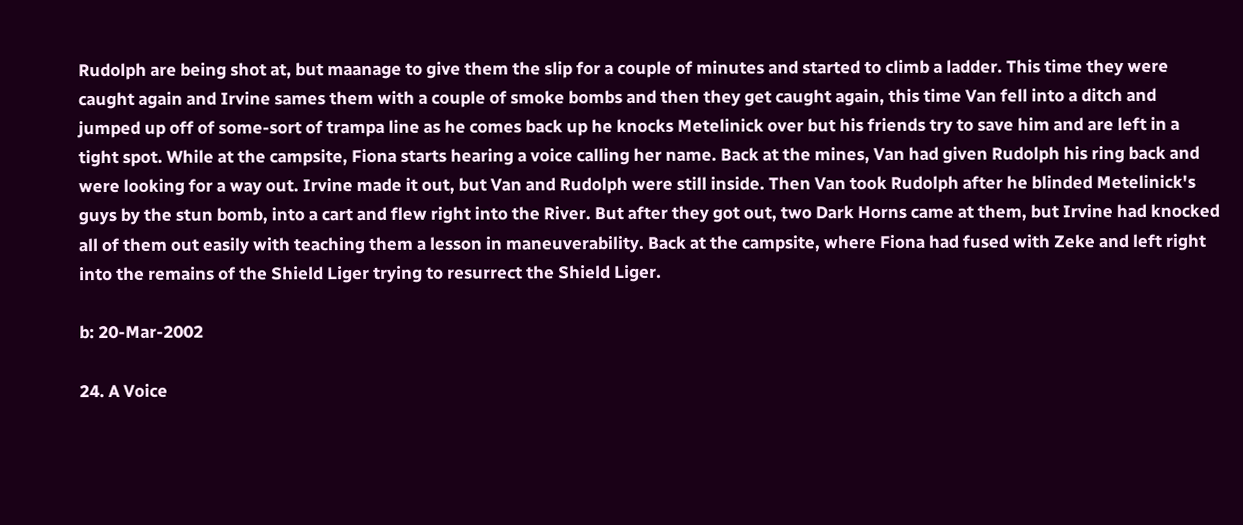Rudolph are being shot at, but maanage to give them the slip for a couple of minutes and started to climb a ladder. This time they were caught again and Irvine sames them with a couple of smoke bombs and then they get caught again, this time Van fell into a ditch and jumped up off of some-sort of trampa line as he comes back up he knocks Metelinick over but his friends try to save him and are left in a tight spot. While at the campsite, Fiona starts hearing a voice calling her name. Back at the mines, Van had given Rudolph his ring back and were looking for a way out. Irvine made it out, but Van and Rudolph were still inside. Then Van took Rudolph after he blinded Metelinick's guys by the stun bomb, into a cart and flew right into the River. But after they got out, two Dark Horns came at them, but Irvine had knocked all of them out easily with teaching them a lesson in maneuverability. Back at the campsite, where Fiona had fused with Zeke and left right into the remains of the Shield Liger trying to resurrect the Shield Liger.

b: 20-Mar-2002

24. A Voice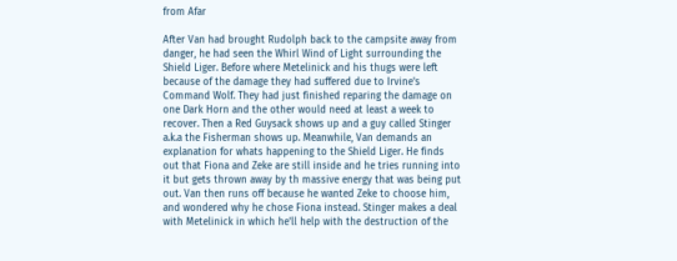from Afar

After Van had brought Rudolph back to the campsite away from danger, he had seen the Whirl Wind of Light surrounding the Shield Liger. Before where Metelinick and his thugs were left because of the damage they had suffered due to Irvine's Command Wolf. They had just finished reparing the damage on one Dark Horn and the other would need at least a week to recover. Then a Red Guysack shows up and a guy called Stinger a.k.a the Fisherman shows up. Meanwhile, Van demands an explanation for whats happening to the Shield Liger. He finds out that Fiona and Zeke are still inside and he tries running into it but gets thrown away by th massive energy that was being put out. Van then runs off because he wanted Zeke to choose him, and wondered why he chose Fiona instead. Stinger makes a deal with Metelinick in which he'll help with the destruction of the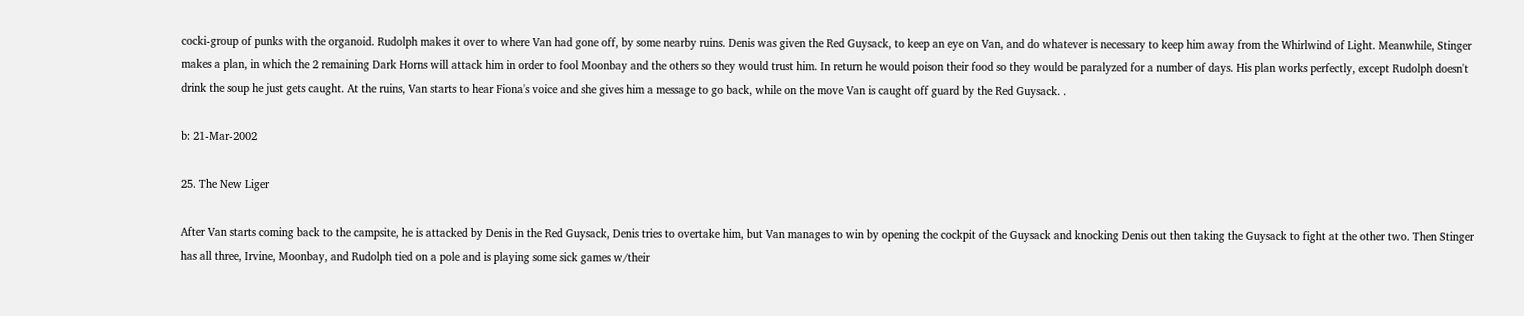cocki-group of punks with the organoid. Rudolph makes it over to where Van had gone off, by some nearby ruins. Denis was given the Red Guysack, to keep an eye on Van, and do whatever is necessary to keep him away from the Whirlwind of Light. Meanwhile, Stinger makes a plan, in which the 2 remaining Dark Horns will attack him in order to fool Moonbay and the others so they would trust him. In return he would poison their food so they would be paralyzed for a number of days. His plan works perfectly, except Rudolph doesn't drink the soup he just gets caught. At the ruins, Van starts to hear Fiona's voice and she gives him a message to go back, while on the move Van is caught off guard by the Red Guysack. .

b: 21-Mar-2002

25. The New Liger

After Van starts coming back to the campsite, he is attacked by Denis in the Red Guysack, Denis tries to overtake him, but Van manages to win by opening the cockpit of the Guysack and knocking Denis out then taking the Guysack to fight at the other two. Then Stinger has all three, Irvine, Moonbay, and Rudolph tied on a pole and is playing some sick games w/their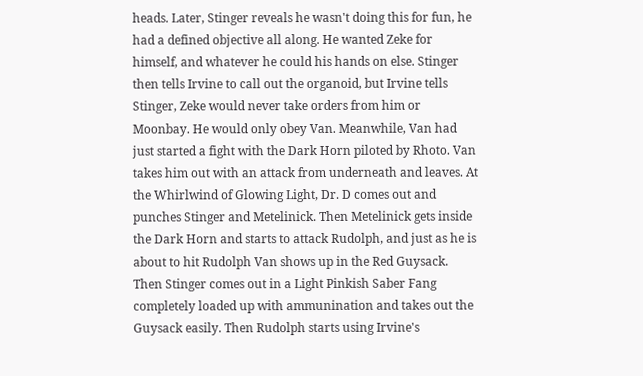heads. Later, Stinger reveals he wasn't doing this for fun, he had a defined objective all along. He wanted Zeke for himself, and whatever he could his hands on else. Stinger then tells Irvine to call out the organoid, but Irvine tells Stinger, Zeke would never take orders from him or Moonbay. He would only obey Van. Meanwhile, Van had just started a fight with the Dark Horn piloted by Rhoto. Van takes him out with an attack from underneath and leaves. At the Whirlwind of Glowing Light, Dr. D comes out and punches Stinger and Metelinick. Then Metelinick gets inside the Dark Horn and starts to attack Rudolph, and just as he is about to hit Rudolph Van shows up in the Red Guysack. Then Stinger comes out in a Light Pinkish Saber Fang completely loaded up with ammunination and takes out the Guysack easily. Then Rudolph starts using Irvine's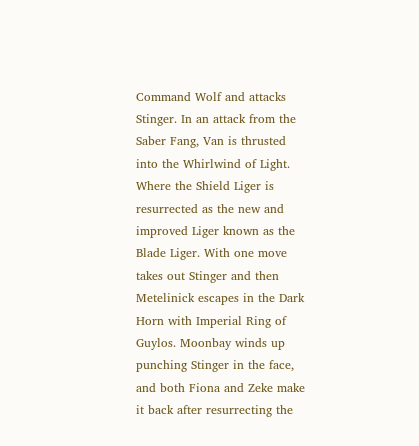Command Wolf and attacks Stinger. In an attack from the Saber Fang, Van is thrusted into the Whirlwind of Light. Where the Shield Liger is resurrected as the new and improved Liger known as the Blade Liger. With one move takes out Stinger and then Metelinick escapes in the Dark Horn with Imperial Ring of Guylos. Moonbay winds up punching Stinger in the face, and both Fiona and Zeke make it back after resurrecting the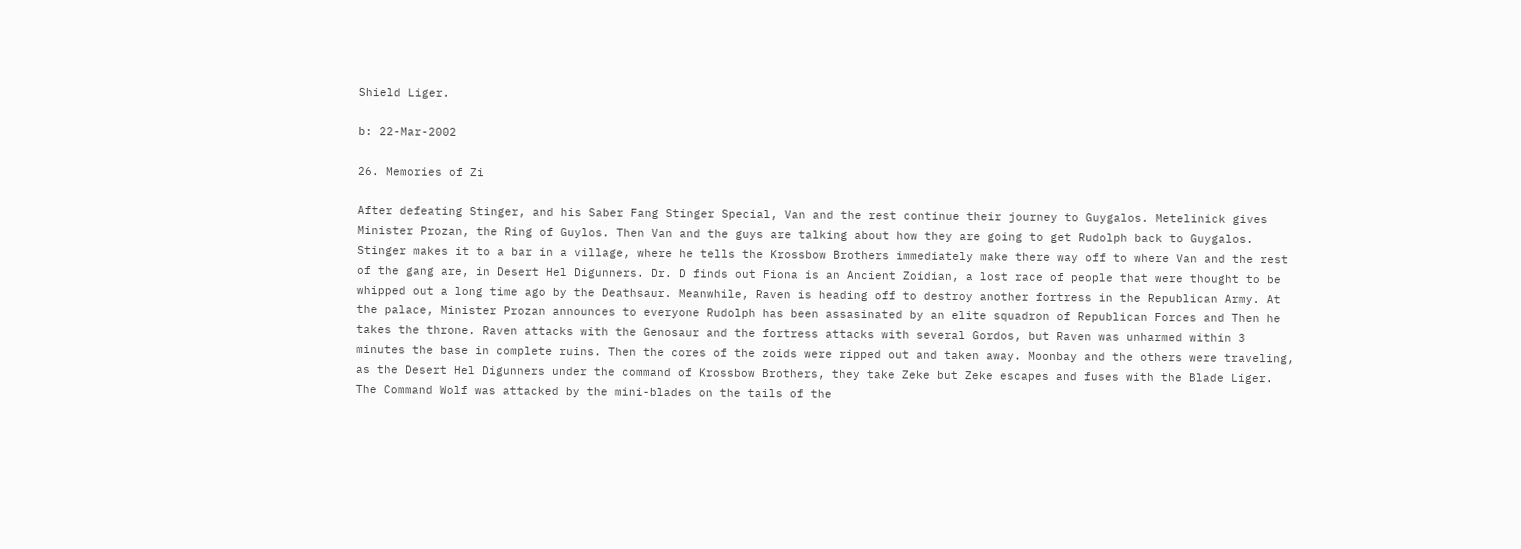Shield Liger.

b: 22-Mar-2002

26. Memories of Zi

After defeating Stinger, and his Saber Fang Stinger Special, Van and the rest continue their journey to Guygalos. Metelinick gives Minister Prozan, the Ring of Guylos. Then Van and the guys are talking about how they are going to get Rudolph back to Guygalos. Stinger makes it to a bar in a village, where he tells the Krossbow Brothers immediately make there way off to where Van and the rest of the gang are, in Desert Hel Digunners. Dr. D finds out Fiona is an Ancient Zoidian, a lost race of people that were thought to be whipped out a long time ago by the Deathsaur. Meanwhile, Raven is heading off to destroy another fortress in the Republican Army. At the palace, Minister Prozan announces to everyone Rudolph has been assasinated by an elite squadron of Republican Forces and Then he takes the throne. Raven attacks with the Genosaur and the fortress attacks with several Gordos, but Raven was unharmed within 3 minutes the base in complete ruins. Then the cores of the zoids were ripped out and taken away. Moonbay and the others were traveling, as the Desert Hel Digunners under the command of Krossbow Brothers, they take Zeke but Zeke escapes and fuses with the Blade Liger. The Command Wolf was attacked by the mini-blades on the tails of the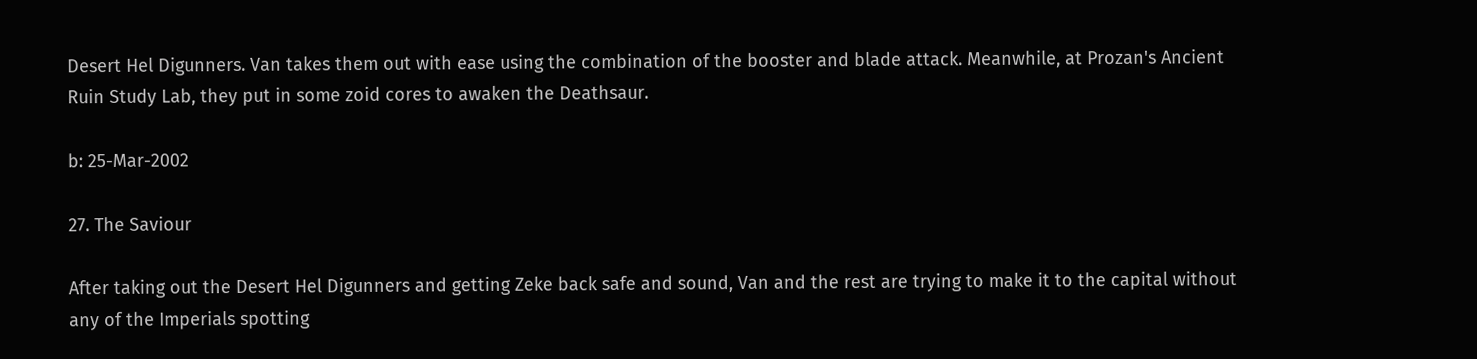Desert Hel Digunners. Van takes them out with ease using the combination of the booster and blade attack. Meanwhile, at Prozan's Ancient Ruin Study Lab, they put in some zoid cores to awaken the Deathsaur.

b: 25-Mar-2002

27. The Saviour

After taking out the Desert Hel Digunners and getting Zeke back safe and sound, Van and the rest are trying to make it to the capital without any of the Imperials spotting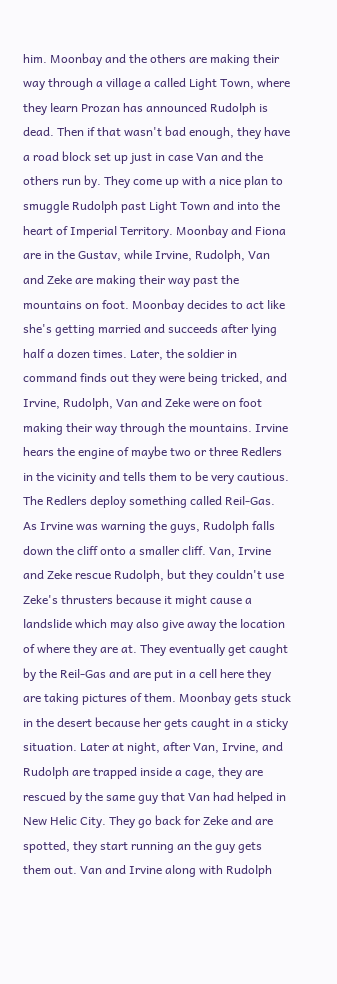him. Moonbay and the others are making their way through a village a called Light Town, where they learn Prozan has announced Rudolph is dead. Then if that wasn't bad enough, they have a road block set up just in case Van and the others run by. They come up with a nice plan to smuggle Rudolph past Light Town and into the heart of Imperial Territory. Moonbay and Fiona are in the Gustav, while Irvine, Rudolph, Van and Zeke are making their way past the mountains on foot. Moonbay decides to act like she's getting married and succeeds after lying half a dozen times. Later, the soldier in command finds out they were being tricked, and Irvine, Rudolph, Van and Zeke were on foot making their way through the mountains. Irvine hears the engine of maybe two or three Redlers in the vicinity and tells them to be very cautious. The Redlers deploy something called Reil-Gas. As Irvine was warning the guys, Rudolph falls down the cliff onto a smaller cliff. Van, Irvine and Zeke rescue Rudolph, but they couldn't use Zeke's thrusters because it might cause a landslide which may also give away the location of where they are at. They eventually get caught by the Reil-Gas and are put in a cell here they are taking pictures of them. Moonbay gets stuck in the desert because her gets caught in a sticky situation. Later at night, after Van, Irvine, and Rudolph are trapped inside a cage, they are rescued by the same guy that Van had helped in New Helic City. They go back for Zeke and are spotted, they start running an the guy gets them out. Van and Irvine along with Rudolph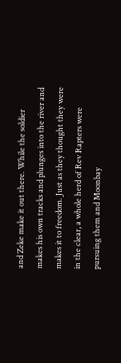and Zeke make it out there. While the soldier makes his own tracks and plunges into the river and makes it to freedom. Just as they thought they were in the clear, a whole herd of Rev Rapters were pursuing them and Moonbay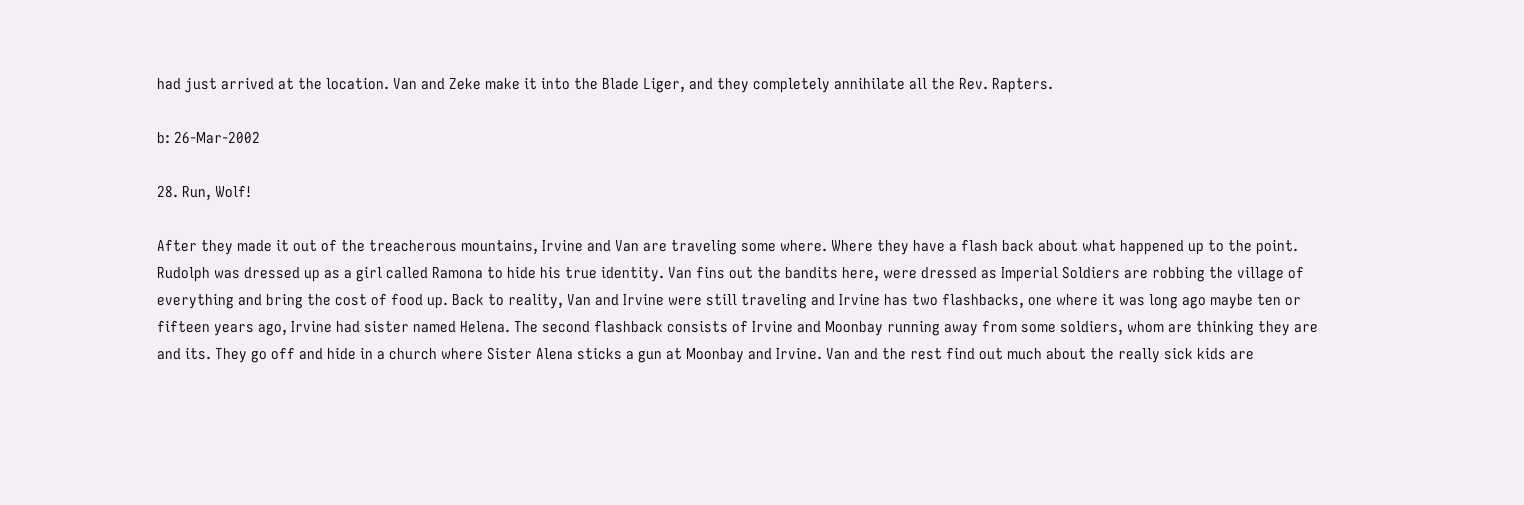had just arrived at the location. Van and Zeke make it into the Blade Liger, and they completely annihilate all the Rev. Rapters.

b: 26-Mar-2002

28. Run, Wolf!

After they made it out of the treacherous mountains, Irvine and Van are traveling some where. Where they have a flash back about what happened up to the point. Rudolph was dressed up as a girl called Ramona to hide his true identity. Van fins out the bandits here, were dressed as Imperial Soldiers are robbing the village of everything and bring the cost of food up. Back to reality, Van and Irvine were still traveling and Irvine has two flashbacks, one where it was long ago maybe ten or fifteen years ago, Irvine had sister named Helena. The second flashback consists of Irvine and Moonbay running away from some soldiers, whom are thinking they are and its. They go off and hide in a church where Sister Alena sticks a gun at Moonbay and Irvine. Van and the rest find out much about the really sick kids are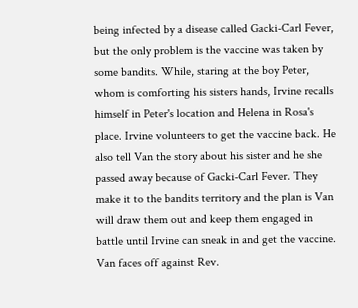being infected by a disease called Gacki-Carl Fever, but the only problem is the vaccine was taken by some bandits. While, staring at the boy Peter, whom is comforting his sisters hands, Irvine recalls himself in Peter's location and Helena in Rosa's place. Irvine volunteers to get the vaccine back. He also tell Van the story about his sister and he she passed away because of Gacki-Carl Fever. They make it to the bandits territory and the plan is Van will draw them out and keep them engaged in battle until Irvine can sneak in and get the vaccine. Van faces off against Rev.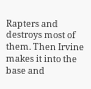Rapters and destroys most of them. Then Irvine makes it into the base and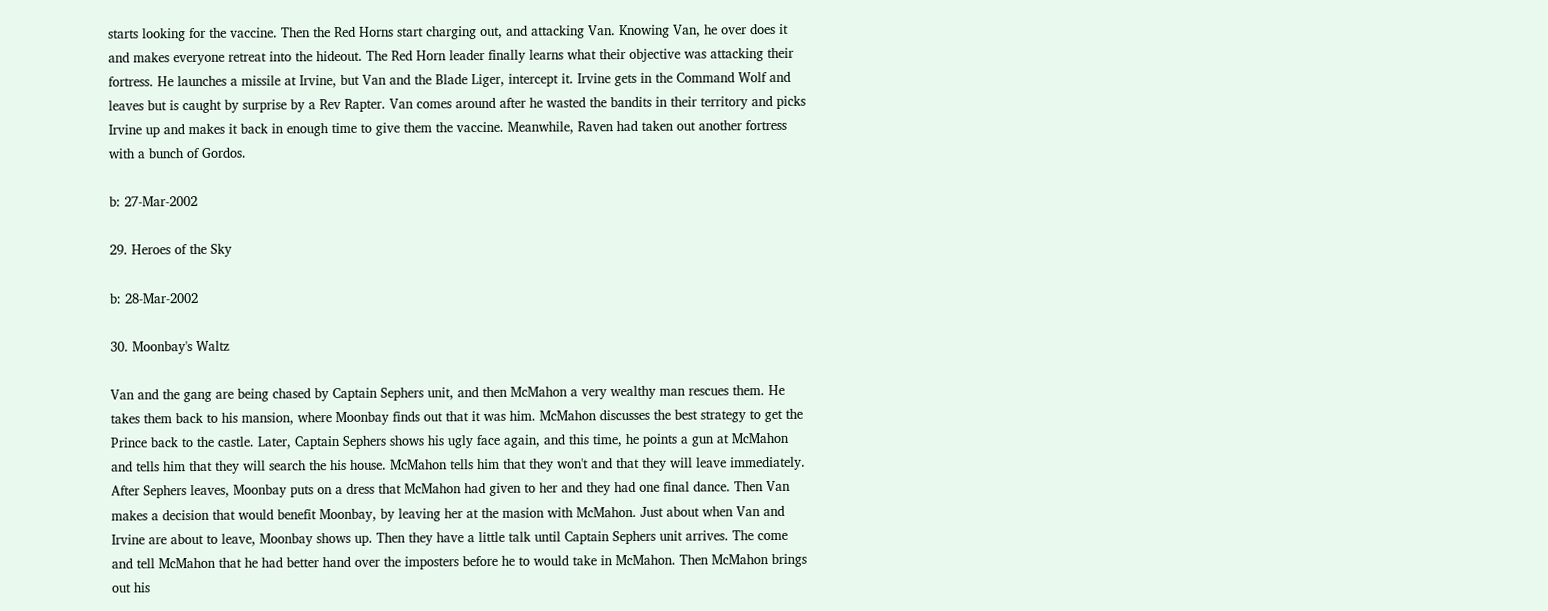starts looking for the vaccine. Then the Red Horns start charging out, and attacking Van. Knowing Van, he over does it and makes everyone retreat into the hideout. The Red Horn leader finally learns what their objective was attacking their fortress. He launches a missile at Irvine, but Van and the Blade Liger, intercept it. Irvine gets in the Command Wolf and leaves but is caught by surprise by a Rev Rapter. Van comes around after he wasted the bandits in their territory and picks Irvine up and makes it back in enough time to give them the vaccine. Meanwhile, Raven had taken out another fortress with a bunch of Gordos.

b: 27-Mar-2002

29. Heroes of the Sky

b: 28-Mar-2002

30. Moonbay's Waltz

Van and the gang are being chased by Captain Sephers unit, and then McMahon a very wealthy man rescues them. He takes them back to his mansion, where Moonbay finds out that it was him. McMahon discusses the best strategy to get the Prince back to the castle. Later, Captain Sephers shows his ugly face again, and this time, he points a gun at McMahon and tells him that they will search the his house. McMahon tells him that they won't and that they will leave immediately. After Sephers leaves, Moonbay puts on a dress that McMahon had given to her and they had one final dance. Then Van makes a decision that would benefit Moonbay, by leaving her at the masion with McMahon. Just about when Van and Irvine are about to leave, Moonbay shows up. Then they have a little talk until Captain Sephers unit arrives. The come and tell McMahon that he had better hand over the imposters before he to would take in McMahon. Then McMahon brings out his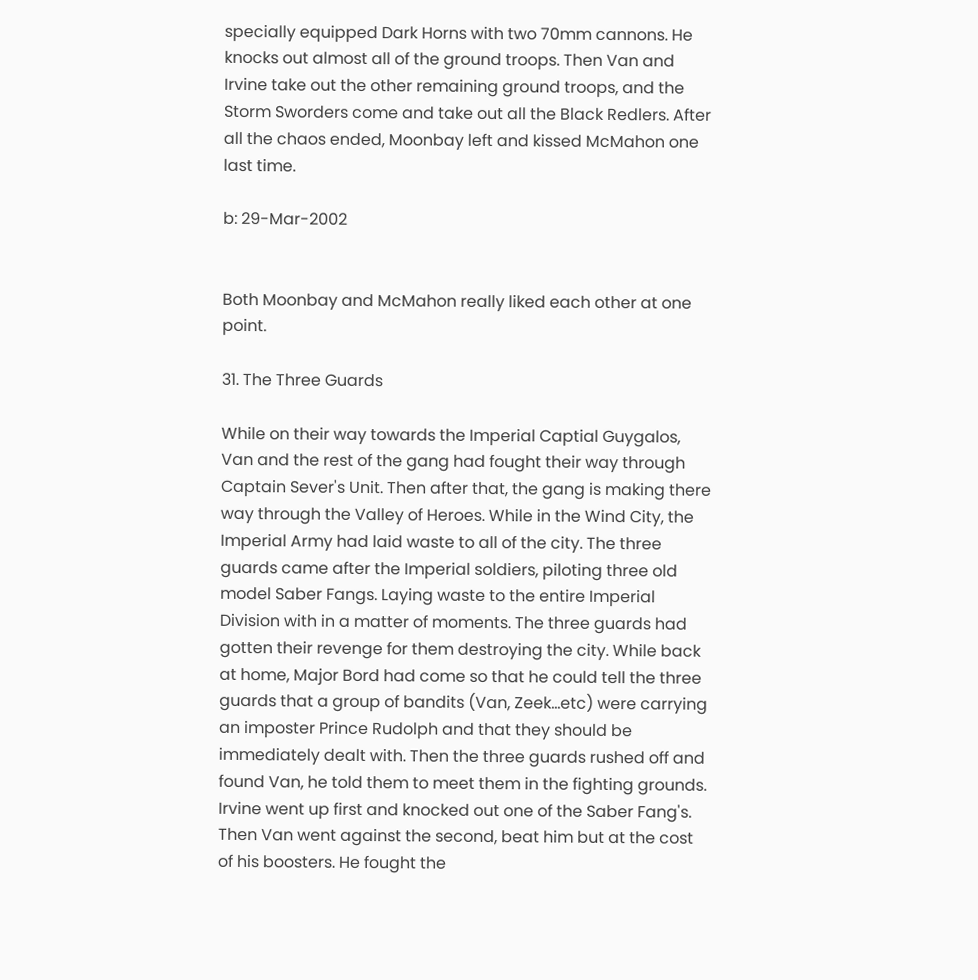specially equipped Dark Horns with two 70mm cannons. He knocks out almost all of the ground troops. Then Van and Irvine take out the other remaining ground troops, and the Storm Sworders come and take out all the Black Redlers. After all the chaos ended, Moonbay left and kissed McMahon one last time.

b: 29-Mar-2002


Both Moonbay and McMahon really liked each other at one point.

31. The Three Guards

While on their way towards the Imperial Captial Guygalos, Van and the rest of the gang had fought their way through Captain Sever's Unit. Then after that, the gang is making there way through the Valley of Heroes. While in the Wind City, the Imperial Army had laid waste to all of the city. The three guards came after the Imperial soldiers, piloting three old model Saber Fangs. Laying waste to the entire Imperial Division with in a matter of moments. The three guards had gotten their revenge for them destroying the city. While back at home, Major Bord had come so that he could tell the three guards that a group of bandits (Van, Zeek...etc) were carrying an imposter Prince Rudolph and that they should be immediately dealt with. Then the three guards rushed off and found Van, he told them to meet them in the fighting grounds. Irvine went up first and knocked out one of the Saber Fang's. Then Van went against the second, beat him but at the cost of his boosters. He fought the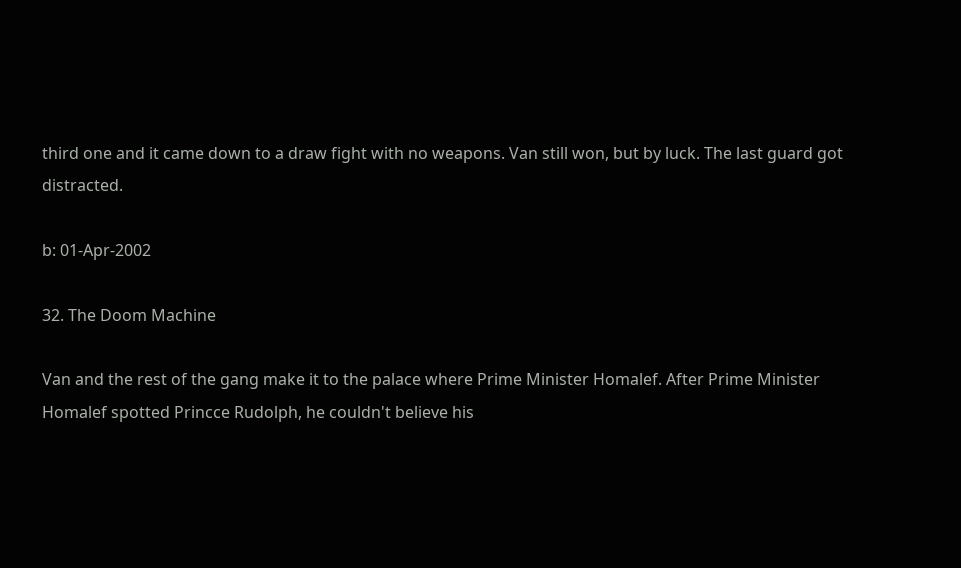third one and it came down to a draw fight with no weapons. Van still won, but by luck. The last guard got distracted.

b: 01-Apr-2002

32. The Doom Machine

Van and the rest of the gang make it to the palace where Prime Minister Homalef. After Prime Minister Homalef spotted Princce Rudolph, he couldn't believe his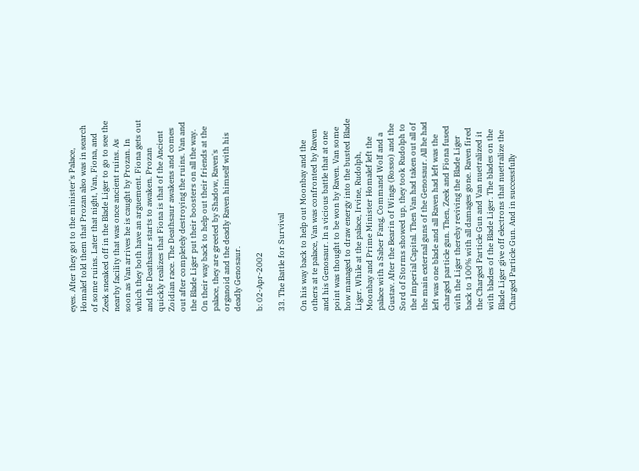eyes. After they got to the minister's Palace, Homalef told them that Prozan also was in search of some ruins. Later that night, Van, Fiona, and Zeek sneaked off in the Blade Liger to go to see the nearby facility that was once ancient ruins. As soon as Van arrives he is caught by Prozan. In which they both have an arguement. Fiona gets out and the Deathsaur starts to awaken. Prozan quickly realizes that Fiona is that of the Ancient Zoidian race. The Deathsaur awakens and comes out after completely destroying the ruins. Van and the Blade Liger put their boosters on all the way. On their way back to help out their friends at the palace, they are greeted by Shadow, Raven's organoid and the deadly Raven himself with his deadly Genosaur.

b: 02-Apr-2002

33. The Battle for Survival

On his way back to help out Moonbay and the others at te palace, Van was confronted by Raven and his Genosaur. In a vicious battle that at one point was thought to be won by Raven. Van some how managed to draw energy into the busted Blade Liger. While at the palace, Irvine, Rudolph, Moonbay and Prime Minister Homalef left the palace with a Saber Fang, Command Wolf and a Gustav. After the Bearin of Wings (Rosso) and the Sord of Storms showed up, they took Rudolph to the Imperial Capital. Then Van had taken out all of the main external guns of the Genosaur. All he had left was one blade and all Raven had left was the charged particle gun. Then, Zeek and Fiona fused with the Liger thereby reviving the Blade Liger back to 100% with all damages gone. Raven fired the Charged Particle Gun and Van nuetralized it with blades of the Blade Liger. The blades on the Blade Liger give off electrons that nuetralize the Charged Particle Gun. And in successfully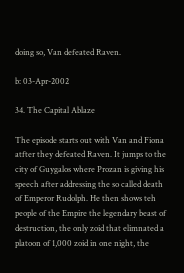doing so, Van defeated Raven.

b: 03-Apr-2002

34. The Capital Ablaze

The episode starts out with Van and Fiona atfter they defeated Raven. It jumps to the city of Guygalos where Prozan is giving his speech after addressing the so called death of Emperor Rudolph. He then shows teh people of the Empire the legendary beast of destruction, the only zoid that elimnated a platoon of 1,000 zoid in one night, the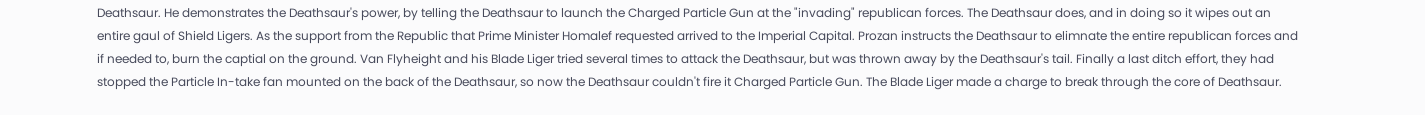Deathsaur. He demonstrates the Deathsaur's power, by telling the Deathsaur to launch the Charged Particle Gun at the "invading" republican forces. The Deathsaur does, and in doing so it wipes out an entire gaul of Shield Ligers. As the support from the Republic that Prime Minister Homalef requested arrived to the Imperial Capital. Prozan instructs the Deathsaur to elimnate the entire republican forces and if needed to, burn the captial on the ground. Van Flyheight and his Blade Liger tried several times to attack the Deathsaur, but was thrown away by the Deathsaur's tail. Finally a last ditch effort, they had stopped the Particle In-take fan mounted on the back of the Deathsaur, so now the Deathsaur couldn't fire it Charged Particle Gun. The Blade Liger made a charge to break through the core of Deathsaur.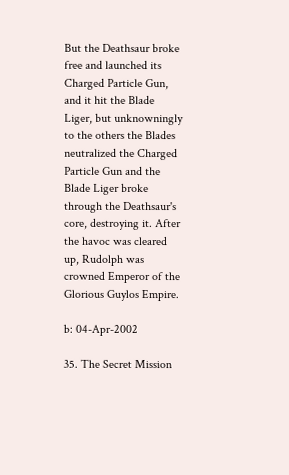But the Deathsaur broke free and launched its Charged Particle Gun, and it hit the Blade Liger, but unknowningly to the others the Blades neutralized the Charged Particle Gun and the Blade Liger broke through the Deathsaur's core, destroying it. After the havoc was cleared up, Rudolph was crowned Emperor of the Glorious Guylos Empire.

b: 04-Apr-2002

35. The Secret Mission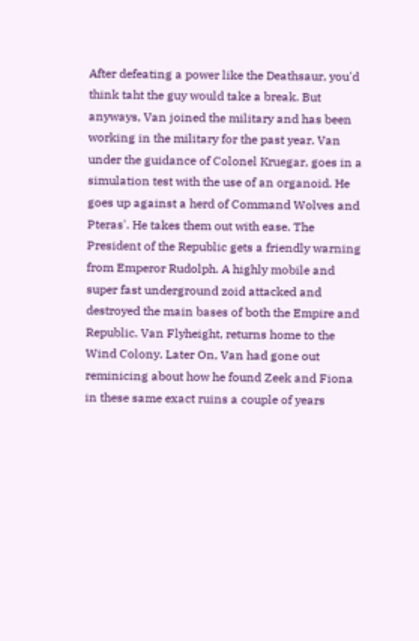After defeating a power like the Deathsaur, you'd think taht the guy would take a break. But anyways, Van joined the military and has been working in the military for the past year. Van under the guidance of Colonel Kruegar, goes in a simulation test with the use of an organoid. He goes up against a herd of Command Wolves and Pteras'. He takes them out with ease. The President of the Republic gets a friendly warning from Emperor Rudolph. A highly mobile and super fast underground zoid attacked and destroyed the main bases of both the Empire and Republic. Van Flyheight, returns home to the Wind Colony. Later On, Van had gone out reminicing about how he found Zeek and Fiona in these same exact ruins a couple of years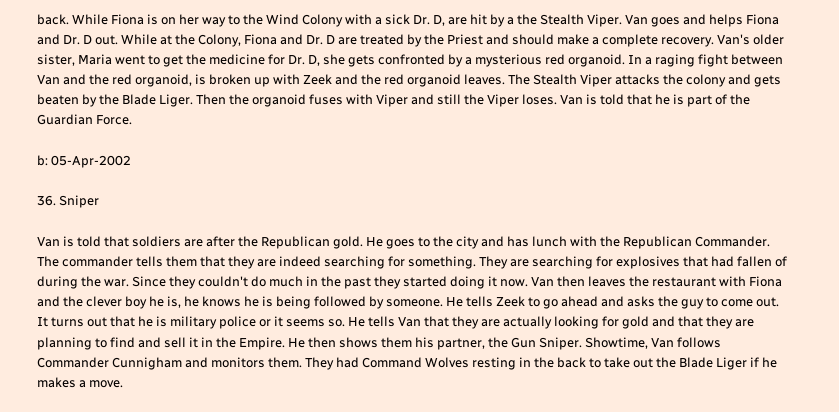back. While Fiona is on her way to the Wind Colony with a sick Dr. D, are hit by a the Stealth Viper. Van goes and helps Fiona and Dr. D out. While at the Colony, Fiona and Dr. D are treated by the Priest and should make a complete recovery. Van's older sister, Maria went to get the medicine for Dr. D, she gets confronted by a mysterious red organoid. In a raging fight between Van and the red organoid, is broken up with Zeek and the red organoid leaves. The Stealth Viper attacks the colony and gets beaten by the Blade Liger. Then the organoid fuses with Viper and still the Viper loses. Van is told that he is part of the Guardian Force.

b: 05-Apr-2002

36. Sniper

Van is told that soldiers are after the Republican gold. He goes to the city and has lunch with the Republican Commander. The commander tells them that they are indeed searching for something. They are searching for explosives that had fallen of during the war. Since they couldn't do much in the past they started doing it now. Van then leaves the restaurant with Fiona and the clever boy he is, he knows he is being followed by someone. He tells Zeek to go ahead and asks the guy to come out. It turns out that he is military police or it seems so. He tells Van that they are actually looking for gold and that they are planning to find and sell it in the Empire. He then shows them his partner, the Gun Sniper. Showtime, Van follows Commander Cunnigham and monitors them. They had Command Wolves resting in the back to take out the Blade Liger if he makes a move.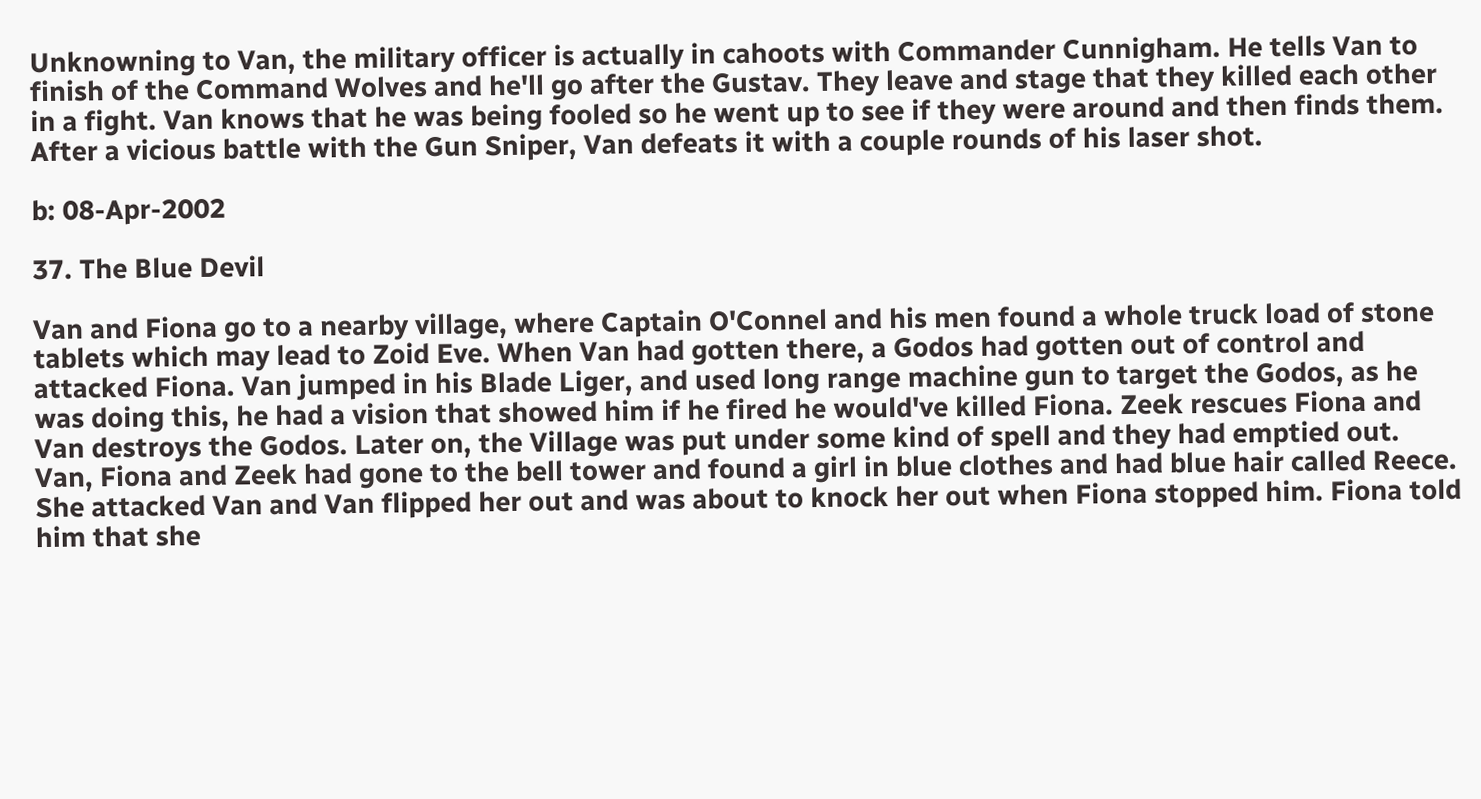Unknowning to Van, the military officer is actually in cahoots with Commander Cunnigham. He tells Van to finish of the Command Wolves and he'll go after the Gustav. They leave and stage that they killed each other in a fight. Van knows that he was being fooled so he went up to see if they were around and then finds them. After a vicious battle with the Gun Sniper, Van defeats it with a couple rounds of his laser shot.

b: 08-Apr-2002

37. The Blue Devil

Van and Fiona go to a nearby village, where Captain O'Connel and his men found a whole truck load of stone tablets which may lead to Zoid Eve. When Van had gotten there, a Godos had gotten out of control and attacked Fiona. Van jumped in his Blade Liger, and used long range machine gun to target the Godos, as he was doing this, he had a vision that showed him if he fired he would've killed Fiona. Zeek rescues Fiona and Van destroys the Godos. Later on, the Village was put under some kind of spell and they had emptied out. Van, Fiona and Zeek had gone to the bell tower and found a girl in blue clothes and had blue hair called Reece. She attacked Van and Van flipped her out and was about to knock her out when Fiona stopped him. Fiona told him that she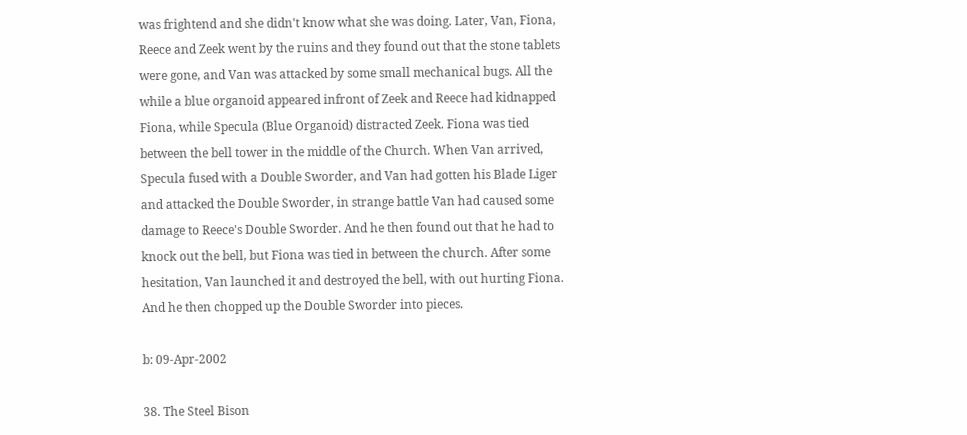was frightend and she didn't know what she was doing. Later, Van, Fiona, Reece and Zeek went by the ruins and they found out that the stone tablets were gone, and Van was attacked by some small mechanical bugs. All the while a blue organoid appeared infront of Zeek and Reece had kidnapped Fiona, while Specula (Blue Organoid) distracted Zeek. Fiona was tied between the bell tower in the middle of the Church. When Van arrived, Specula fused with a Double Sworder, and Van had gotten his Blade Liger and attacked the Double Sworder, in strange battle Van had caused some damage to Reece's Double Sworder. And he then found out that he had to knock out the bell, but Fiona was tied in between the church. After some hesitation, Van launched it and destroyed the bell, with out hurting Fiona. And he then chopped up the Double Sworder into pieces.

b: 09-Apr-2002

38. The Steel Bison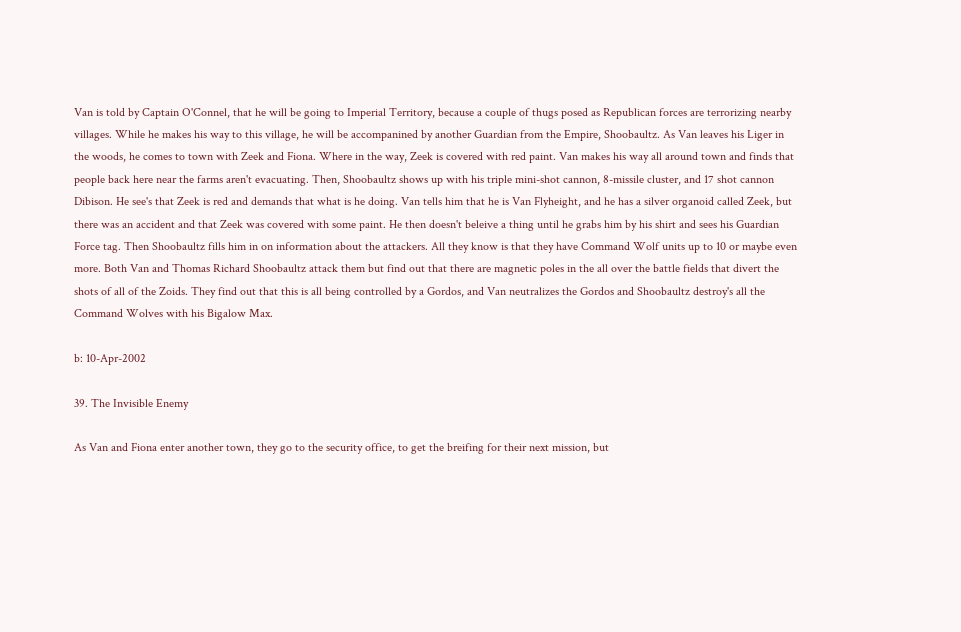Van is told by Captain O'Connel, that he will be going to Imperial Territory, because a couple of thugs posed as Republican forces are terrorizing nearby villages. While he makes his way to this village, he will be accompanined by another Guardian from the Empire, Shoobaultz. As Van leaves his Liger in the woods, he comes to town with Zeek and Fiona. Where in the way, Zeek is covered with red paint. Van makes his way all around town and finds that people back here near the farms aren't evacuating. Then, Shoobaultz shows up with his triple mini-shot cannon, 8-missile cluster, and 17 shot cannon Dibison. He see's that Zeek is red and demands that what is he doing. Van tells him that he is Van Flyheight, and he has a silver organoid called Zeek, but there was an accident and that Zeek was covered with some paint. He then doesn't beleive a thing until he grabs him by his shirt and sees his Guardian Force tag. Then Shoobaultz fills him in on information about the attackers. All they know is that they have Command Wolf units up to 10 or maybe even more. Both Van and Thomas Richard Shoobaultz attack them but find out that there are magnetic poles in the all over the battle fields that divert the shots of all of the Zoids. They find out that this is all being controlled by a Gordos, and Van neutralizes the Gordos and Shoobaultz destroy's all the Command Wolves with his Bigalow Max.

b: 10-Apr-2002

39. The Invisible Enemy

As Van and Fiona enter another town, they go to the security office, to get the breifing for their next mission, but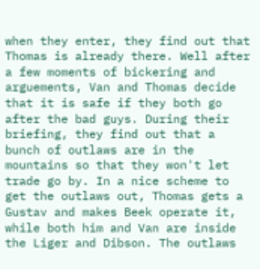when they enter, they find out that Thomas is already there. Well after a few moments of bickering and arguements, Van and Thomas decide that it is safe if they both go after the bad guys. During their briefing, they find out that a bunch of outlaws are in the mountains so that they won't let trade go by. In a nice scheme to get the outlaws out, Thomas gets a Gustav and makes Beek operate it, while both him and Van are inside the Liger and Dibson. The outlaws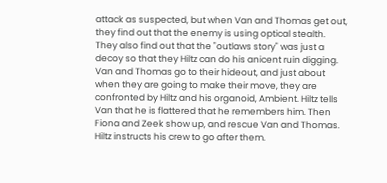attack as suspected, but when Van and Thomas get out, they find out that the enemy is using optical stealth. They also find out that the "outlaws story" was just a decoy so that they Hiltz can do his anicent ruin digging. Van and Thomas go to their hideout, and just about when they are going to make their move, they are confronted by Hiltz and his organoid, Ambient. Hiltz tells Van that he is flattered that he remembers him. Then Fiona and Zeek show up, and rescue Van and Thomas. Hiltz instructs his crew to go after them.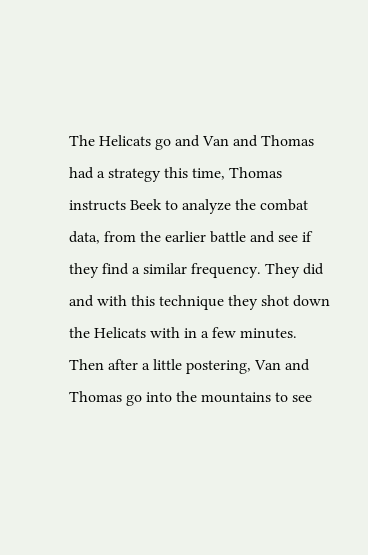The Helicats go and Van and Thomas had a strategy this time, Thomas instructs Beek to analyze the combat data, from the earlier battle and see if they find a similar frequency. They did and with this technique they shot down the Helicats with in a few minutes. Then after a little postering, Van and Thomas go into the mountains to see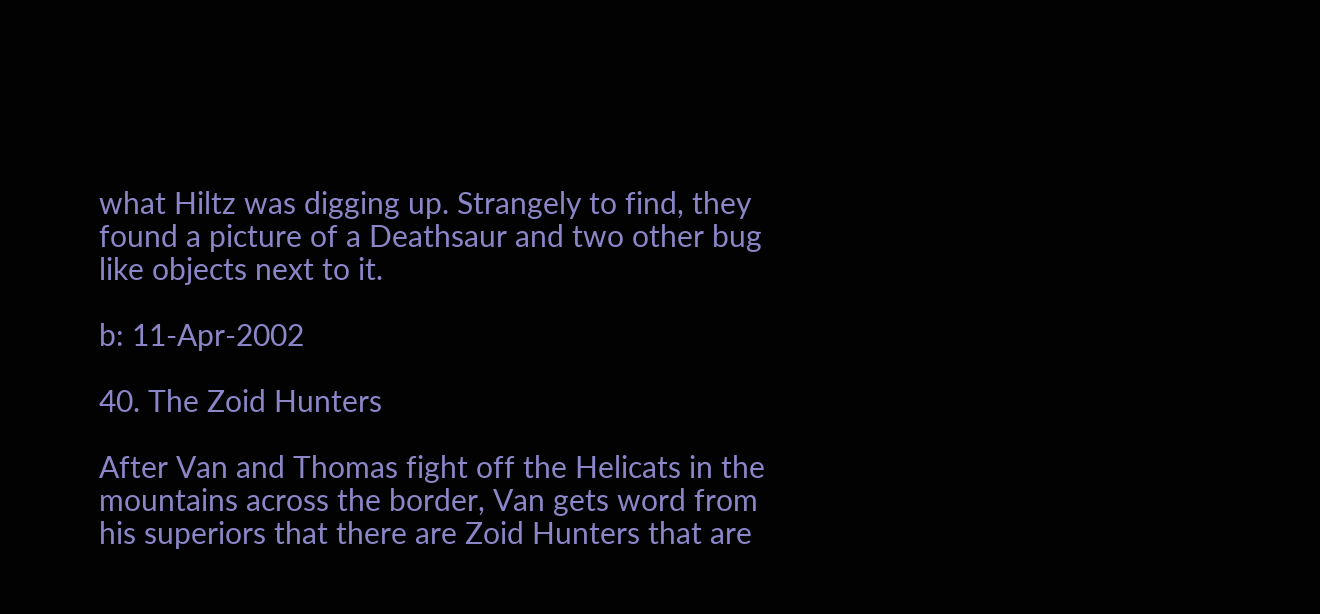what Hiltz was digging up. Strangely to find, they found a picture of a Deathsaur and two other bug like objects next to it.

b: 11-Apr-2002

40. The Zoid Hunters

After Van and Thomas fight off the Helicats in the mountains across the border, Van gets word from his superiors that there are Zoid Hunters that are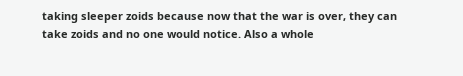taking sleeper zoids because now that the war is over, they can take zoids and no one would notice. Also a whole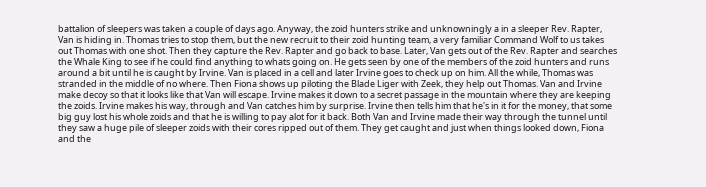battalion of sleepers was taken a couple of days ago. Anyway, the zoid hunters strike and unknowningly a in a sleeper Rev. Rapter, Van is hiding in. Thomas tries to stop them, but the new recruit to their zoid hunting team, a very familiar Command Wolf to us takes out Thomas with one shot. Then they capture the Rev. Rapter and go back to base. Later, Van gets out of the Rev. Rapter and searches the Whale King to see if he could find anything to whats going on. He gets seen by one of the members of the zoid hunters and runs around a bit until he is caught by Irvine. Van is placed in a cell and later Irvine goes to check up on him. All the while, Thomas was stranded in the middle of no where. Then Fiona shows up piloting the Blade Liger with Zeek, they help out Thomas. Van and Irvine make decoy so that it looks like that Van will escape. Irvine makes it down to a secret passage in the mountain where they are keeping the zoids. Irvine makes his way, through and Van catches him by surprise. Irvine then tells him that he's in it for the money, that some big guy lost his whole zoids and that he is willing to pay alot for it back. Both Van and Irvine made their way through the tunnel until they saw a huge pile of sleeper zoids with their cores ripped out of them. They get caught and just when things looked down, Fiona and the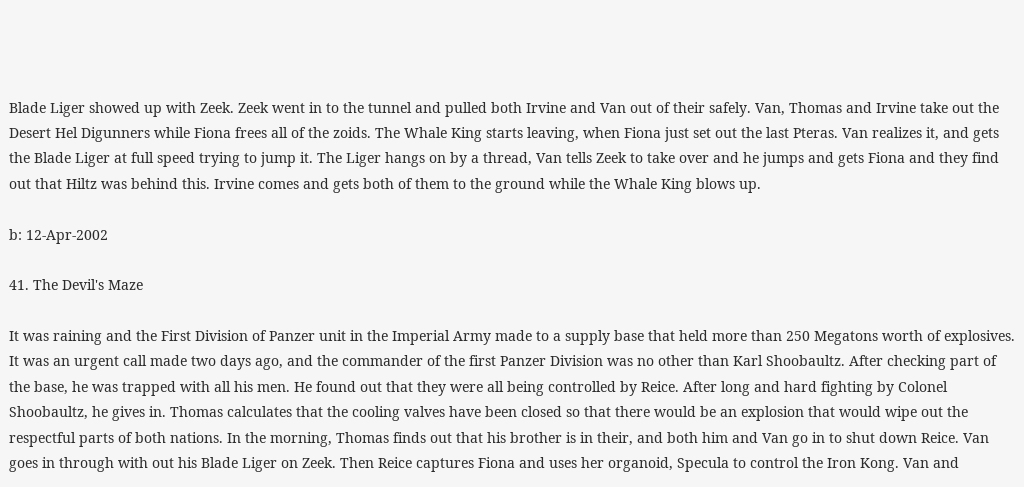Blade Liger showed up with Zeek. Zeek went in to the tunnel and pulled both Irvine and Van out of their safely. Van, Thomas and Irvine take out the Desert Hel Digunners while Fiona frees all of the zoids. The Whale King starts leaving, when Fiona just set out the last Pteras. Van realizes it, and gets the Blade Liger at full speed trying to jump it. The Liger hangs on by a thread, Van tells Zeek to take over and he jumps and gets Fiona and they find out that Hiltz was behind this. Irvine comes and gets both of them to the ground while the Whale King blows up.

b: 12-Apr-2002

41. The Devil's Maze

It was raining and the First Division of Panzer unit in the Imperial Army made to a supply base that held more than 250 Megatons worth of explosives. It was an urgent call made two days ago, and the commander of the first Panzer Division was no other than Karl Shoobaultz. After checking part of the base, he was trapped with all his men. He found out that they were all being controlled by Reice. After long and hard fighting by Colonel Shoobaultz, he gives in. Thomas calculates that the cooling valves have been closed so that there would be an explosion that would wipe out the respectful parts of both nations. In the morning, Thomas finds out that his brother is in their, and both him and Van go in to shut down Reice. Van goes in through with out his Blade Liger on Zeek. Then Reice captures Fiona and uses her organoid, Specula to control the Iron Kong. Van and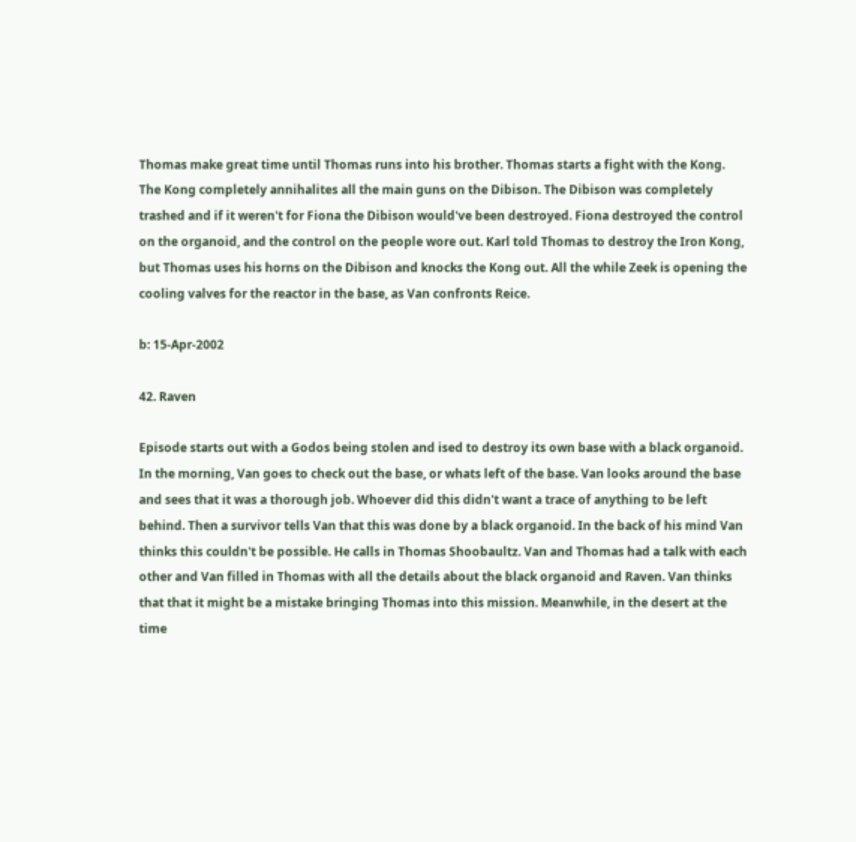Thomas make great time until Thomas runs into his brother. Thomas starts a fight with the Kong. The Kong completely annihalites all the main guns on the Dibison. The Dibison was completely trashed and if it weren't for Fiona the Dibison would've been destroyed. Fiona destroyed the control on the organoid, and the control on the people wore out. Karl told Thomas to destroy the Iron Kong, but Thomas uses his horns on the Dibison and knocks the Kong out. All the while Zeek is opening the cooling valves for the reactor in the base, as Van confronts Reice.

b: 15-Apr-2002

42. Raven

Episode starts out with a Godos being stolen and ised to destroy its own base with a black organoid. In the morning, Van goes to check out the base, or whats left of the base. Van looks around the base and sees that it was a thorough job. Whoever did this didn't want a trace of anything to be left behind. Then a survivor tells Van that this was done by a black organoid. In the back of his mind Van thinks this couldn't be possible. He calls in Thomas Shoobaultz. Van and Thomas had a talk with each other and Van filled in Thomas with all the details about the black organoid and Raven. Van thinks that that it might be a mistake bringing Thomas into this mission. Meanwhile, in the desert at the time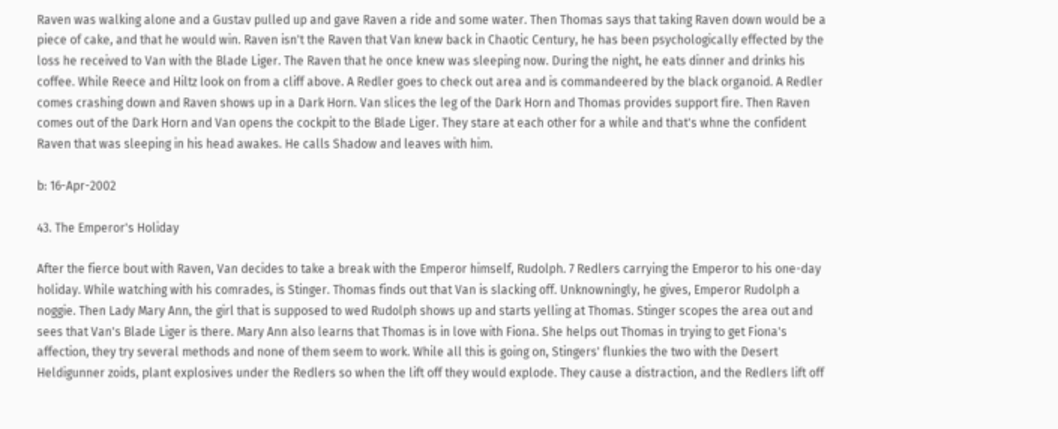Raven was walking alone and a Gustav pulled up and gave Raven a ride and some water. Then Thomas says that taking Raven down would be a piece of cake, and that he would win. Raven isn't the Raven that Van knew back in Chaotic Century, he has been psychologically effected by the loss he received to Van with the Blade Liger. The Raven that he once knew was sleeping now. During the night, he eats dinner and drinks his coffee. While Reece and Hiltz look on from a cliff above. A Redler goes to check out area and is commandeered by the black organoid. A Redler comes crashing down and Raven shows up in a Dark Horn. Van slices the leg of the Dark Horn and Thomas provides support fire. Then Raven comes out of the Dark Horn and Van opens the cockpit to the Blade Liger. They stare at each other for a while and that's whne the confident Raven that was sleeping in his head awakes. He calls Shadow and leaves with him.

b: 16-Apr-2002

43. The Emperor's Holiday

After the fierce bout with Raven, Van decides to take a break with the Emperor himself, Rudolph. 7 Redlers carrying the Emperor to his one-day holiday. While watching with his comrades, is Stinger. Thomas finds out that Van is slacking off. Unknowningly, he gives, Emperor Rudolph a noggie. Then Lady Mary Ann, the girl that is supposed to wed Rudolph shows up and starts yelling at Thomas. Stinger scopes the area out and sees that Van's Blade Liger is there. Mary Ann also learns that Thomas is in love with Fiona. She helps out Thomas in trying to get Fiona's affection, they try several methods and none of them seem to work. While all this is going on, Stingers' flunkies the two with the Desert Heldigunner zoids, plant explosives under the Redlers so when the lift off they would explode. They cause a distraction, and the Redlers lift off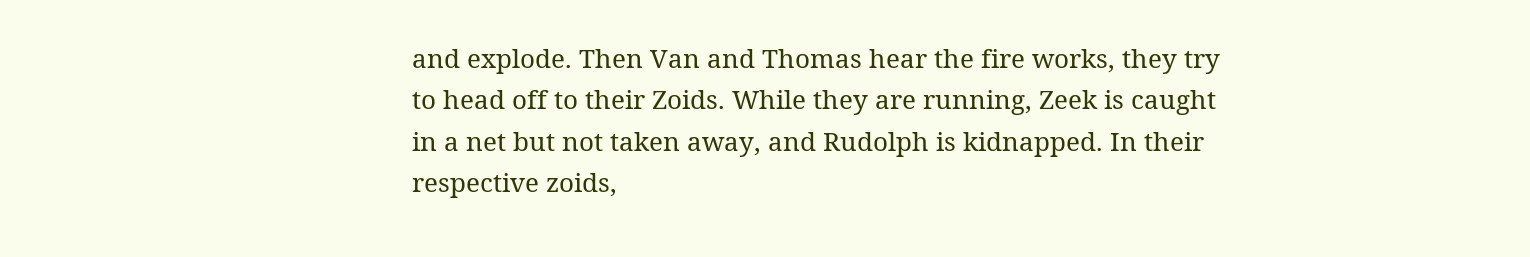and explode. Then Van and Thomas hear the fire works, they try to head off to their Zoids. While they are running, Zeek is caught in a net but not taken away, and Rudolph is kidnapped. In their respective zoids,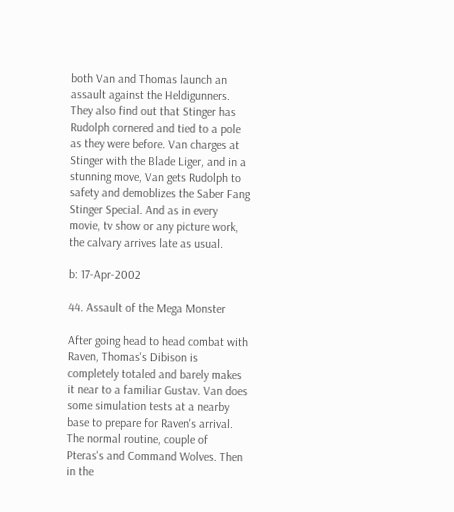both Van and Thomas launch an assault against the Heldigunners. They also find out that Stinger has Rudolph cornered and tied to a pole as they were before. Van charges at Stinger with the Blade Liger, and in a stunning move, Van gets Rudolph to safety and demoblizes the Saber Fang Stinger Special. And as in every movie, tv show or any picture work, the calvary arrives late as usual.

b: 17-Apr-2002

44. Assault of the Mega Monster

After going head to head combat with Raven, Thomas's Dibison is completely totaled and barely makes it near to a familiar Gustav. Van does some simulation tests at a nearby base to prepare for Raven's arrival. The normal routine, couple of Pteras's and Command Wolves. Then in the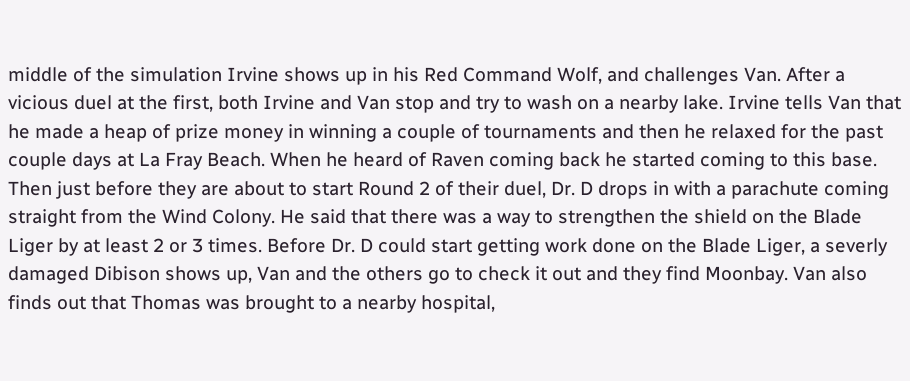middle of the simulation Irvine shows up in his Red Command Wolf, and challenges Van. After a vicious duel at the first, both Irvine and Van stop and try to wash on a nearby lake. Irvine tells Van that he made a heap of prize money in winning a couple of tournaments and then he relaxed for the past couple days at La Fray Beach. When he heard of Raven coming back he started coming to this base. Then just before they are about to start Round 2 of their duel, Dr. D drops in with a parachute coming straight from the Wind Colony. He said that there was a way to strengthen the shield on the Blade Liger by at least 2 or 3 times. Before Dr. D could start getting work done on the Blade Liger, a severly damaged Dibison shows up, Van and the others go to check it out and they find Moonbay. Van also finds out that Thomas was brought to a nearby hospital,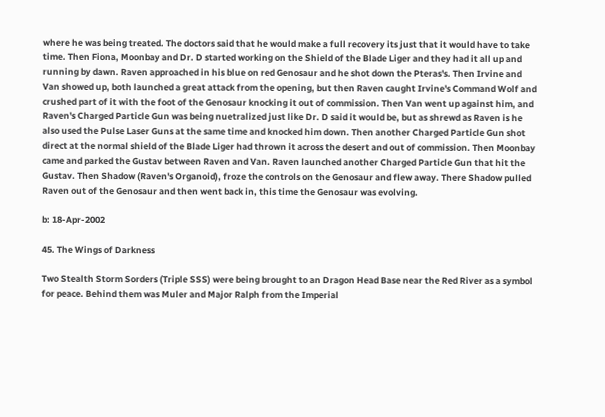where he was being treated. The doctors said that he would make a full recovery its just that it would have to take time. Then Fiona, Moonbay and Dr. D started working on the Shield of the Blade Liger and they had it all up and running by dawn. Raven approached in his blue on red Genosaur and he shot down the Pteras's. Then Irvine and Van showed up, both launched a great attack from the opening, but then Raven caught Irvine's Command Wolf and crushed part of it with the foot of the Genosaur knocking it out of commission. Then Van went up against him, and Raven's Charged Particle Gun was being nuetralized just like Dr. D said it would be, but as shrewd as Raven is he also used the Pulse Laser Guns at the same time and knocked him down. Then another Charged Particle Gun shot direct at the normal shield of the Blade Liger had thrown it across the desert and out of commission. Then Moonbay came and parked the Gustav between Raven and Van. Raven launched another Charged Particle Gun that hit the Gustav. Then Shadow (Raven's Organoid), froze the controls on the Genosaur and flew away. There Shadow pulled Raven out of the Genosaur and then went back in, this time the Genosaur was evolving.

b: 18-Apr-2002

45. The Wings of Darkness

Two Stealth Storm Sorders (Triple SSS) were being brought to an Dragon Head Base near the Red River as a symbol for peace. Behind them was Muler and Major Ralph from the Imperial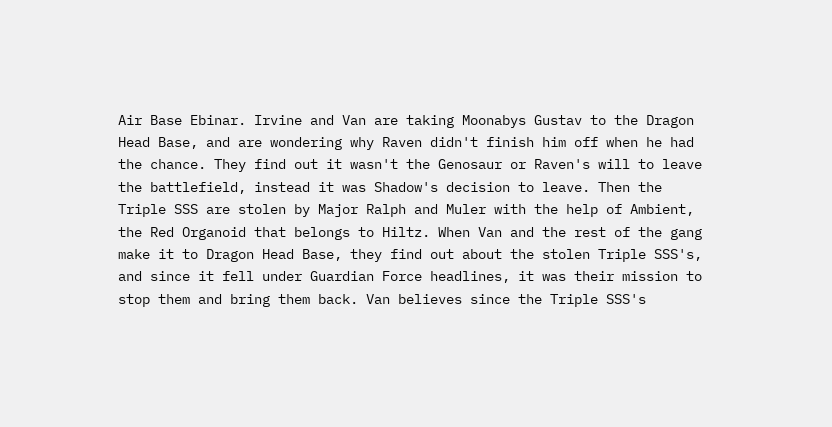Air Base Ebinar. Irvine and Van are taking Moonabys Gustav to the Dragon Head Base, and are wondering why Raven didn't finish him off when he had the chance. They find out it wasn't the Genosaur or Raven's will to leave the battlefield, instead it was Shadow's decision to leave. Then the Triple SSS are stolen by Major Ralph and Muler with the help of Ambient, the Red Organoid that belongs to Hiltz. When Van and the rest of the gang make it to Dragon Head Base, they find out about the stolen Triple SSS's, and since it fell under Guardian Force headlines, it was their mission to stop them and bring them back. Van believes since the Triple SSS's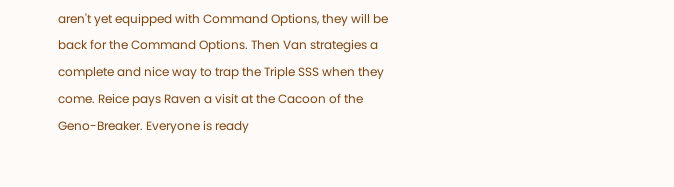aren't yet equipped with Command Options, they will be back for the Command Options. Then Van strategies a complete and nice way to trap the Triple SSS when they come. Reice pays Raven a visit at the Cacoon of the Geno-Breaker. Everyone is ready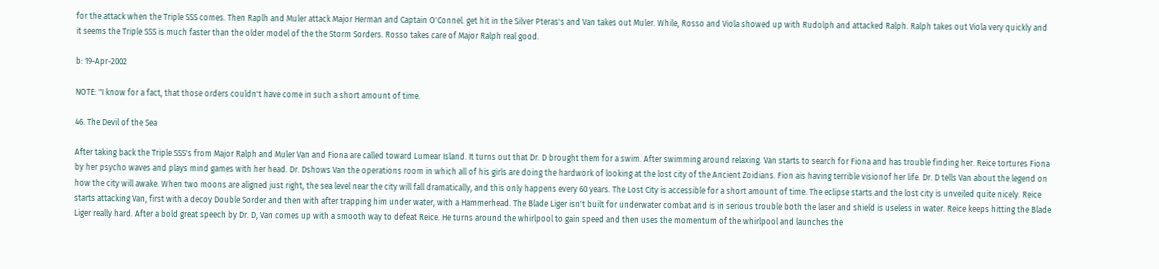for the attack when the Triple SSS comes. Then Raplh and Muler attack Major Herman and Captain O'Connel. get hit in the Silver Pteras's and Van takes out Muler. While, Rosso and Viola showed up with Rudolph and attacked Ralph. Ralph takes out Viola very quickly and it seems the Triple SSS is much faster than the older model of the the Storm Sorders. Rosso takes care of Major Ralph real good.

b: 19-Apr-2002

NOTE: "I know for a fact, that those orders couldn't have come in such a short amount of time.

46. The Devil of the Sea

After taking back the Triple SSS's from Major Ralph and Muler Van and Fiona are called toward Lumear Island. It turns out that Dr. D brought them for a swim. After swimming around relaxing. Van starts to search for Fiona and has trouble finding her. Reice tortures Fiona by her psycho waves and plays mind games with her head. Dr. Dshows Van the operations room in which all of his girls are doing the hardwork of looking at the lost city of the Ancient Zoidians. Fion ais having terrible visionof her life. Dr. D tells Van about the legend on how the city will awake. When two moons are aligned just right, the sea level near the city will fall dramatically, and this only happens every 60 years. The Lost City is accessible for a short amount of time. The eclipse starts and the lost city is unveiled quite nicely. Reice starts attacking Van, first with a decoy Double Sorder and then with after trapping him under water, with a Hammerhead. The Blade Liger isn't built for underwater combat and is in serious trouble both the laser and shield is useless in water. Reice keeps hitting the Blade Liger really hard. After a bold great speech by Dr. D, Van comes up with a smooth way to defeat Reice. He turns around the whirlpool to gain speed and then uses the momentum of the whirlpool and launches the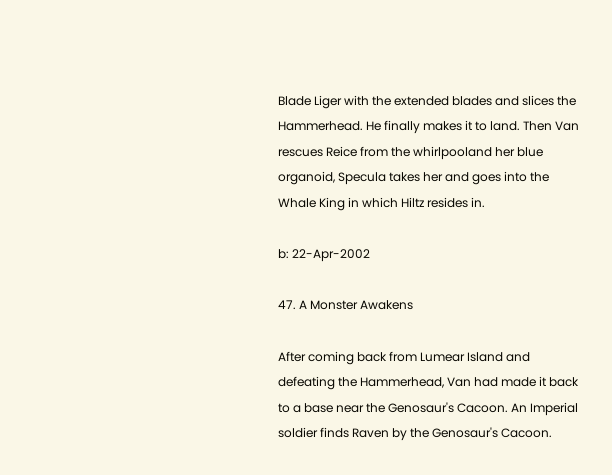Blade Liger with the extended blades and slices the Hammerhead. He finally makes it to land. Then Van rescues Reice from the whirlpooland her blue organoid, Specula takes her and goes into the Whale King in which Hiltz resides in.

b: 22-Apr-2002

47. A Monster Awakens

After coming back from Lumear Island and defeating the Hammerhead, Van had made it back to a base near the Genosaur's Cacoon. An Imperial soldier finds Raven by the Genosaur's Cacoon.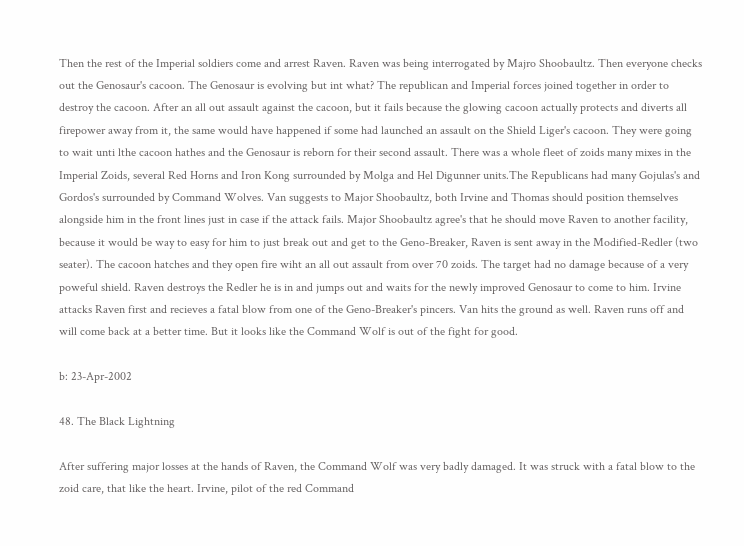Then the rest of the Imperial soldiers come and arrest Raven. Raven was being interrogated by Majro Shoobaultz. Then everyone checks out the Genosaur's cacoon. The Genosaur is evolving but int what? The republican and Imperial forces joined together in order to destroy the cacoon. After an all out assault against the cacoon, but it fails because the glowing cacoon actually protects and diverts all firepower away from it, the same would have happened if some had launched an assault on the Shield Liger's cacoon. They were going to wait unti lthe cacoon hathes and the Genosaur is reborn for their second assault. There was a whole fleet of zoids many mixes in the Imperial Zoids, several Red Horns and Iron Kong surrounded by Molga and Hel Digunner units.The Republicans had many Gojulas's and Gordos's surrounded by Command Wolves. Van suggests to Major Shoobaultz, both Irvine and Thomas should position themselves alongside him in the front lines just in case if the attack fails. Major Shoobaultz agree's that he should move Raven to another facility, because it would be way to easy for him to just break out and get to the Geno-Breaker, Raven is sent away in the Modified-Redler (two seater). The cacoon hatches and they open fire wiht an all out assault from over 70 zoids. The target had no damage because of a very poweful shield. Raven destroys the Redler he is in and jumps out and waits for the newly improved Genosaur to come to him. Irvine attacks Raven first and recieves a fatal blow from one of the Geno-Breaker's pincers. Van hits the ground as well. Raven runs off and will come back at a better time. But it looks like the Command Wolf is out of the fight for good.

b: 23-Apr-2002

48. The Black Lightning

After suffering major losses at the hands of Raven, the Command Wolf was very badly damaged. It was struck with a fatal blow to the zoid care, that like the heart. Irvine, pilot of the red Command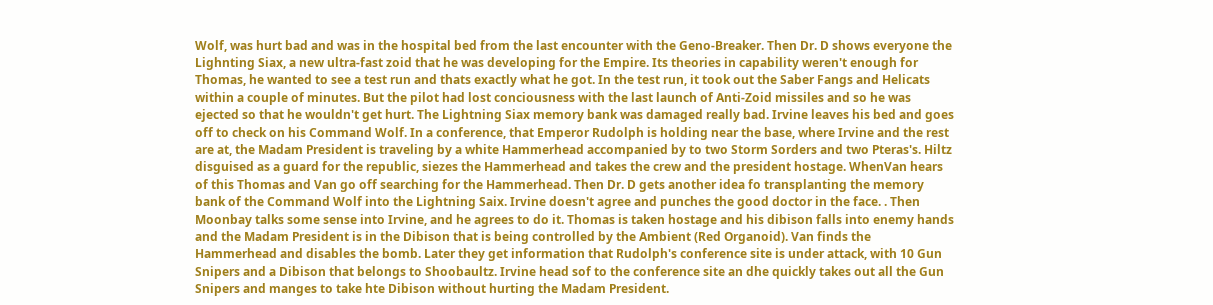Wolf, was hurt bad and was in the hospital bed from the last encounter with the Geno-Breaker. Then Dr. D shows everyone the Lighnting Siax, a new ultra-fast zoid that he was developing for the Empire. Its theories in capability weren't enough for Thomas, he wanted to see a test run and thats exactly what he got. In the test run, it took out the Saber Fangs and Helicats within a couple of minutes. But the pilot had lost conciousness with the last launch of Anti-Zoid missiles and so he was ejected so that he wouldn't get hurt. The Lightning Siax memory bank was damaged really bad. Irvine leaves his bed and goes off to check on his Command Wolf. In a conference, that Emperor Rudolph is holding near the base, where Irvine and the rest are at, the Madam President is traveling by a white Hammerhead accompanied by to two Storm Sorders and two Pteras's. Hiltz disguised as a guard for the republic, siezes the Hammerhead and takes the crew and the president hostage. WhenVan hears of this Thomas and Van go off searching for the Hammerhead. Then Dr. D gets another idea fo transplanting the memory bank of the Command Wolf into the Lightning Saix. Irvine doesn't agree and punches the good doctor in the face. . Then Moonbay talks some sense into Irvine, and he agrees to do it. Thomas is taken hostage and his dibison falls into enemy hands and the Madam President is in the Dibison that is being controlled by the Ambient (Red Organoid). Van finds the Hammerhead and disables the bomb. Later they get information that Rudolph's conference site is under attack, with 10 Gun Snipers and a Dibison that belongs to Shoobaultz. Irvine head sof to the conference site an dhe quickly takes out all the Gun Snipers and manges to take hte Dibison without hurting the Madam President.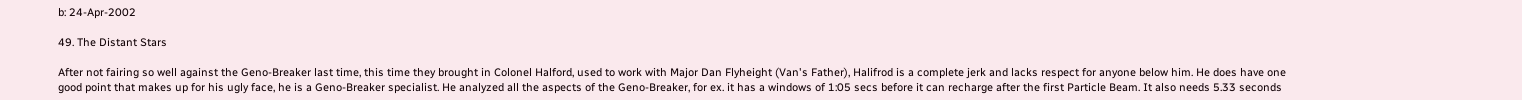b: 24-Apr-2002

49. The Distant Stars

After not fairing so well against the Geno-Breaker last time, this time they brought in Colonel Halford, used to work with Major Dan Flyheight (Van's Father), Halifrod is a complete jerk and lacks respect for anyone below him. He does have one good point that makes up for his ugly face, he is a Geno-Breaker specialist. He analyzed all the aspects of the Geno-Breaker, for ex. it has a windows of 1:05 secs before it can recharge after the first Particle Beam. It also needs 5.33 seconds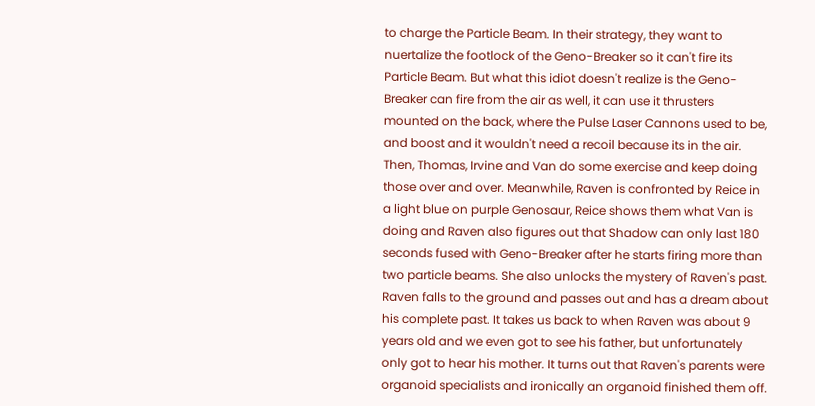to charge the Particle Beam. In their strategy, they want to nuertalize the footlock of the Geno-Breaker so it can't fire its Particle Beam. But what this idiot doesn't realize is the Geno-Breaker can fire from the air as well, it can use it thrusters mounted on the back, where the Pulse Laser Cannons used to be, and boost and it wouldn't need a recoil because its in the air. Then, Thomas, Irvine and Van do some exercise and keep doing those over and over. Meanwhile, Raven is confronted by Reice in a light blue on purple Genosaur, Reice shows them what Van is doing and Raven also figures out that Shadow can only last 180 seconds fused with Geno-Breaker after he starts firing more than two particle beams. She also unlocks the mystery of Raven's past. Raven falls to the ground and passes out and has a dream about his complete past. It takes us back to when Raven was about 9 years old and we even got to see his father, but unfortunately only got to hear his mother. It turns out that Raven's parents were organoid specialists and ironically an organoid finished them off.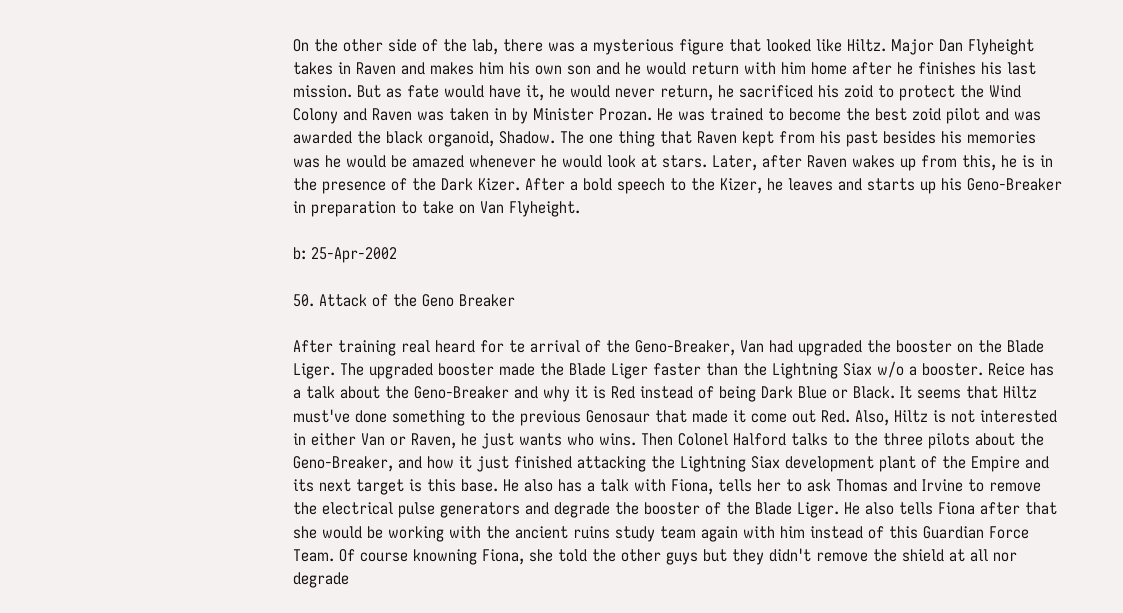On the other side of the lab, there was a mysterious figure that looked like Hiltz. Major Dan Flyheight takes in Raven and makes him his own son and he would return with him home after he finishes his last mission. But as fate would have it, he would never return, he sacrificed his zoid to protect the Wind Colony and Raven was taken in by Minister Prozan. He was trained to become the best zoid pilot and was awarded the black organoid, Shadow. The one thing that Raven kept from his past besides his memories was he would be amazed whenever he would look at stars. Later, after Raven wakes up from this, he is in the presence of the Dark Kizer. After a bold speech to the Kizer, he leaves and starts up his Geno-Breaker in preparation to take on Van Flyheight.

b: 25-Apr-2002

50. Attack of the Geno Breaker

After training real heard for te arrival of the Geno-Breaker, Van had upgraded the booster on the Blade Liger. The upgraded booster made the Blade Liger faster than the Lightning Siax w/o a booster. Reice has a talk about the Geno-Breaker and why it is Red instead of being Dark Blue or Black. It seems that Hiltz must've done something to the previous Genosaur that made it come out Red. Also, Hiltz is not interested in either Van or Raven, he just wants who wins. Then Colonel Halford talks to the three pilots about the Geno-Breaker, and how it just finished attacking the Lightning Siax development plant of the Empire and its next target is this base. He also has a talk with Fiona, tells her to ask Thomas and Irvine to remove the electrical pulse generators and degrade the booster of the Blade Liger. He also tells Fiona after that she would be working with the ancient ruins study team again with him instead of this Guardian Force Team. Of course knowning Fiona, she told the other guys but they didn't remove the shield at all nor degrade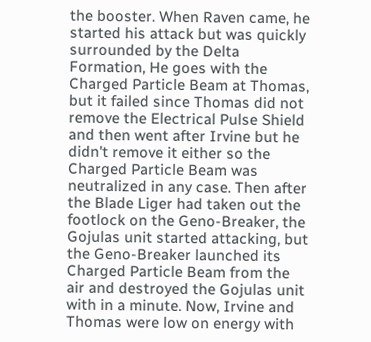the booster. When Raven came, he started his attack but was quickly surrounded by the Delta Formation, He goes with the Charged Particle Beam at Thomas, but it failed since Thomas did not remove the Electrical Pulse Shield and then went after Irvine but he didn't remove it either so the Charged Particle Beam was neutralized in any case. Then after the Blade Liger had taken out the footlock on the Geno-Breaker, the Gojulas unit started attacking, but the Geno-Breaker launched its Charged Particle Beam from the air and destroyed the Gojulas unit with in a minute. Now, Irvine and Thomas were low on energy with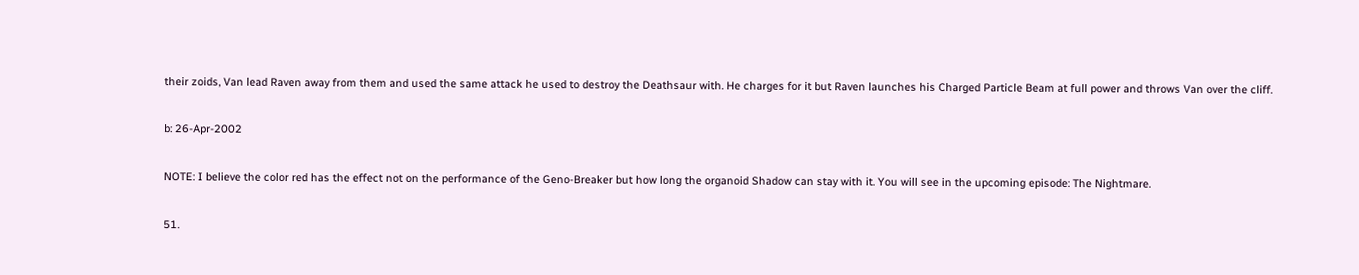their zoids, Van lead Raven away from them and used the same attack he used to destroy the Deathsaur with. He charges for it but Raven launches his Charged Particle Beam at full power and throws Van over the cliff.

b: 26-Apr-2002

NOTE: I believe the color red has the effect not on the performance of the Geno-Breaker but how long the organoid Shadow can stay with it. You will see in the upcoming episode: The Nightmare.

51.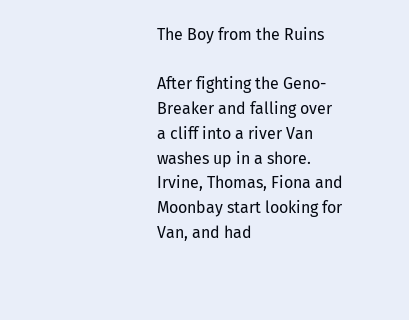The Boy from the Ruins

After fighting the Geno-Breaker and falling over a cliff into a river Van washes up in a shore. Irvine, Thomas, Fiona and Moonbay start looking for Van, and had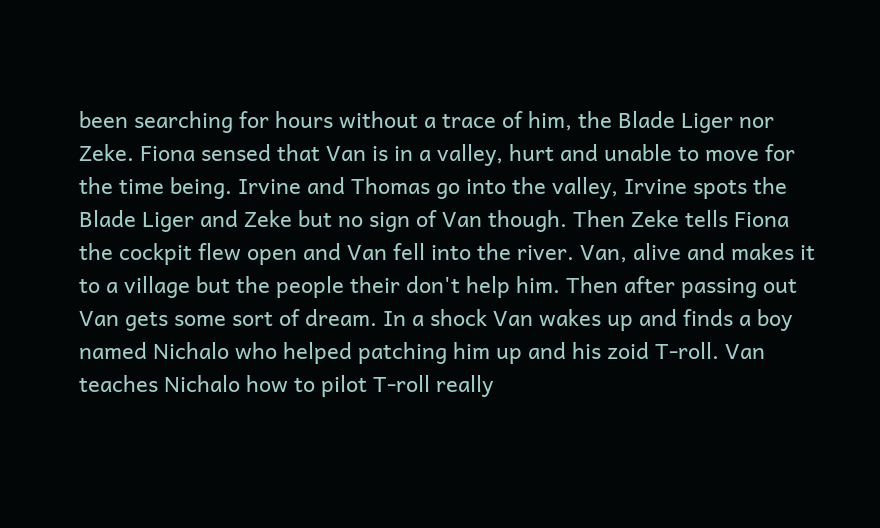been searching for hours without a trace of him, the Blade Liger nor Zeke. Fiona sensed that Van is in a valley, hurt and unable to move for the time being. Irvine and Thomas go into the valley, Irvine spots the Blade Liger and Zeke but no sign of Van though. Then Zeke tells Fiona the cockpit flew open and Van fell into the river. Van, alive and makes it to a village but the people their don't help him. Then after passing out Van gets some sort of dream. In a shock Van wakes up and finds a boy named Nichalo who helped patching him up and his zoid T-roll. Van teaches Nichalo how to pilot T-roll really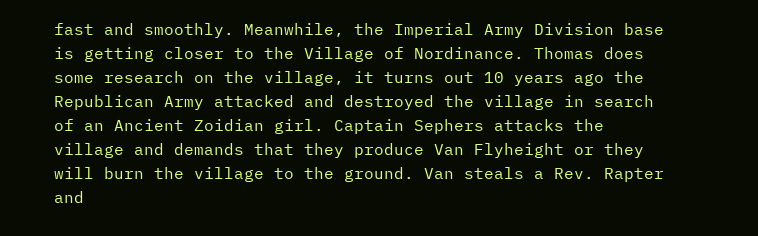fast and smoothly. Meanwhile, the Imperial Army Division base is getting closer to the Village of Nordinance. Thomas does some research on the village, it turns out 10 years ago the Republican Army attacked and destroyed the village in search of an Ancient Zoidian girl. Captain Sephers attacks the village and demands that they produce Van Flyheight or they will burn the village to the ground. Van steals a Rev. Rapter and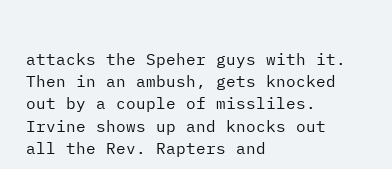attacks the Speher guys with it. Then in an ambush, gets knocked out by a couple of missliles. Irvine shows up and knocks out all the Rev. Rapters and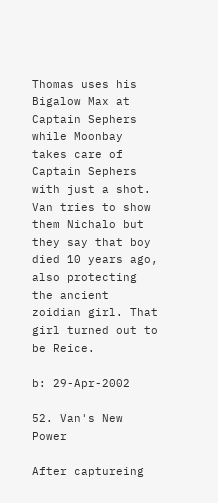Thomas uses his Bigalow Max at Captain Sephers while Moonbay takes care of Captain Sephers with just a shot. Van tries to show them Nichalo but they say that boy died 10 years ago, also protecting the ancient zoidian girl. That girl turned out to be Reice.

b: 29-Apr-2002

52. Van's New Power

After captureing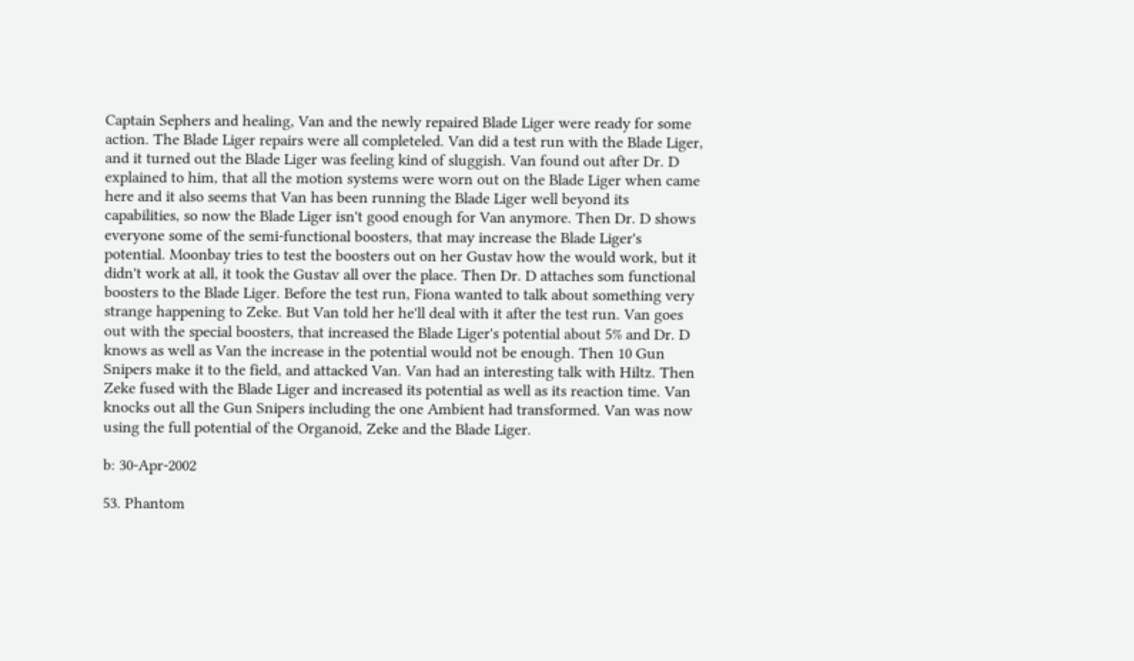Captain Sephers and healing, Van and the newly repaired Blade Liger were ready for some action. The Blade Liger repairs were all completeled. Van did a test run with the Blade Liger, and it turned out the Blade Liger was feeling kind of sluggish. Van found out after Dr. D explained to him, that all the motion systems were worn out on the Blade Liger when came here and it also seems that Van has been running the Blade Liger well beyond its capabilities, so now the Blade Liger isn't good enough for Van anymore. Then Dr. D shows everyone some of the semi-functional boosters, that may increase the Blade Liger's potential. Moonbay tries to test the boosters out on her Gustav how the would work, but it didn't work at all, it took the Gustav all over the place. Then Dr. D attaches som functional boosters to the Blade Liger. Before the test run, Fiona wanted to talk about something very strange happening to Zeke. But Van told her he'll deal with it after the test run. Van goes out with the special boosters, that increased the Blade Liger's potential about 5% and Dr. D knows as well as Van the increase in the potential would not be enough. Then 10 Gun Snipers make it to the field, and attacked Van. Van had an interesting talk with Hiltz. Then Zeke fused with the Blade Liger and increased its potential as well as its reaction time. Van knocks out all the Gun Snipers including the one Ambient had transformed. Van was now using the full potential of the Organoid, Zeke and the Blade Liger.

b: 30-Apr-2002

53. Phantom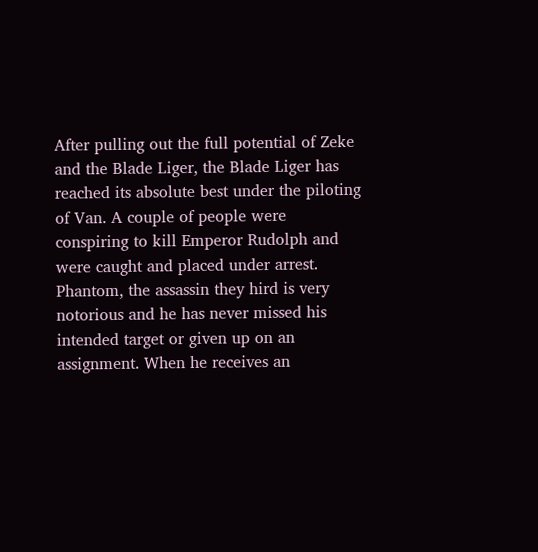After pulling out the full potential of Zeke and the Blade Liger, the Blade Liger has reached its absolute best under the piloting of Van. A couple of people were conspiring to kill Emperor Rudolph and were caught and placed under arrest. Phantom, the assassin they hird is very notorious and he has never missed his intended target or given up on an assignment. When he receives an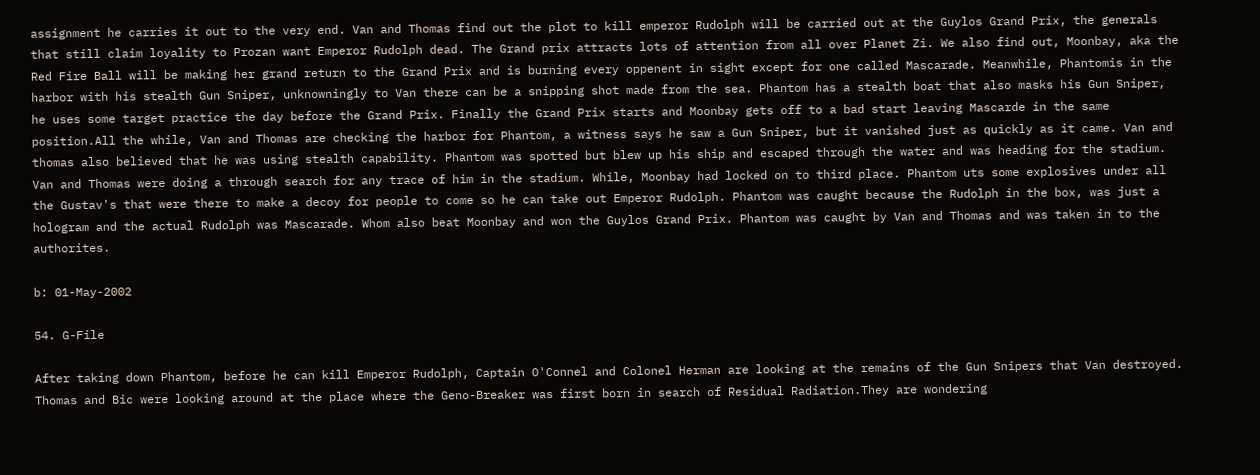assignment he carries it out to the very end. Van and Thomas find out the plot to kill emperor Rudolph will be carried out at the Guylos Grand Prix, the generals that still claim loyality to Prozan want Emperor Rudolph dead. The Grand prix attracts lots of attention from all over Planet Zi. We also find out, Moonbay, aka the Red Fire Ball will be making her grand return to the Grand Prix and is burning every oppenent in sight except for one called Mascarade. Meanwhile, Phantomis in the harbor with his stealth Gun Sniper, unknowningly to Van there can be a snipping shot made from the sea. Phantom has a stealth boat that also masks his Gun Sniper, he uses some target practice the day before the Grand Prix. Finally the Grand Prix starts and Moonbay gets off to a bad start leaving Mascarde in the same position.All the while, Van and Thomas are checking the harbor for Phantom, a witness says he saw a Gun Sniper, but it vanished just as quickly as it came. Van and thomas also believed that he was using stealth capability. Phantom was spotted but blew up his ship and escaped through the water and was heading for the stadium. Van and Thomas were doing a through search for any trace of him in the stadium. While, Moonbay had locked on to third place. Phantom uts some explosives under all the Gustav's that were there to make a decoy for people to come so he can take out Emperor Rudolph. Phantom was caught because the Rudolph in the box, was just a hologram and the actual Rudolph was Mascarade. Whom also beat Moonbay and won the Guylos Grand Prix. Phantom was caught by Van and Thomas and was taken in to the authorites.

b: 01-May-2002

54. G-File

After taking down Phantom, before he can kill Emperor Rudolph, Captain O'Connel and Colonel Herman are looking at the remains of the Gun Snipers that Van destroyed. Thomas and Bic were looking around at the place where the Geno-Breaker was first born in search of Residual Radiation.They are wondering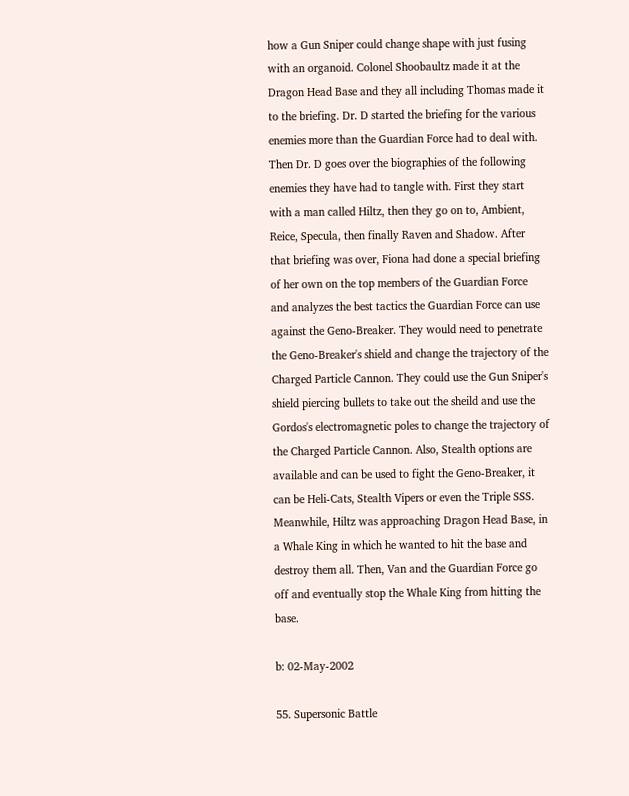how a Gun Sniper could change shape with just fusing with an organoid. Colonel Shoobaultz made it at the Dragon Head Base and they all including Thomas made it to the briefing. Dr. D started the briefing for the various enemies more than the Guardian Force had to deal with. Then Dr. D goes over the biographies of the following enemies they have had to tangle with. First they start with a man called Hiltz, then they go on to, Ambient, Reice, Specula, then finally Raven and Shadow. After that briefing was over, Fiona had done a special briefing of her own on the top members of the Guardian Force and analyzes the best tactics the Guardian Force can use against the Geno-Breaker. They would need to penetrate the Geno-Breaker's shield and change the trajectory of the Charged Particle Cannon. They could use the Gun Sniper's shield piercing bullets to take out the sheild and use the Gordos's electromagnetic poles to change the trajectory of the Charged Particle Cannon. Also, Stealth options are available and can be used to fight the Geno-Breaker, it can be Heli-Cats, Stealth Vipers or even the Triple SSS. Meanwhile, Hiltz was approaching Dragon Head Base, in a Whale King in which he wanted to hit the base and destroy them all. Then, Van and the Guardian Force go off and eventually stop the Whale King from hitting the base.

b: 02-May-2002

55. Supersonic Battle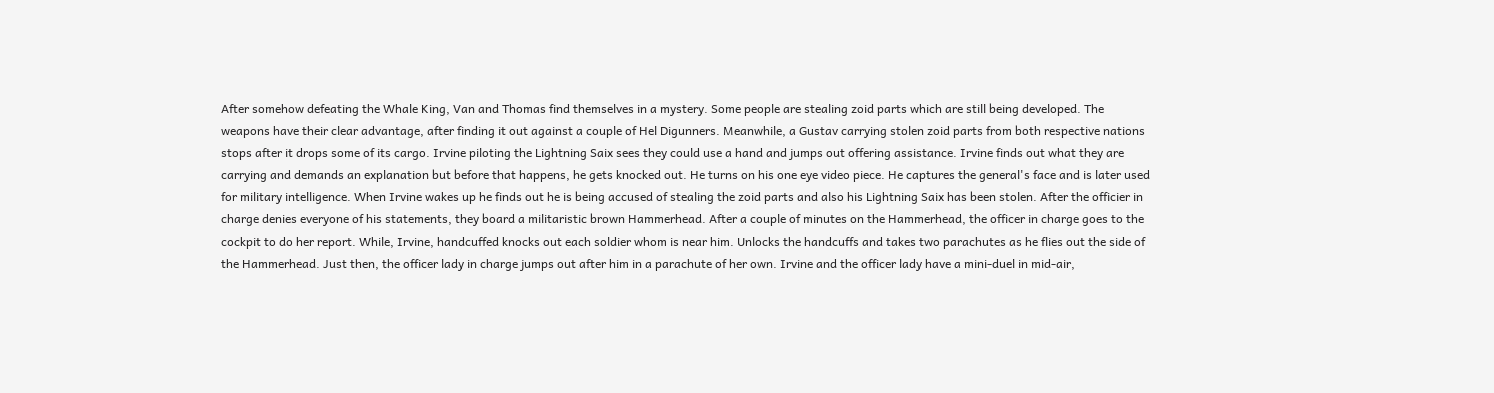After somehow defeating the Whale King, Van and Thomas find themselves in a mystery. Some people are stealing zoid parts which are still being developed. The weapons have their clear advantage, after finding it out against a couple of Hel Digunners. Meanwhile, a Gustav carrying stolen zoid parts from both respective nations stops after it drops some of its cargo. Irvine piloting the Lightning Saix sees they could use a hand and jumps out offering assistance. Irvine finds out what they are carrying and demands an explanation but before that happens, he gets knocked out. He turns on his one eye video piece. He captures the general's face and is later used for military intelligence. When Irvine wakes up he finds out he is being accused of stealing the zoid parts and also his Lightning Saix has been stolen. After the officier in charge denies everyone of his statements, they board a militaristic brown Hammerhead. After a couple of minutes on the Hammerhead, the officer in charge goes to the cockpit to do her report. While, Irvine, handcuffed knocks out each soldier whom is near him. Unlocks the handcuffs and takes two parachutes as he flies out the side of the Hammerhead. Just then, the officer lady in charge jumps out after him in a parachute of her own. Irvine and the officer lady have a mini-duel in mid-air,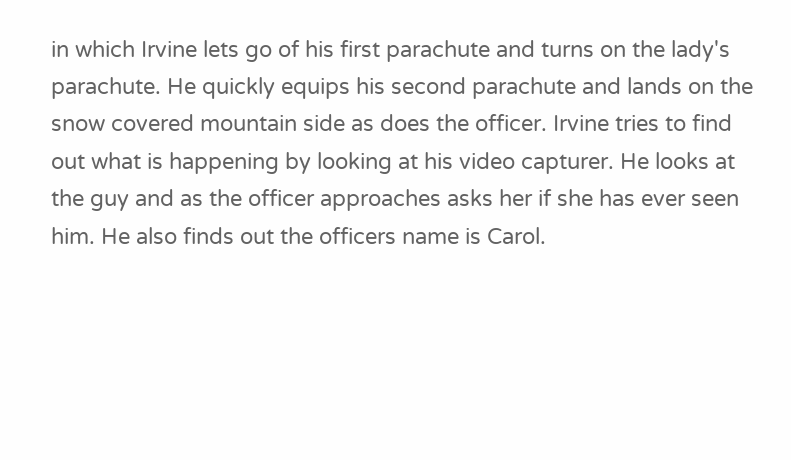in which Irvine lets go of his first parachute and turns on the lady's parachute. He quickly equips his second parachute and lands on the snow covered mountain side as does the officer. Irvine tries to find out what is happening by looking at his video capturer. He looks at the guy and as the officer approaches asks her if she has ever seen him. He also finds out the officers name is Carol.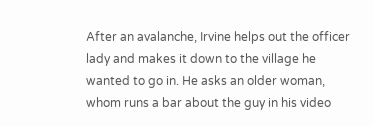After an avalanche, Irvine helps out the officer lady and makes it down to the village he wanted to go in. He asks an older woman, whom runs a bar about the guy in his video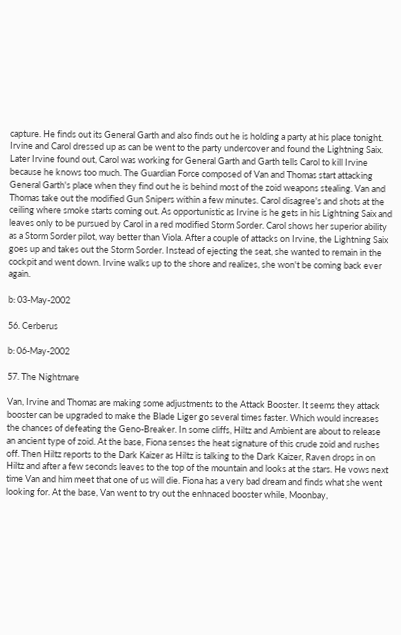capture. He finds out its General Garth and also finds out he is holding a party at his place tonight. Irvine and Carol dressed up as can be went to the party undercover and found the Lightning Saix. Later Irvine found out, Carol was working for General Garth and Garth tells Carol to kill Irvine because he knows too much. The Guardian Force composed of Van and Thomas start attacking General Garth's place when they find out he is behind most of the zoid weapons stealing. Van and Thomas take out the modified Gun Snipers within a few minutes. Carol disagree's and shots at the ceiling where smoke starts coming out. As opportunistic as Irvine is he gets in his Lightning Saix and leaves only to be pursued by Carol in a red modified Storm Sorder. Carol shows her superior ability as a Storm Sorder pilot, way better than Viola. After a couple of attacks on Irvine, the Lightning Saix goes up and takes out the Storm Sorder. Instead of ejecting the seat, she wanted to remain in the cockpit and went down. Irvine walks up to the shore and realizes, she won't be coming back ever again.

b: 03-May-2002

56. Cerberus

b: 06-May-2002

57. The Nightmare

Van, Irvine and Thomas are making some adjustments to the Attack Booster. It seems they attack booster can be upgraded to make the Blade Liger go several times faster. Which would increases the chances of defeating the Geno-Breaker. In some cliffs, Hiltz and Ambient are about to release an ancient type of zoid. At the base, Fiona senses the heat signature of this crude zoid and rushes off. Then Hiltz reports to the Dark Kaizer as Hiltz is talking to the Dark Kaizer, Raven drops in on Hiltz and after a few seconds leaves to the top of the mountain and looks at the stars. He vows next time Van and him meet that one of us will die. Fiona has a very bad dream and finds what she went looking for. At the base, Van went to try out the enhnaced booster while, Moonbay,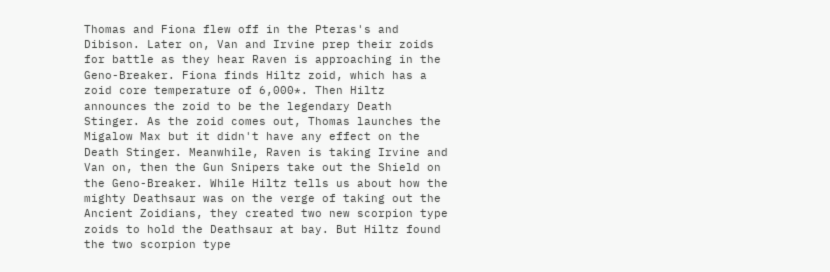Thomas and Fiona flew off in the Pteras's and Dibison. Later on, Van and Irvine prep their zoids for battle as they hear Raven is approaching in the Geno-Breaker. Fiona finds Hiltz zoid, which has a zoid core temperature of 6,000*. Then Hiltz announces the zoid to be the legendary Death Stinger. As the zoid comes out, Thomas launches the Migalow Max but it didn't have any effect on the Death Stinger. Meanwhile, Raven is taking Irvine and Van on, then the Gun Snipers take out the Shield on the Geno-Breaker. While Hiltz tells us about how the mighty Deathsaur was on the verge of taking out the Ancient Zoidians, they created two new scorpion type zoids to hold the Deathsaur at bay. But Hiltz found the two scorpion type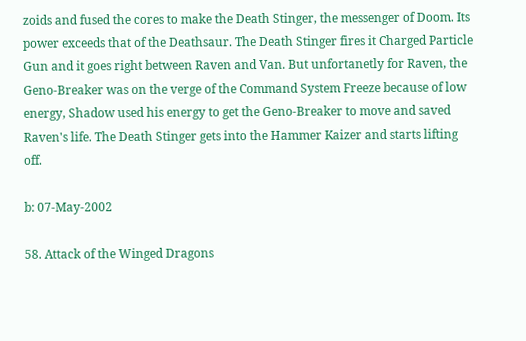zoids and fused the cores to make the Death Stinger, the messenger of Doom. Its power exceeds that of the Deathsaur. The Death Stinger fires it Charged Particle Gun and it goes right between Raven and Van. But unfortanetly for Raven, the Geno-Breaker was on the verge of the Command System Freeze because of low energy, Shadow used his energy to get the Geno-Breaker to move and saved Raven's life. The Death Stinger gets into the Hammer Kaizer and starts lifting off.

b: 07-May-2002

58. Attack of the Winged Dragons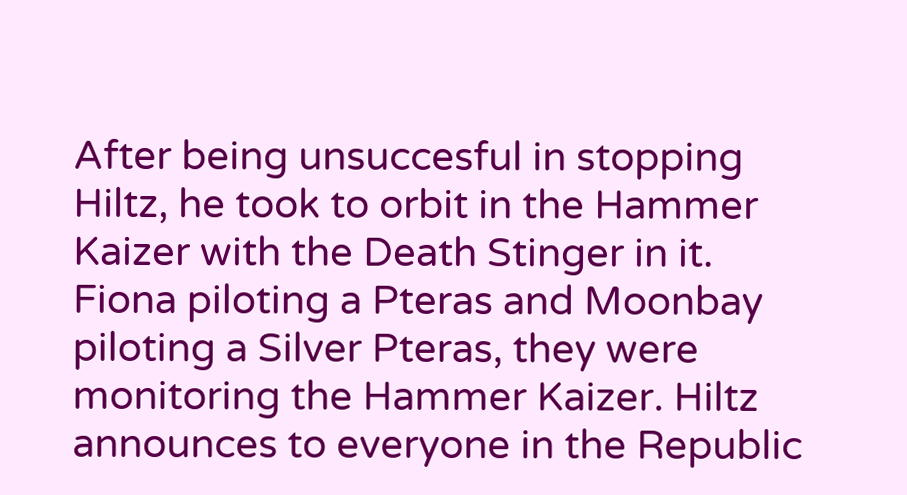After being unsuccesful in stopping Hiltz, he took to orbit in the Hammer Kaizer with the Death Stinger in it. Fiona piloting a Pteras and Moonbay piloting a Silver Pteras, they were monitoring the Hammer Kaizer. Hiltz announces to everyone in the Republic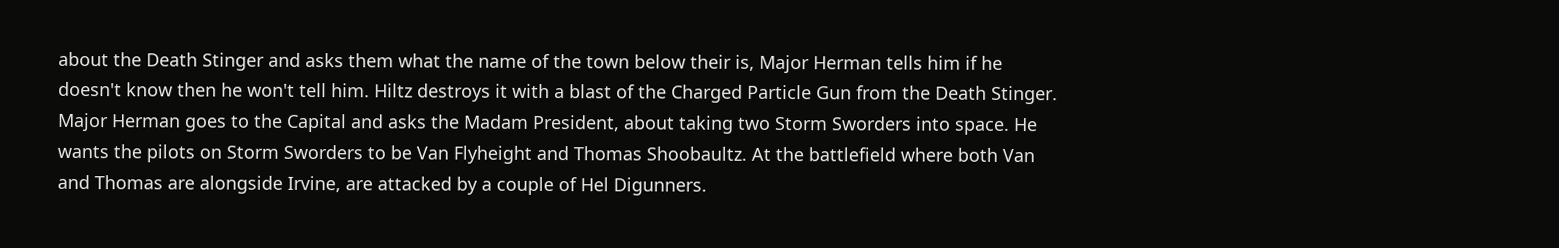about the Death Stinger and asks them what the name of the town below their is, Major Herman tells him if he doesn't know then he won't tell him. Hiltz destroys it with a blast of the Charged Particle Gun from the Death Stinger. Major Herman goes to the Capital and asks the Madam President, about taking two Storm Sworders into space. He wants the pilots on Storm Sworders to be Van Flyheight and Thomas Shoobaultz. At the battlefield where both Van and Thomas are alongside Irvine, are attacked by a couple of Hel Digunners.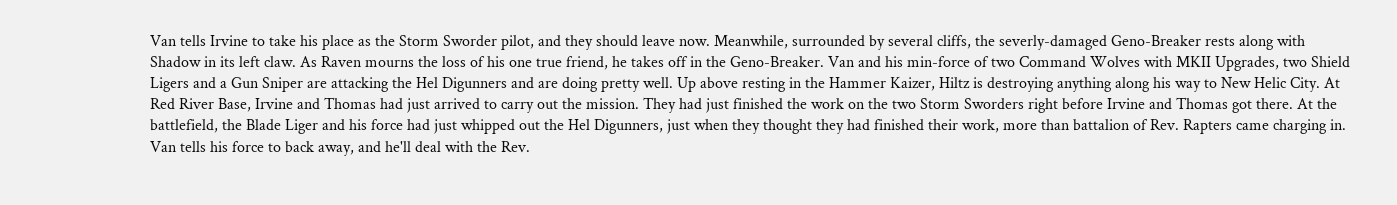Van tells Irvine to take his place as the Storm Sworder pilot, and they should leave now. Meanwhile, surrounded by several cliffs, the severly-damaged Geno-Breaker rests along with Shadow in its left claw. As Raven mourns the loss of his one true friend, he takes off in the Geno-Breaker. Van and his min-force of two Command Wolves with MKII Upgrades, two Shield Ligers and a Gun Sniper are attacking the Hel Digunners and are doing pretty well. Up above resting in the Hammer Kaizer, Hiltz is destroying anything along his way to New Helic City. At Red River Base, Irvine and Thomas had just arrived to carry out the mission. They had just finished the work on the two Storm Sworders right before Irvine and Thomas got there. At the battlefield, the Blade Liger and his force had just whipped out the Hel Digunners, just when they thought they had finished their work, more than battalion of Rev. Rapters came charging in. Van tells his force to back away, and he'll deal with the Rev.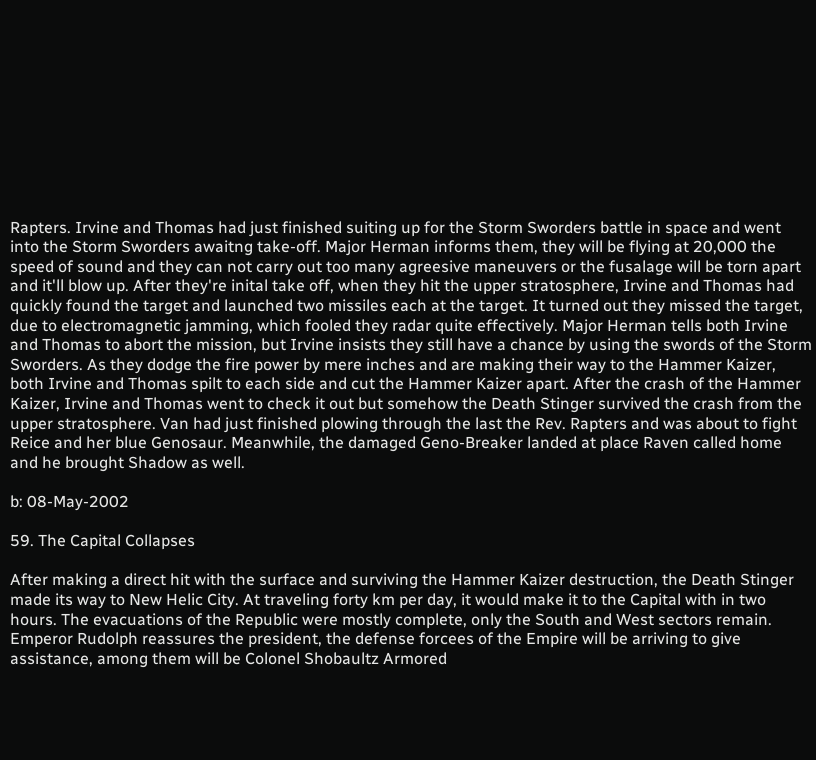Rapters. Irvine and Thomas had just finished suiting up for the Storm Sworders battle in space and went into the Storm Sworders awaitng take-off. Major Herman informs them, they will be flying at 20,000 the speed of sound and they can not carry out too many agreesive maneuvers or the fusalage will be torn apart and it'll blow up. After they're inital take off, when they hit the upper stratosphere, Irvine and Thomas had quickly found the target and launched two missiles each at the target. It turned out they missed the target, due to electromagnetic jamming, which fooled they radar quite effectively. Major Herman tells both Irvine and Thomas to abort the mission, but Irvine insists they still have a chance by using the swords of the Storm Sworders. As they dodge the fire power by mere inches and are making their way to the Hammer Kaizer, both Irvine and Thomas spilt to each side and cut the Hammer Kaizer apart. After the crash of the Hammer Kaizer, Irvine and Thomas went to check it out but somehow the Death Stinger survived the crash from the upper stratosphere. Van had just finished plowing through the last the Rev. Rapters and was about to fight Reice and her blue Genosaur. Meanwhile, the damaged Geno-Breaker landed at place Raven called home and he brought Shadow as well.

b: 08-May-2002

59. The Capital Collapses

After making a direct hit with the surface and surviving the Hammer Kaizer destruction, the Death Stinger made its way to New Helic City. At traveling forty km per day, it would make it to the Capital with in two hours. The evacuations of the Republic were mostly complete, only the South and West sectors remain. Emperor Rudolph reassures the president, the defense forcees of the Empire will be arriving to give assistance, among them will be Colonel Shobaultz Armored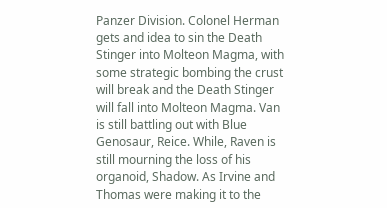Panzer Division. Colonel Herman gets and idea to sin the Death Stinger into Molteon Magma, with some strategic bombing the crust will break and the Death Stinger will fall into Molteon Magma. Van is still battling out with Blue Genosaur, Reice. While, Raven is still mourning the loss of his organoid, Shadow. As Irvine and Thomas were making it to the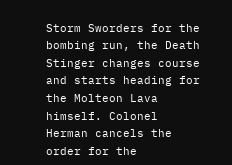Storm Sworders for the bombing run, the Death Stinger changes course and starts heading for the Molteon Lava himself. Colonel Herman cancels the order for the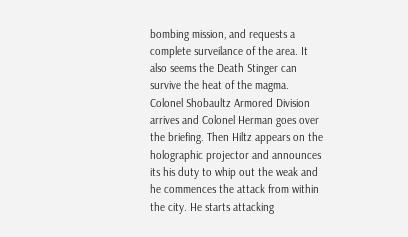bombing mission, and requests a complete surveilance of the area. It also seems the Death Stinger can survive the heat of the magma. Colonel Shobaultz Armored Division arrives and Colonel Herman goes over the briefing. Then Hiltz appears on the holographic projector and announces its his duty to whip out the weak and he commences the attack from within the city. He starts attacking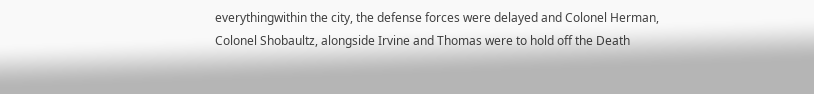everythingwithin the city, the defense forces were delayed and Colonel Herman, Colonel Shobaultz, alongside Irvine and Thomas were to hold off the Death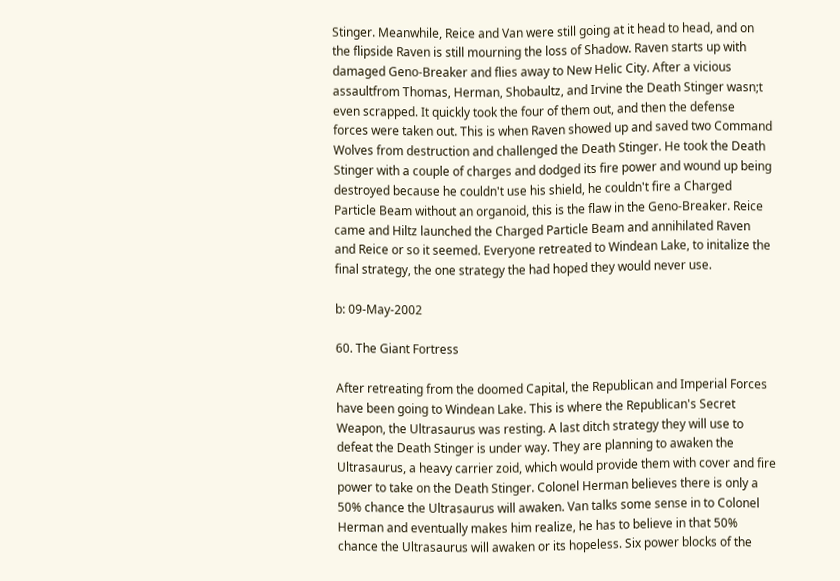Stinger. Meanwhile, Reice and Van were still going at it head to head, and on the flipside Raven is still mourning the loss of Shadow. Raven starts up with damaged Geno-Breaker and flies away to New Helic City. After a vicious assaultfrom Thomas, Herman, Shobaultz, and Irvine the Death Stinger wasn;t even scrapped. It quickly took the four of them out, and then the defense forces were taken out. This is when Raven showed up and saved two Command Wolves from destruction and challenged the Death Stinger. He took the Death Stinger with a couple of charges and dodged its fire power and wound up being destroyed because he couldn't use his shield, he couldn't fire a Charged Particle Beam without an organoid, this is the flaw in the Geno-Breaker. Reice came and Hiltz launched the Charged Particle Beam and annihilated Raven and Reice or so it seemed. Everyone retreated to Windean Lake, to initalize the final strategy, the one strategy the had hoped they would never use.

b: 09-May-2002

60. The Giant Fortress

After retreating from the doomed Capital, the Republican and Imperial Forces have been going to Windean Lake. This is where the Republican's Secret Weapon, the Ultrasaurus was resting. A last ditch strategy they will use to defeat the Death Stinger is under way. They are planning to awaken the Ultrasaurus, a heavy carrier zoid, which would provide them with cover and fire power to take on the Death Stinger. Colonel Herman believes there is only a 50% chance the Ultrasaurus will awaken. Van talks some sense in to Colonel Herman and eventually makes him realize, he has to believe in that 50% chance the Ultrasaurus will awaken or its hopeless. Six power blocks of the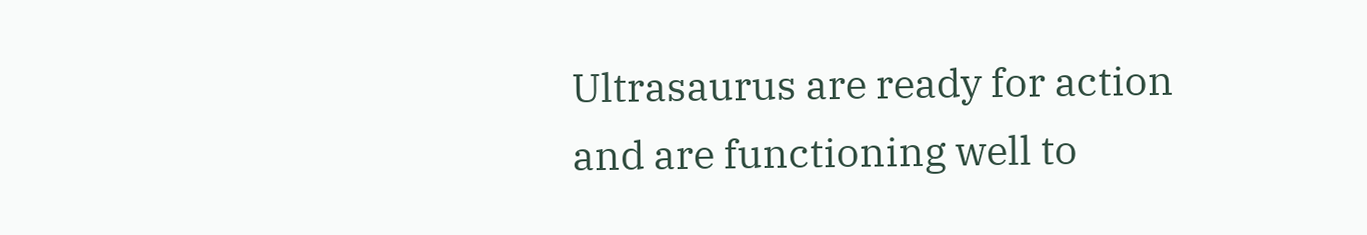Ultrasaurus are ready for action and are functioning well to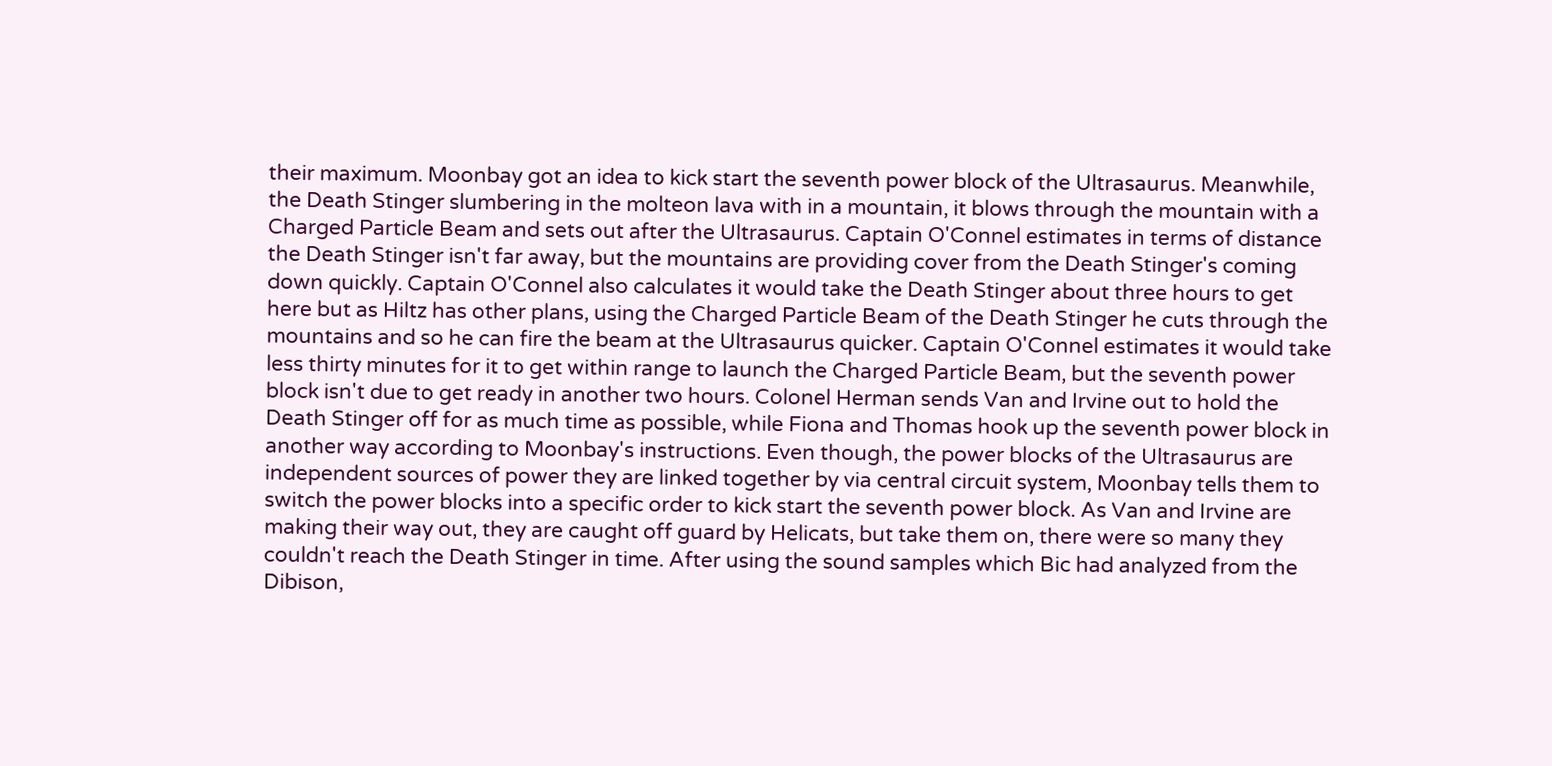their maximum. Moonbay got an idea to kick start the seventh power block of the Ultrasaurus. Meanwhile, the Death Stinger slumbering in the molteon lava with in a mountain, it blows through the mountain with a Charged Particle Beam and sets out after the Ultrasaurus. Captain O'Connel estimates in terms of distance the Death Stinger isn't far away, but the mountains are providing cover from the Death Stinger's coming down quickly. Captain O'Connel also calculates it would take the Death Stinger about three hours to get here but as Hiltz has other plans, using the Charged Particle Beam of the Death Stinger he cuts through the mountains and so he can fire the beam at the Ultrasaurus quicker. Captain O'Connel estimates it would take less thirty minutes for it to get within range to launch the Charged Particle Beam, but the seventh power block isn't due to get ready in another two hours. Colonel Herman sends Van and Irvine out to hold the Death Stinger off for as much time as possible, while Fiona and Thomas hook up the seventh power block in another way according to Moonbay's instructions. Even though, the power blocks of the Ultrasaurus are independent sources of power they are linked together by via central circuit system, Moonbay tells them to switch the power blocks into a specific order to kick start the seventh power block. As Van and Irvine are making their way out, they are caught off guard by Helicats, but take them on, there were so many they couldn't reach the Death Stinger in time. After using the sound samples which Bic had analyzed from the Dibison,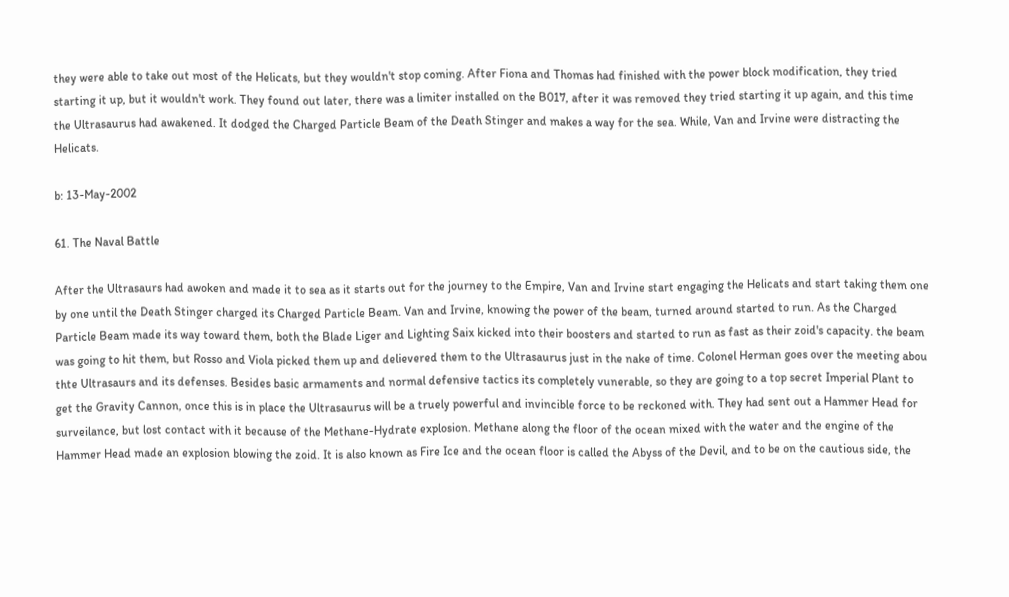they were able to take out most of the Helicats, but they wouldn't stop coming. After Fiona and Thomas had finished with the power block modification, they tried starting it up, but it wouldn't work. They found out later, there was a limiter installed on the B017, after it was removed they tried starting it up again, and this time the Ultrasaurus had awakened. It dodged the Charged Particle Beam of the Death Stinger and makes a way for the sea. While, Van and Irvine were distracting the Helicats.

b: 13-May-2002

61. The Naval Battle

After the Ultrasaurs had awoken and made it to sea as it starts out for the journey to the Empire, Van and Irvine start engaging the Helicats and start taking them one by one until the Death Stinger charged its Charged Particle Beam. Van and Irvine, knowing the power of the beam, turned around started to run. As the Charged Particle Beam made its way toward them, both the Blade Liger and Lighting Saix kicked into their boosters and started to run as fast as their zoid's capacity. the beam was going to hit them, but Rosso and Viola picked them up and delievered them to the Ultrasaurus just in the nake of time. Colonel Herman goes over the meeting abou thte Ultrasaurs and its defenses. Besides basic armaments and normal defensive tactics its completely vunerable, so they are going to a top secret Imperial Plant to get the Gravity Cannon, once this is in place the Ultrasaurus will be a truely powerful and invincible force to be reckoned with. They had sent out a Hammer Head for surveilance, but lost contact with it because of the Methane-Hydrate explosion. Methane along the floor of the ocean mixed with the water and the engine of the Hammer Head made an explosion blowing the zoid. It is also known as Fire Ice and the ocean floor is called the Abyss of the Devil, and to be on the cautious side, the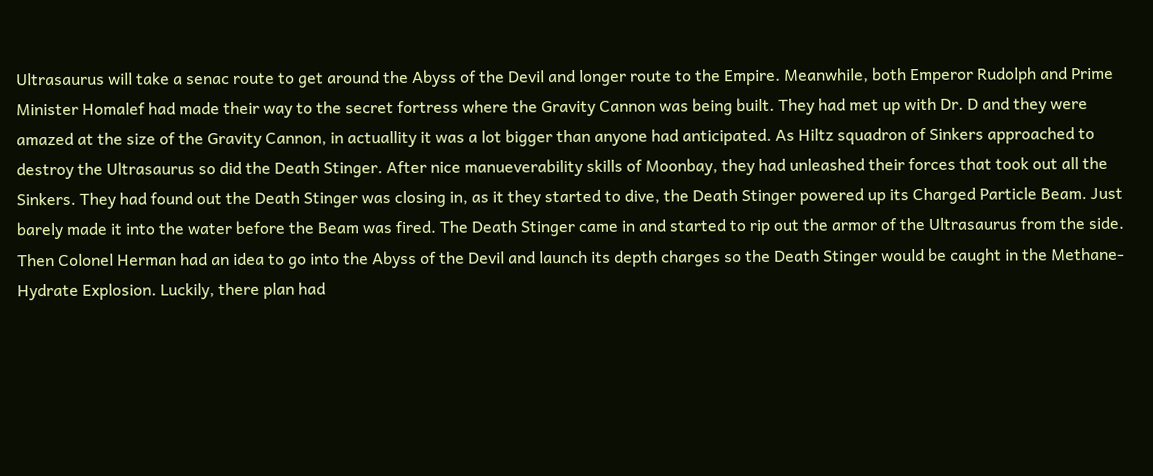Ultrasaurus will take a senac route to get around the Abyss of the Devil and longer route to the Empire. Meanwhile, both Emperor Rudolph and Prime Minister Homalef had made their way to the secret fortress where the Gravity Cannon was being built. They had met up with Dr. D and they were amazed at the size of the Gravity Cannon, in actuallity it was a lot bigger than anyone had anticipated. As Hiltz squadron of Sinkers approached to destroy the Ultrasaurus so did the Death Stinger. After nice manueverability skills of Moonbay, they had unleashed their forces that took out all the Sinkers. They had found out the Death Stinger was closing in, as it they started to dive, the Death Stinger powered up its Charged Particle Beam. Just barely made it into the water before the Beam was fired. The Death Stinger came in and started to rip out the armor of the Ultrasaurus from the side. Then Colonel Herman had an idea to go into the Abyss of the Devil and launch its depth charges so the Death Stinger would be caught in the Methane-Hydrate Explosion. Luckily, there plan had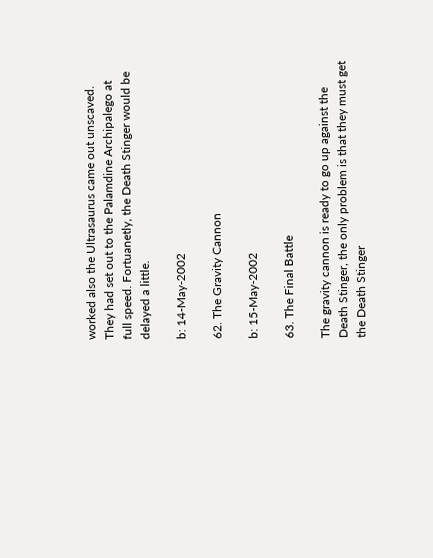worked also the Ultrasaurus came out unscaved. They had set out to the Palamdine Archipalego at full speed. Fortuanetly, the Death Stinger would be delayed a little.

b: 14-May-2002

62. The Gravity Cannon

b: 15-May-2002

63. The Final Battle

The gravity cannon is ready to go up against the Death Stinger, the only problem is that they must get the Death Stinger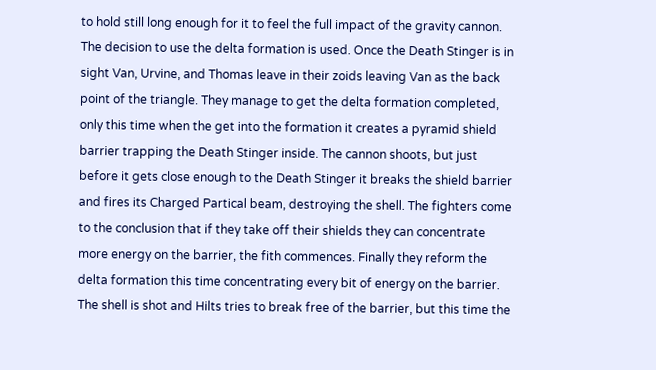to hold still long enough for it to feel the full impact of the gravity cannon. The decision to use the delta formation is used. Once the Death Stinger is in sight Van, Urvine, and Thomas leave in their zoids leaving Van as the back point of the triangle. They manage to get the delta formation completed, only this time when the get into the formation it creates a pyramid shield barrier trapping the Death Stinger inside. The cannon shoots, but just before it gets close enough to the Death Stinger it breaks the shield barrier and fires its Charged Partical beam, destroying the shell. The fighters come to the conclusion that if they take off their shields they can concentrate more energy on the barrier, the fith commences. Finally they reform the delta formation this time concentrating every bit of energy on the barrier. The shell is shot and Hilts tries to break free of the barrier, but this time the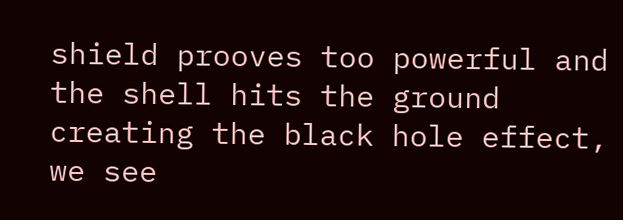shield prooves too powerful and the shell hits the ground creating the black hole effect, we see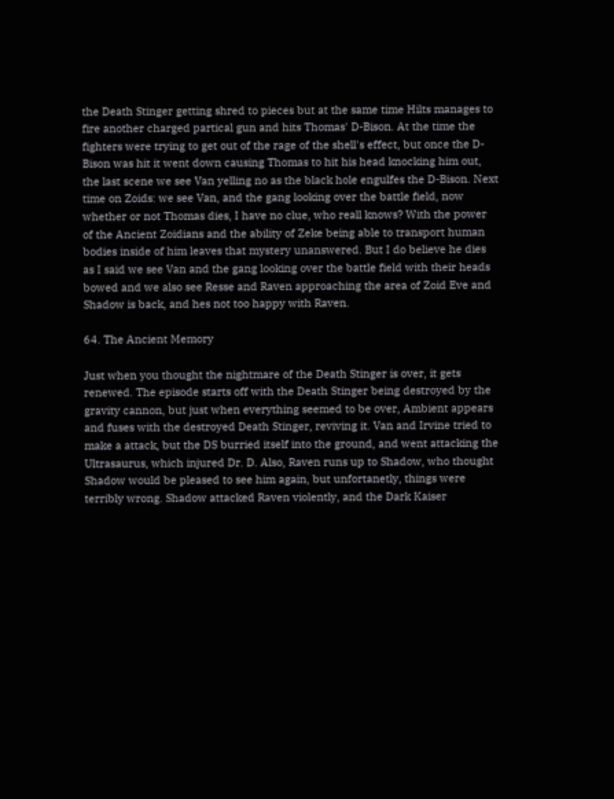the Death Stinger getting shred to pieces but at the same time Hilts manages to fire another charged partical gun and hits Thomas' D-Bison. At the time the fighters were trying to get out of the rage of the shell's effect, but once the D-Bison was hit it went down causing Thomas to hit his head knocking him out, the last scene we see Van yelling no as the black hole engulfes the D-Bison. Next time on Zoids: we see Van, and the gang looking over the battle field, now whether or not Thomas dies, I have no clue, who reall knows? With the power of the Ancient Zoidians and the ability of Zeke being able to transport human bodies inside of him leaves that mystery unanswered. But I do believe he dies as I said we see Van and the gang looking over the battle field with their heads bowed and we also see Resse and Raven approaching the area of Zoid Eve and Shadow is back, and hes not too happy with Raven.

64. The Ancient Memory

Just when you thought the nightmare of the Death Stinger is over, it gets renewed. The episode starts off with the Death Stinger being destroyed by the gravity cannon, but just when everything seemed to be over, Ambient appears and fuses with the destroyed Death Stinger, reviving it. Van and Irvine tried to make a attack, but the DS burried itself into the ground, and went attacking the Ultrasaurus, which injured Dr. D. Also, Raven runs up to Shadow, who thought Shadow would be pleased to see him again, but unfortanetly, things were terribly wrong. Shadow attacked Raven violently, and the Dark Kaiser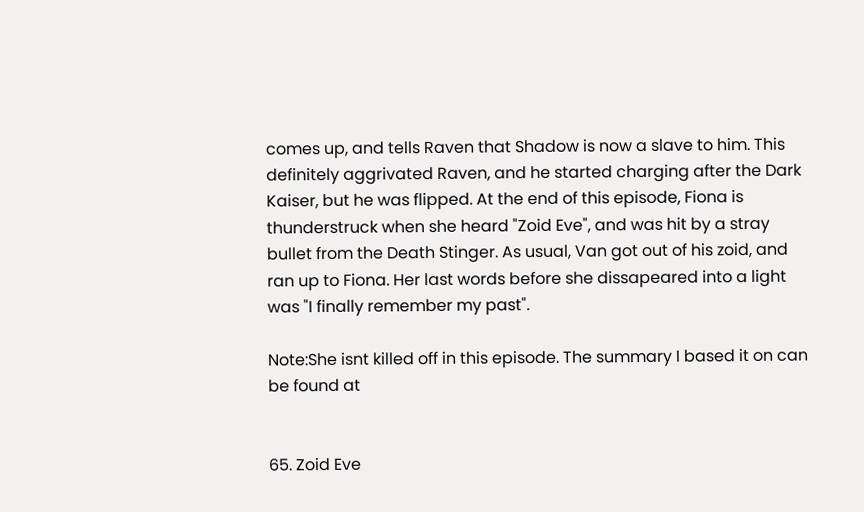comes up, and tells Raven that Shadow is now a slave to him. This definitely aggrivated Raven, and he started charging after the Dark Kaiser, but he was flipped. At the end of this episode, Fiona is thunderstruck when she heard "Zoid Eve", and was hit by a stray bullet from the Death Stinger. As usual, Van got out of his zoid, and ran up to Fiona. Her last words before she dissapeared into a light was "I finally remember my past".

Note:She isnt killed off in this episode. The summary I based it on can be found at


65. Zoid Eve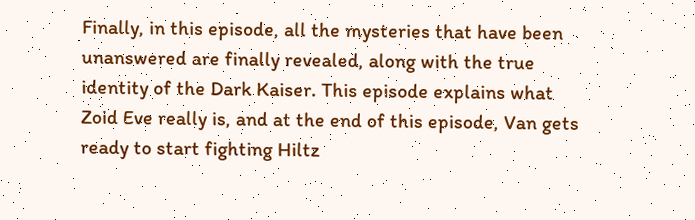Finally, in this episode, all the mysteries that have been unanswered are finally revealed, along with the true identity of the Dark Kaiser. This episode explains what Zoid Eve really is, and at the end of this episode, Van gets ready to start fighting Hiltz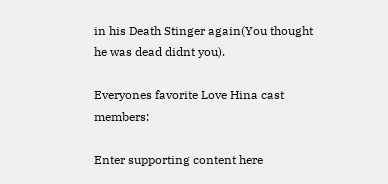in his Death Stinger again(You thought he was dead didnt you).

Everyones favorite Love Hina cast members:

Enter supporting content here